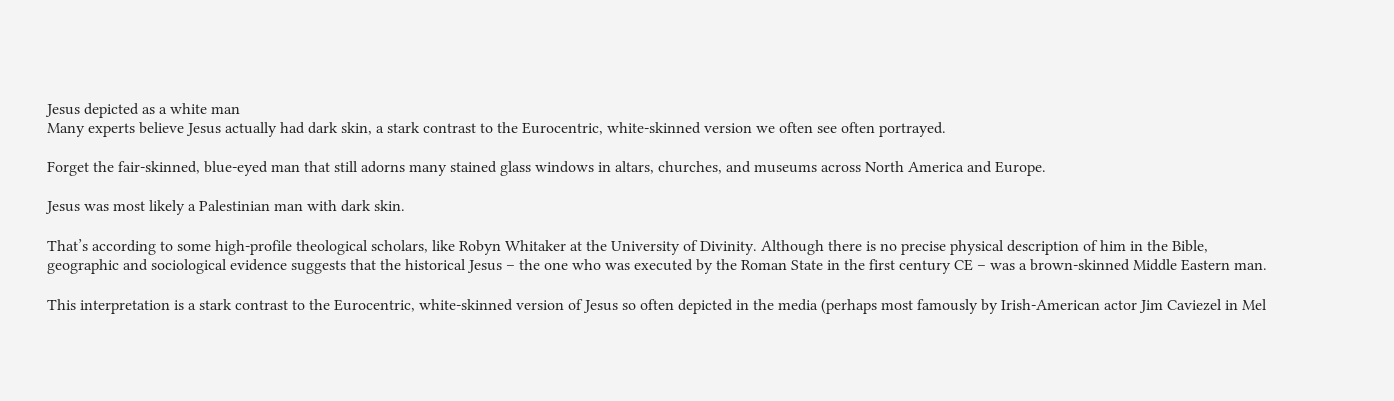Jesus depicted as a white man
Many experts believe Jesus actually had dark skin, a stark contrast to the Eurocentric, white-skinned version we often see often portrayed.

Forget the fair-skinned, blue-eyed man that still adorns many stained glass windows in altars, churches, and museums across North America and Europe.

Jesus was most likely a Palestinian man with dark skin.

That’s according to some high-profile theological scholars, like Robyn Whitaker at the University of Divinity. Although there is no precise physical description of him in the Bible, geographic and sociological evidence suggests that the historical Jesus – the one who was executed by the Roman State in the first century CE – was a brown-skinned Middle Eastern man.

This interpretation is a stark contrast to the Eurocentric, white-skinned version of Jesus so often depicted in the media (perhaps most famously by Irish-American actor Jim Caviezel in Mel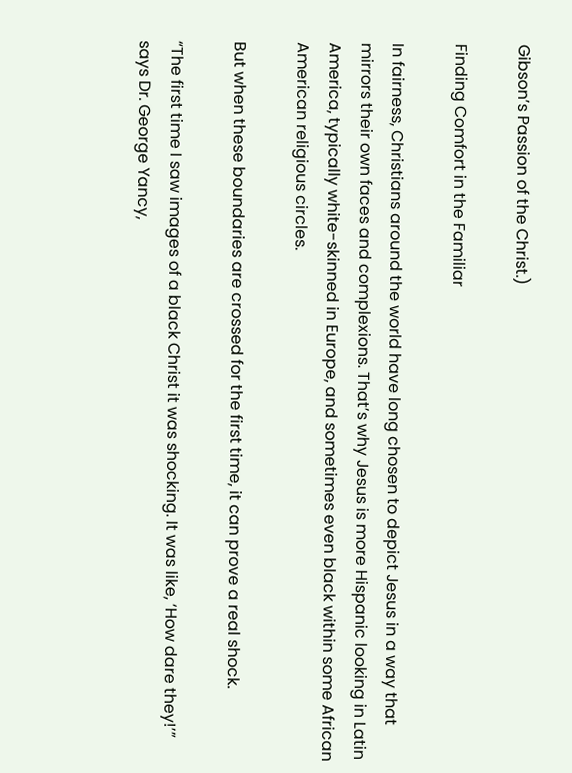Gibson’s Passion of the Christ.)

Finding Comfort in the Familiar

In fairness, Christians around the world have long chosen to depict Jesus in a way that mirrors their own faces and complexions. That’s why Jesus is more Hispanic looking in Latin America, typically white-skinned in Europe, and sometimes even black within some African American religious circles.

But when these boundaries are crossed for the first time, it can prove a real shock.

“The first time I saw images of a black Christ it was shocking. It was like, ‘How dare they!’” says Dr. George Yancy,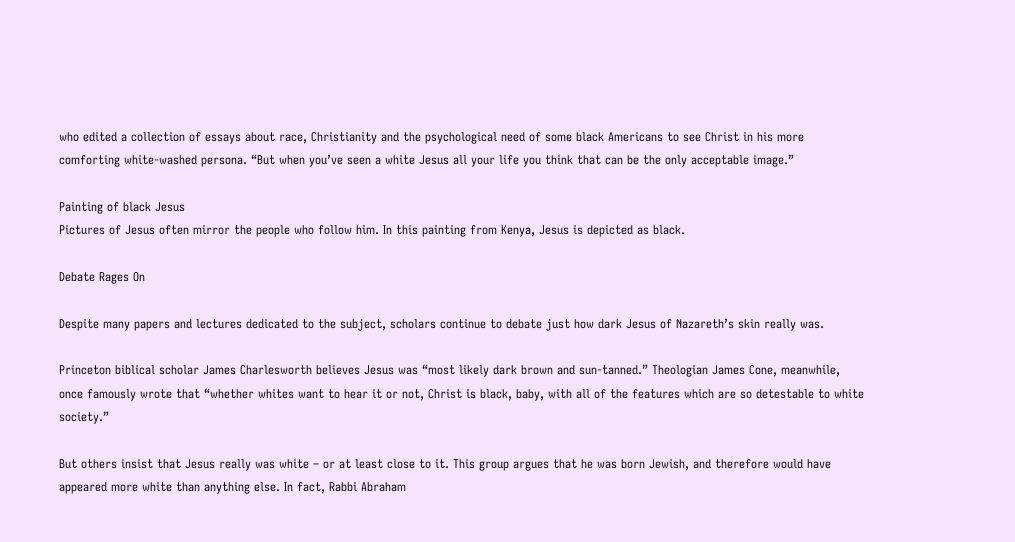who edited a collection of essays about race, Christianity and the psychological need of some black Americans to see Christ in his more comforting white-washed persona. “But when you’ve seen a white Jesus all your life you think that can be the only acceptable image.”

Painting of black Jesus
Pictures of Jesus often mirror the people who follow him. In this painting from Kenya, Jesus is depicted as black.

Debate Rages On

Despite many papers and lectures dedicated to the subject, scholars continue to debate just how dark Jesus of Nazareth’s skin really was.

Princeton biblical scholar James Charlesworth believes Jesus was “most likely dark brown and sun-tanned.” Theologian James Cone, meanwhile, once famously wrote that “whether whites want to hear it or not, Christ is black, baby, with all of the features which are so detestable to white society.”

But others insist that Jesus really was white – or at least close to it. This group argues that he was born Jewish, and therefore would have appeared more white than anything else. In fact, Rabbi Abraham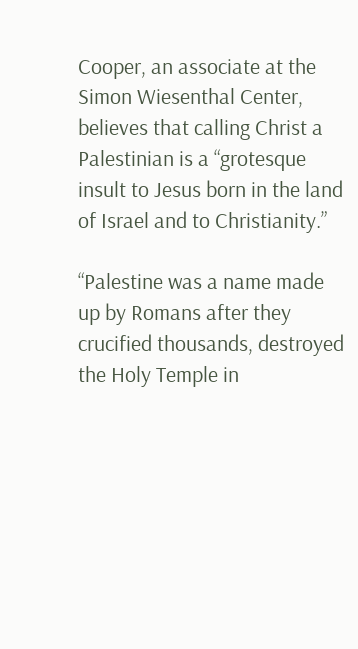Cooper, an associate at the Simon Wiesenthal Center, believes that calling Christ a Palestinian is a “grotesque insult to Jesus born in the land of Israel and to Christianity.”

“Palestine was a name made up by Romans after they crucified thousands, destroyed the Holy Temple in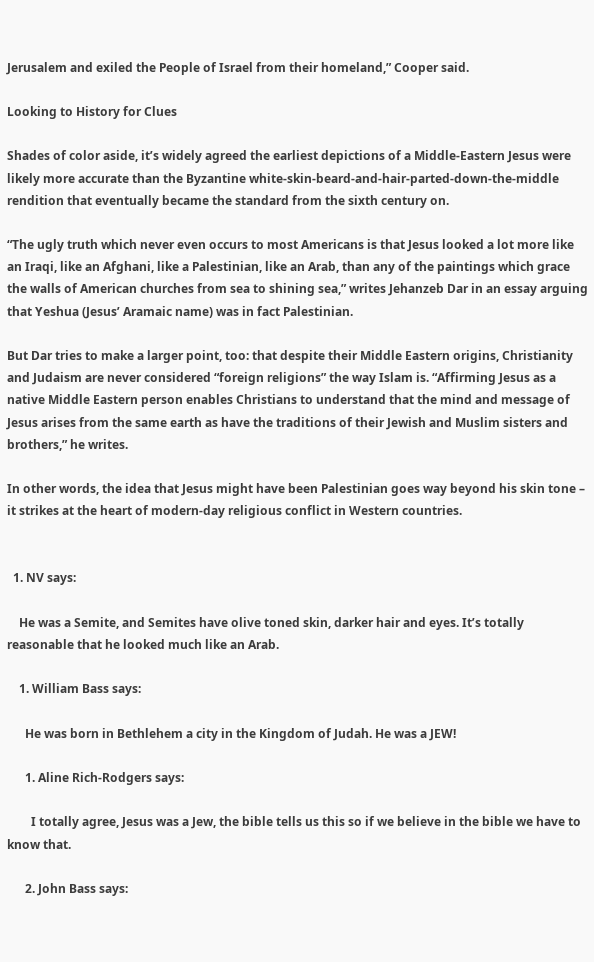Jerusalem and exiled the People of Israel from their homeland,” Cooper said.

Looking to History for Clues

Shades of color aside, it’s widely agreed the earliest depictions of a Middle-Eastern Jesus were likely more accurate than the Byzantine white-skin-beard-and-hair-parted-down-the-middle rendition that eventually became the standard from the sixth century on.

“The ugly truth which never even occurs to most Americans is that Jesus looked a lot more like an Iraqi, like an Afghani, like a Palestinian, like an Arab, than any of the paintings which grace the walls of American churches from sea to shining sea,” writes Jehanzeb Dar in an essay arguing that Yeshua (Jesus’ Aramaic name) was in fact Palestinian.

But Dar tries to make a larger point, too: that despite their Middle Eastern origins, Christianity and Judaism are never considered “foreign religions” the way Islam is. “Affirming Jesus as a native Middle Eastern person enables Christians to understand that the mind and message of Jesus arises from the same earth as have the traditions of their Jewish and Muslim sisters and brothers,” he writes.

In other words, the idea that Jesus might have been Palestinian goes way beyond his skin tone – it strikes at the heart of modern-day religious conflict in Western countries.


  1. NV says:

    He was a Semite, and Semites have olive toned skin, darker hair and eyes. It’s totally reasonable that he looked much like an Arab.

    1. William Bass says:

      He was born in Bethlehem a city in the Kingdom of Judah. He was a JEW!

      1. Aline Rich-Rodgers says:

        I totally agree, Jesus was a Jew, the bible tells us this so if we believe in the bible we have to know that.

      2. John Bass says: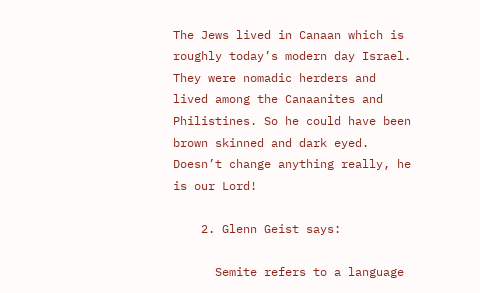The Jews lived in Canaan which is roughly today’s modern day Israel. They were nomadic herders and lived among the Canaanites and Philistines. So he could have been brown skinned and dark eyed. Doesn’t change anything really, he is our Lord!

    2. Glenn Geist says:

      Semite refers to a language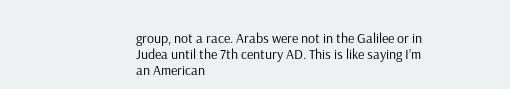group, not a race. Arabs were not in the Galilee or in Judea until the 7th century AD. This is like saying I’m an American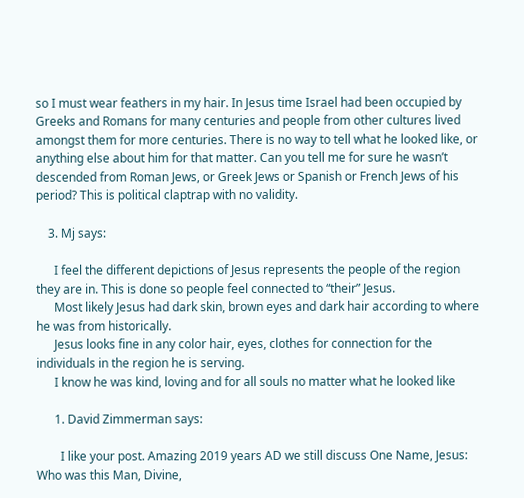so I must wear feathers in my hair. In Jesus time Israel had been occupied by Greeks and Romans for many centuries and people from other cultures lived amongst them for more centuries. There is no way to tell what he looked like, or anything else about him for that matter. Can you tell me for sure he wasn’t descended from Roman Jews, or Greek Jews or Spanish or French Jews of his period? This is political claptrap with no validity.

    3. Mj says:

      I feel the different depictions of Jesus represents the people of the region they are in. This is done so people feel connected to “their” Jesus.
      Most likely Jesus had dark skin, brown eyes and dark hair according to where he was from historically.
      Jesus looks fine in any color hair, eyes, clothes for connection for the individuals in the region he is serving.
      I know he was kind, loving and for all souls no matter what he looked like

      1. David Zimmerman says:

        I like your post. Amazing 2019 years AD we still discuss One Name, Jesus: Who was this Man, Divine,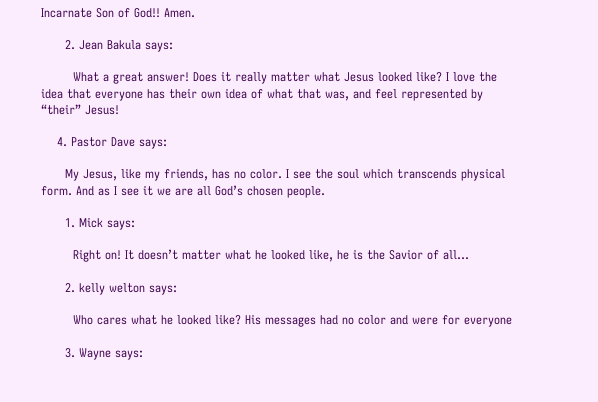Incarnate Son of God!! Amen.

      2. Jean Bakula says:

        What a great answer! Does it really matter what Jesus looked like? I love the idea that everyone has their own idea of what that was, and feel represented by “their” Jesus!

    4. Pastor Dave says:

      My Jesus, like my friends, has no color. I see the soul which transcends physical form. And as I see it we are all God’s chosen people.

      1. Mick says:

        Right on! It doesn’t matter what he looked like, he is the Savior of all…

      2. kelly welton says:

        Who cares what he looked like? His messages had no color and were for everyone

      3. Wayne says: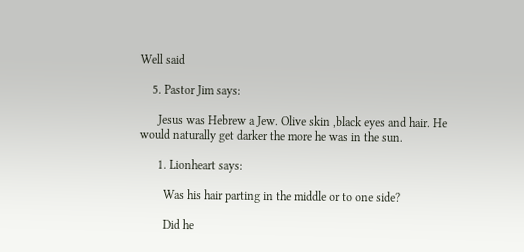Well said

    5. Pastor Jim says:

      Jesus was Hebrew a Jew. Olive skin ,black eyes and hair. He would naturally get darker the more he was in the sun.

      1. Lionheart says:

        Was his hair parting in the middle or to one side?

        Did he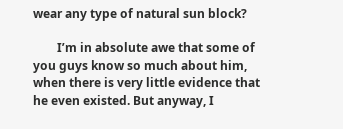wear any type of natural sun block?

        I’m in absolute awe that some of you guys know so much about him, when there is very little evidence that he even existed. But anyway, I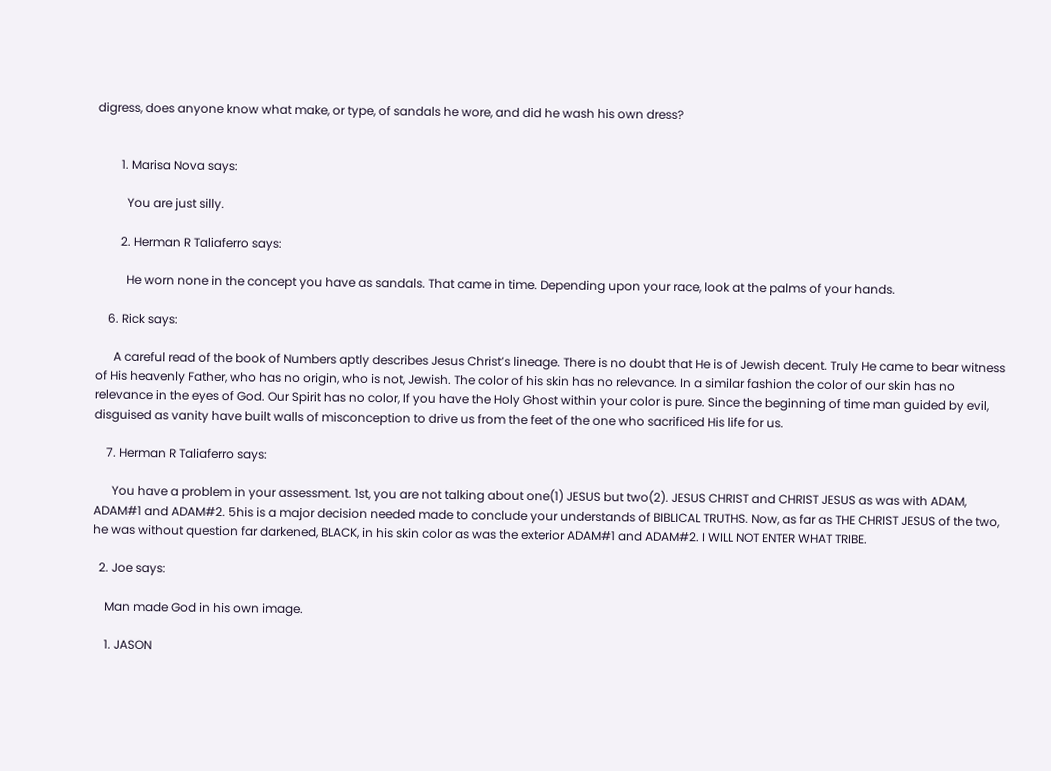digress, does anyone know what make, or type, of sandals he wore, and did he wash his own dress?


        1. Marisa Nova says:

          You are just silly.

        2. Herman R Taliaferro says:

          He worn none in the concept you have as sandals. That came in time. Depending upon your race, look at the palms of your hands.

    6. Rick says:

      A careful read of the book of Numbers aptly describes Jesus Christ’s lineage. There is no doubt that He is of Jewish decent. Truly He came to bear witness of His heavenly Father, who has no origin, who is not, Jewish. The color of his skin has no relevance. In a similar fashion the color of our skin has no relevance in the eyes of God. Our Spirit has no color, If you have the Holy Ghost within your color is pure. Since the beginning of time man guided by evil, disguised as vanity have built walls of misconception to drive us from the feet of the one who sacrificed His life for us.

    7. Herman R Taliaferro says:

      You have a problem in your assessment. 1st, you are not talking about one(1) JESUS but two(2). JESUS CHRIST and CHRIST JESUS as was with ADAM, ADAM#1 and ADAM#2. 5his is a major decision needed made to conclude your understands of BIBLICAL TRUTHS. Now, as far as THE CHRIST JESUS of the two, he was without question far darkened, BLACK, in his skin color as was the exterior ADAM#1 and ADAM#2. I WILL NOT ENTER WHAT TRIBE.

  2. Joe says:

    Man made God in his own image.

    1. JASON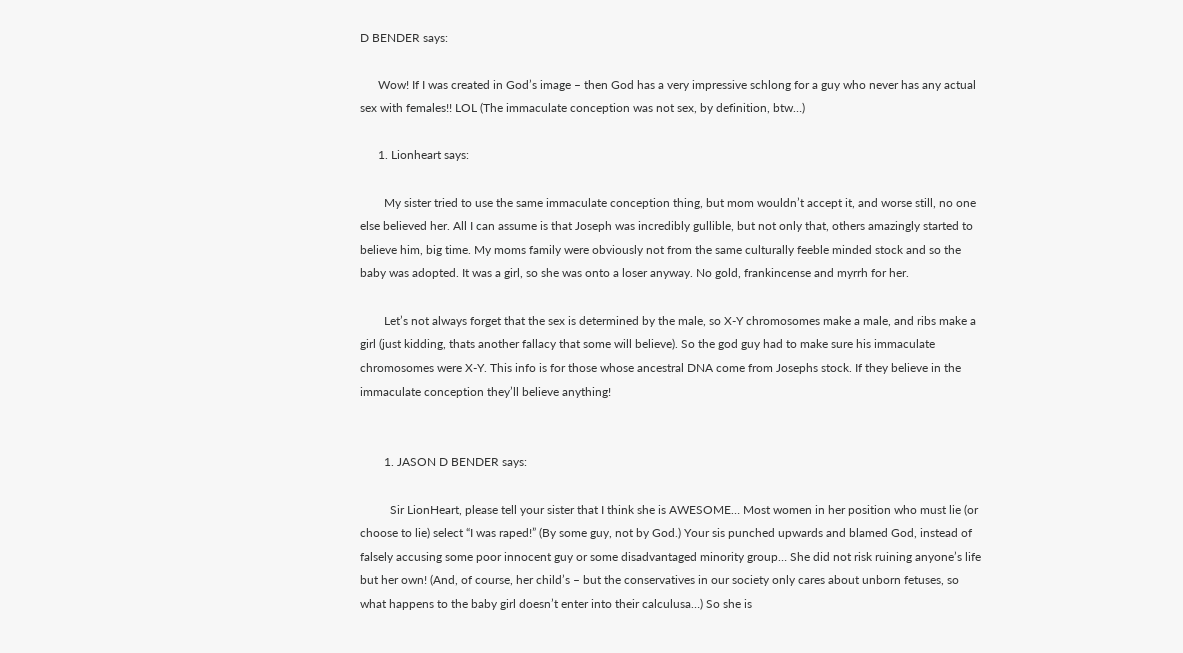D BENDER says:

      Wow! If I was created in God’s image – then God has a very impressive schlong for a guy who never has any actual sex with females!! LOL (The immaculate conception was not sex, by definition, btw…)

      1. Lionheart says:

        My sister tried to use the same immaculate conception thing, but mom wouldn’t accept it, and worse still, no one else believed her. All I can assume is that Joseph was incredibly gullible, but not only that, others amazingly started to believe him, big time. My moms family were obviously not from the same culturally feeble minded stock and so the baby was adopted. It was a girl, so she was onto a loser anyway. No gold, frankincense and myrrh for her.

        Let’s not always forget that the sex is determined by the male, so X-Y chromosomes make a male, and ribs make a girl (just kidding, thats another fallacy that some will believe). So the god guy had to make sure his immaculate chromosomes were X-Y. This info is for those whose ancestral DNA come from Josephs stock. If they believe in the immaculate conception they’ll believe anything!


        1. JASON D BENDER says:

          Sir LionHeart, please tell your sister that I think she is AWESOME… Most women in her position who must lie (or choose to lie) select “I was raped!” (By some guy, not by God.) Your sis punched upwards and blamed God, instead of falsely accusing some poor innocent guy or some disadvantaged minority group… She did not risk ruining anyone’s life but her own! (And, of course, her child’s – but the conservatives in our society only cares about unborn fetuses, so what happens to the baby girl doesn’t enter into their calculusa…) So she is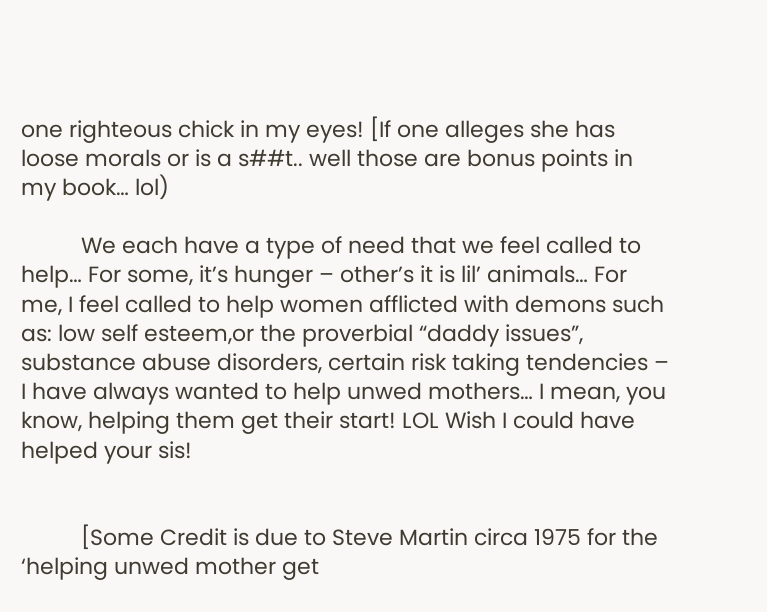one righteous chick in my eyes! [If one alleges she has loose morals or is a s##t.. well those are bonus points in my book… lol)

          We each have a type of need that we feel called to help… For some, it’s hunger – other’s it is lil’ animals… For me, I feel called to help women afflicted with demons such as: low self esteem,or the proverbial “daddy issues”, substance abuse disorders, certain risk taking tendencies – I have always wanted to help unwed mothers… I mean, you know, helping them get their start! LOL Wish I could have helped your sis!


          [Some Credit is due to Steve Martin circa 1975 for the ‘helping unwed mother get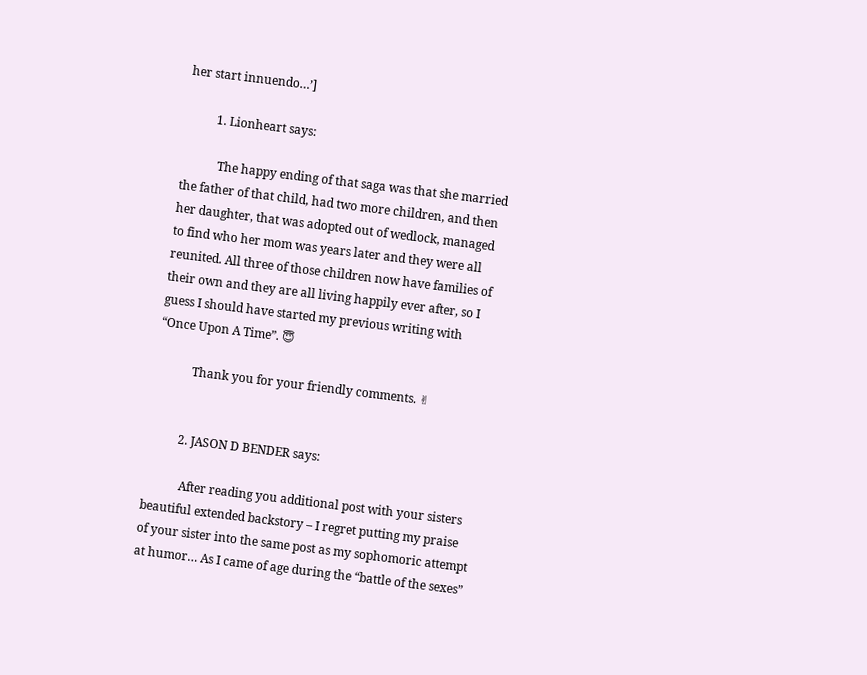her start innuendo…’]

          1. Lionheart says:

            The happy ending of that saga was that she married the father of that child, had two more children, and then her daughter, that was adopted out of wedlock, managed to find who her mom was years later and they were all reunited. All three of those children now have families of their own and they are all living happily ever after, so I guess I should have started my previous writing with “Once Upon A Time”. 😇

            Thank you for your friendly comments. ✌


          2. JASON D BENDER says:

            After reading you additional post with your sisters beautiful extended backstory – I regret putting my praise of your sister into the same post as my sophomoric attempt at humor… As I came of age during the “battle of the sexes”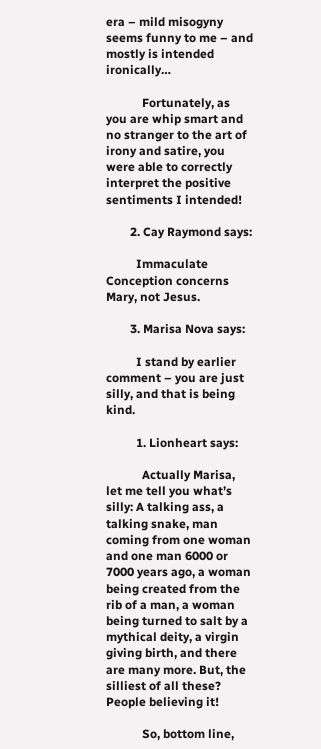era – mild misogyny seems funny to me – and mostly is intended ironically…

            Fortunately, as you are whip smart and no stranger to the art of irony and satire, you were able to correctly interpret the positive sentiments I intended!

        2. Cay Raymond says:

          Immaculate Conception concerns Mary, not Jesus.

        3. Marisa Nova says:

          I stand by earlier comment – you are just silly, and that is being kind.

          1. Lionheart says:

            Actually Marisa, let me tell you what’s silly: A talking ass, a talking snake, man coming from one woman and one man 6000 or 7000 years ago, a woman being created from the rib of a man, a woman being turned to salt by a mythical deity, a virgin giving birth, and there are many more. But, the silliest of all these? People believing it!

            So, bottom line,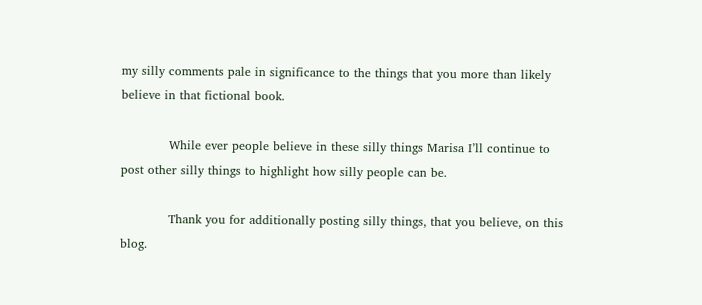my silly comments pale in significance to the things that you more than likely believe in that fictional book.

            While ever people believe in these silly things Marisa I’ll continue to post other silly things to highlight how silly people can be.

            Thank you for additionally posting silly things, that you believe, on this blog.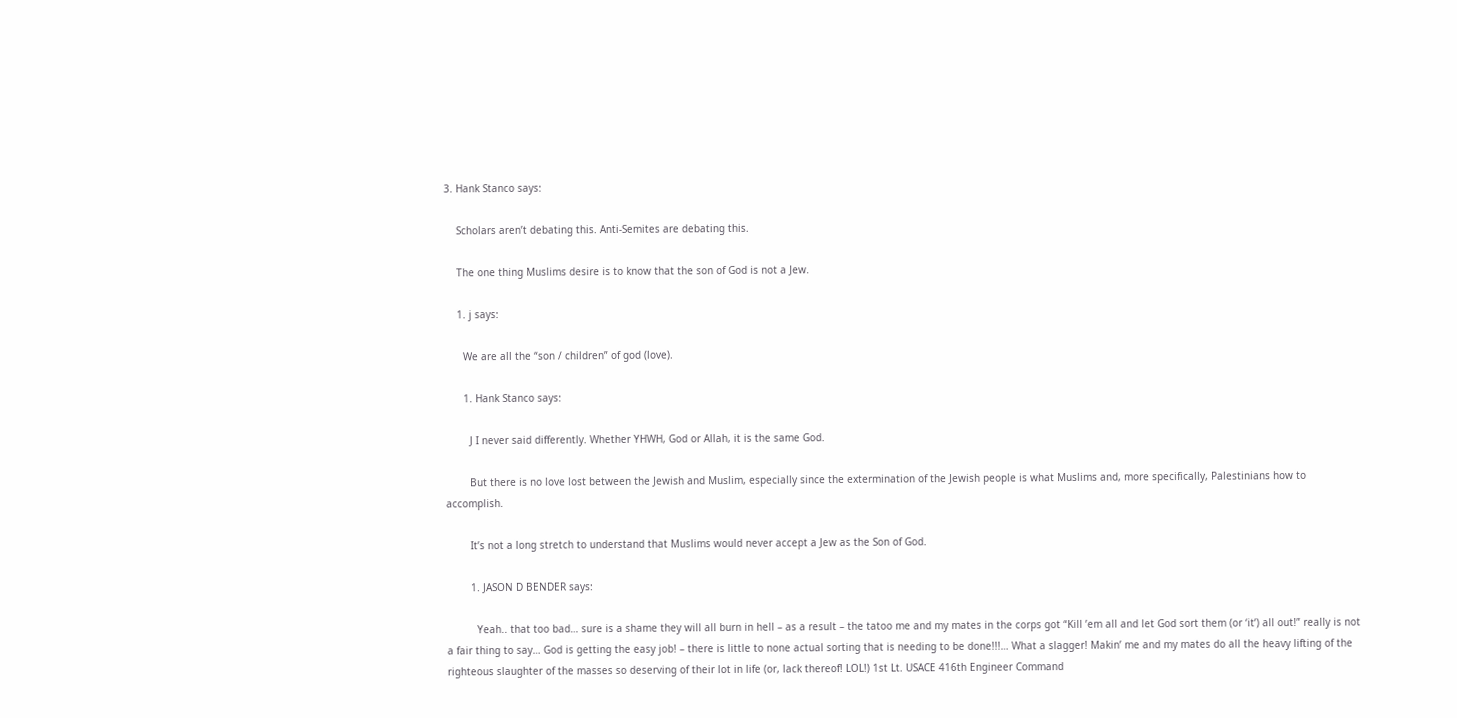3. Hank Stanco says:

    Scholars aren’t debating this. Anti-Semites are debating this.

    The one thing Muslims desire is to know that the son of God is not a Jew.

    1. j says:

      We are all the “son / children” of god (love).

      1. Hank Stanco says:

        J I never said differently. Whether YHWH, God or Allah, it is the same God.

        But there is no love lost between the Jewish and Muslim, especially since the extermination of the Jewish people is what Muslims and, more specifically, Palestinians how to accomplish.

        It’s not a long stretch to understand that Muslims would never accept a Jew as the Son of God.

        1. JASON D BENDER says:

          Yeah.. that too bad… sure is a shame they will all burn in hell – as a result – the tatoo me and my mates in the corps got “Kill ’em all and let God sort them (or ‘it’) all out!” really is not a fair thing to say… God is getting the easy job! – there is little to none actual sorting that is needing to be done!!!… What a slagger! Makin’ me and my mates do all the heavy lifting of the righteous slaughter of the masses so deserving of their lot in life (or, lack thereof! LOL!) 1st Lt. USACE 416th Engineer Command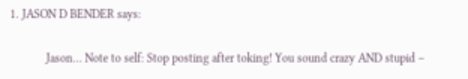1. JASON D BENDER says:

            Jason… Note to self: Stop posting after toking! You sound crazy AND stupid –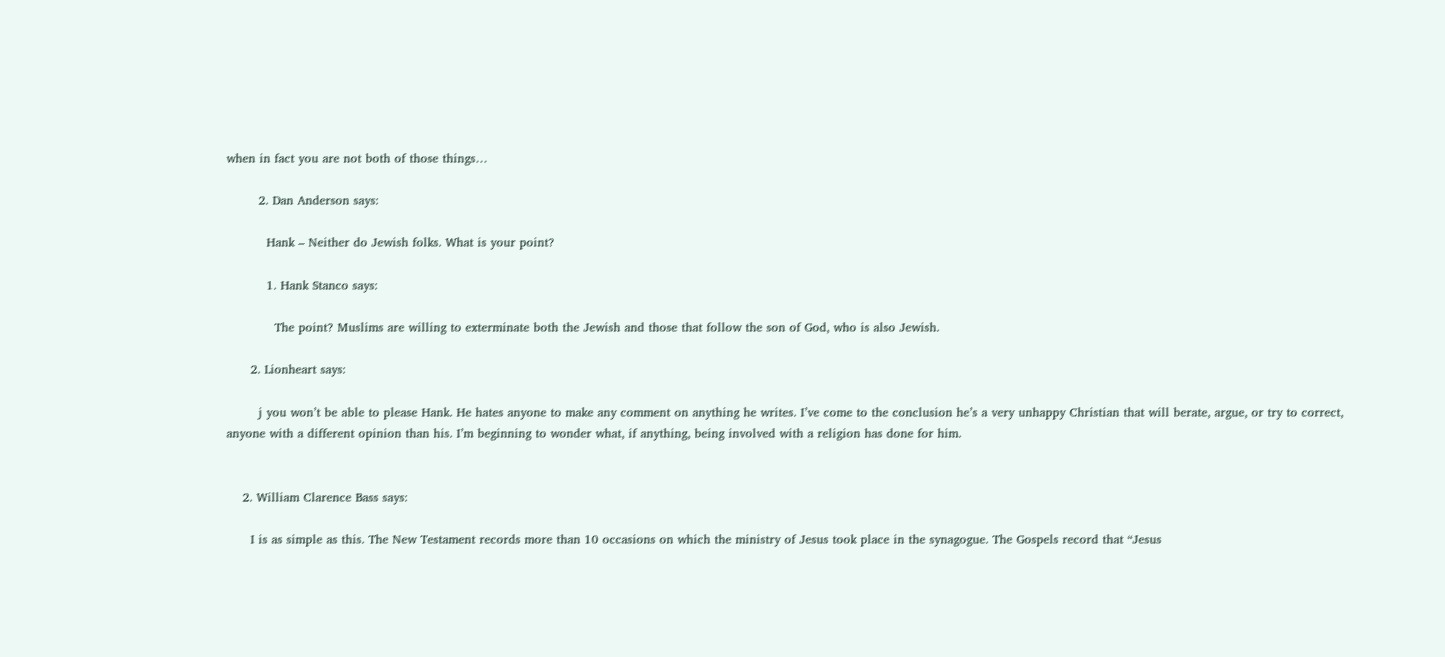when in fact you are not both of those things…

        2. Dan Anderson says:

          Hank – Neither do Jewish folks. What is your point?

          1. Hank Stanco says:

            The point? Muslims are willing to exterminate both the Jewish and those that follow the son of God, who is also Jewish.

      2. Lionheart says:

        j you won’t be able to please Hank. He hates anyone to make any comment on anything he writes. I’ve come to the conclusion he’s a very unhappy Christian that will berate, argue, or try to correct, anyone with a different opinion than his. I’m beginning to wonder what, if anything, being involved with a religion has done for him.


    2. William Clarence Bass says:

      I is as simple as this. The New Testament records more than 10 occasions on which the ministry of Jesus took place in the synagogue. The Gospels record that “Jesus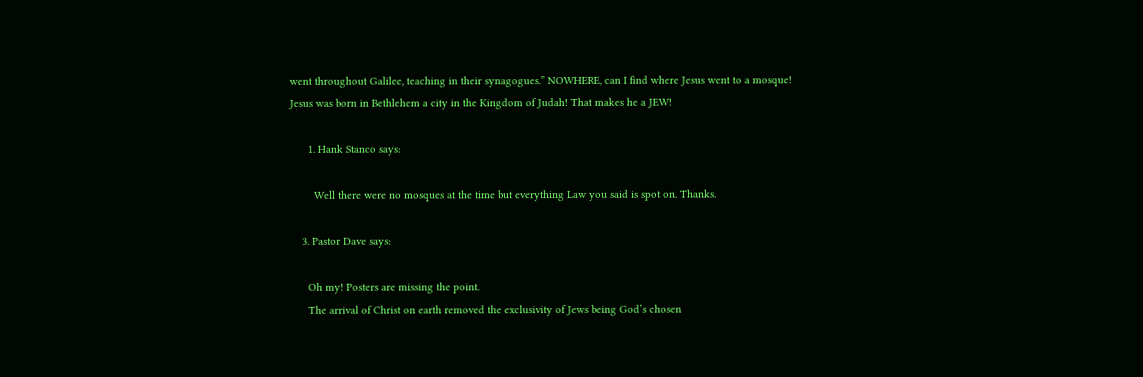went throughout Galilee, teaching in their synagogues.” NOWHERE, can I find where Jesus went to a mosque! Jesus was born in Bethlehem a city in the Kingdom of Judah! That makes he a JEW!

      1. Hank Stanco says:

        Well there were no mosques at the time but everything Law you said is spot on. Thanks.

    3. Pastor Dave says:

      Oh my! Posters are missing the point.
      The arrival of Christ on earth removed the exclusivity of Jews being God’s chosen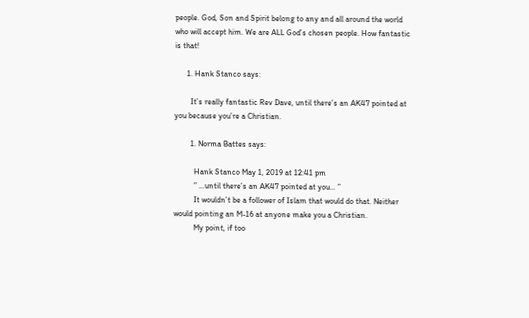people. God, Son and Spirit belong to any and all around the world who will accept him. We are ALL God’s chosen people. How fantastic is that!

      1. Hank Stanco says:

        It’s really fantastic Rev Dave, until there’s an AK47 pointed at you because you’re a Christian.

        1. Norma Battes says:

          Hank Stanco May 1, 2019 at 12:41 pm
          ” …until there’s an AK47 pointed at you… ”
          It wouldn’t be a follower of Islam that would do that. Neither would pointing an M-16 at anyone make you a Christian.
          My point, if too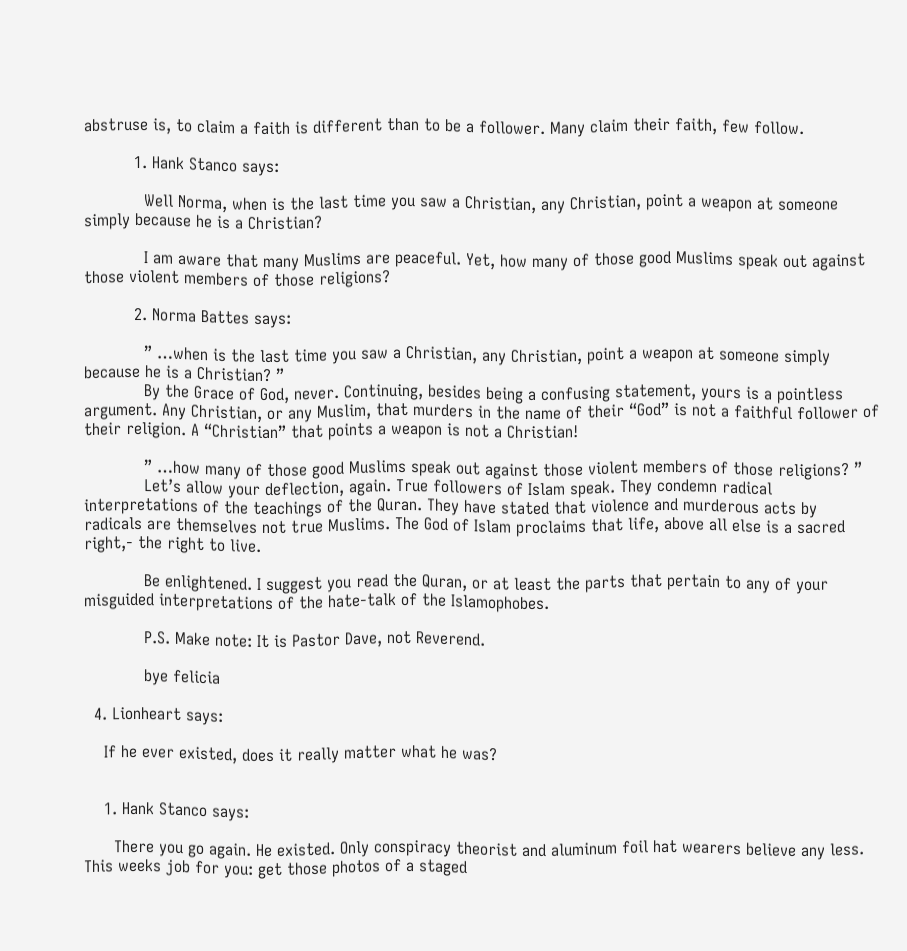abstruse is, to claim a faith is different than to be a follower. Many claim their faith, few follow.

          1. Hank Stanco says:

            Well Norma, when is the last time you saw a Christian, any Christian, point a weapon at someone simply because he is a Christian?

            I am aware that many Muslims are peaceful. Yet, how many of those good Muslims speak out against those violent members of those religions?

          2. Norma Battes says:

            ” …when is the last time you saw a Christian, any Christian, point a weapon at someone simply because he is a Christian? ”
            By the Grace of God, never. Continuing, besides being a confusing statement, yours is a pointless argument. Any Christian, or any Muslim, that murders in the name of their “God” is not a faithful follower of their religion. A “Christian” that points a weapon is not a Christian!

            ” …how many of those good Muslims speak out against those violent members of those religions? ”
            Let’s allow your deflection, again. True followers of Islam speak. They condemn radical interpretations of the teachings of the Quran. They have stated that violence and murderous acts by radicals are themselves not true Muslims. The God of Islam proclaims that life, above all else is a sacred right,- the right to live.

            Be enlightened. I suggest you read the Quran, or at least the parts that pertain to any of your misguided interpretations of the hate-talk of the Islamophobes.

            P.S. Make note: It is Pastor Dave, not Reverend.

            bye felicia

  4. Lionheart says:

    If he ever existed, does it really matter what he was?


    1. Hank Stanco says:

      There you go again. He existed. Only conspiracy theorist and aluminum foil hat wearers believe any less. This weeks job for you: get those photos of a staged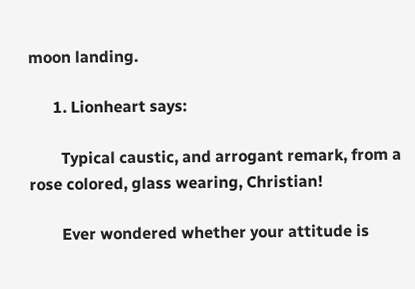moon landing.

      1. Lionheart says:

        Typical caustic, and arrogant remark, from a rose colored, glass wearing, Christian!

        Ever wondered whether your attitude is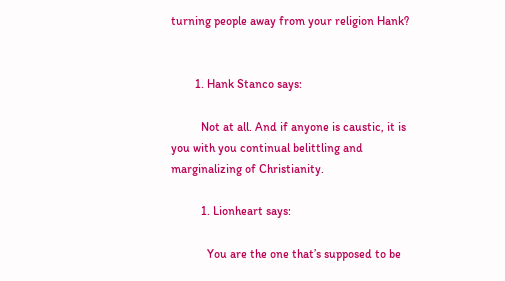turning people away from your religion Hank?


        1. Hank Stanco says:

          Not at all. And if anyone is caustic, it is you with you continual belittling and marginalizing of Christianity.

          1. Lionheart says:

            You are the one that’s supposed to be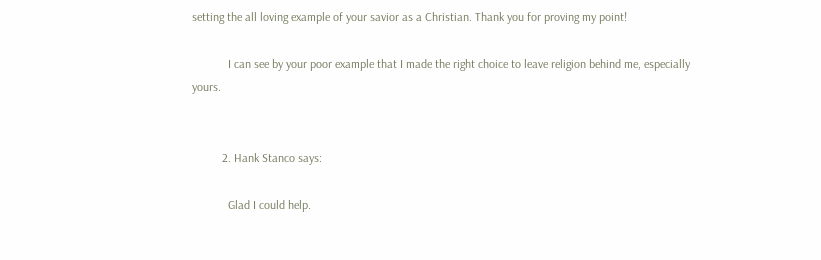setting the all loving example of your savior as a Christian. Thank you for proving my point!

            I can see by your poor example that I made the right choice to leave religion behind me, especially yours.


          2. Hank Stanco says:

            Glad I could help.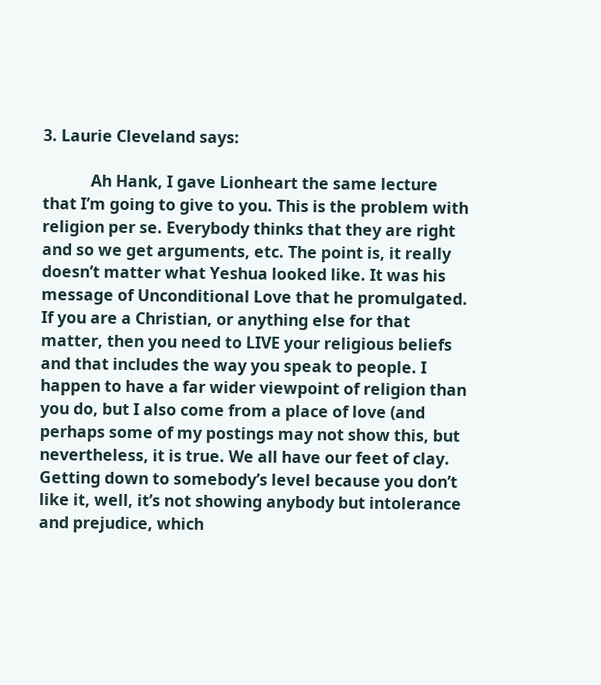3. Laurie Cleveland says:

            Ah Hank, I gave Lionheart the same lecture that I’m going to give to you. This is the problem with religion per se. Everybody thinks that they are right and so we get arguments, etc. The point is, it really doesn’t matter what Yeshua looked like. It was his message of Unconditional Love that he promulgated. If you are a Christian, or anything else for that matter, then you need to LIVE your religious beliefs and that includes the way you speak to people. I happen to have a far wider viewpoint of religion than you do, but I also come from a place of love (and perhaps some of my postings may not show this, but nevertheless, it is true. We all have our feet of clay. Getting down to somebody’s level because you don’t like it, well, it’s not showing anybody but intolerance and prejudice, which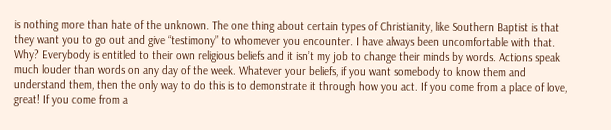is nothing more than hate of the unknown. The one thing about certain types of Christianity, like Southern Baptist is that they want you to go out and give “testimony” to whomever you encounter. I have always been uncomfortable with that. Why? Everybody is entitled to their own religious beliefs and it isn’t my job to change their minds by words. Actions speak much louder than words on any day of the week. Whatever your beliefs, if you want somebody to know them and understand them, then the only way to do this is to demonstrate it through how you act. If you come from a place of love, great! If you come from a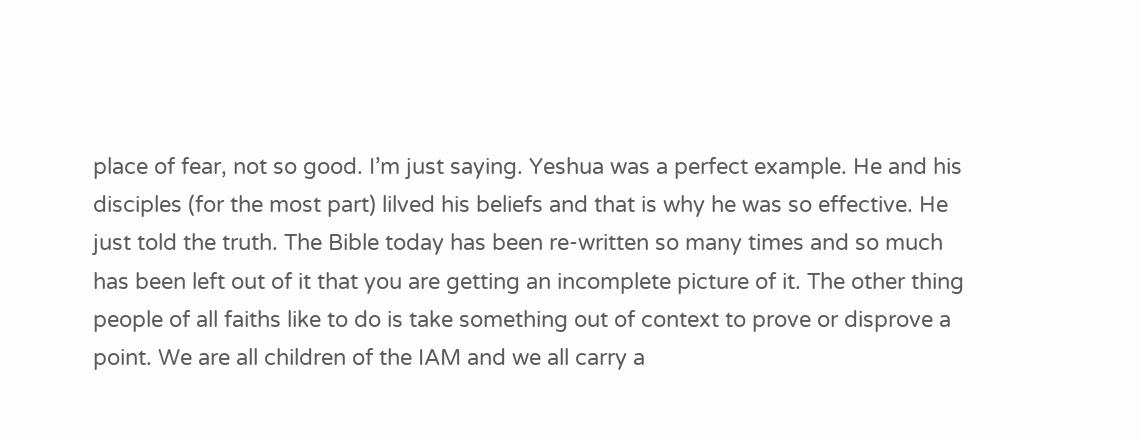place of fear, not so good. I’m just saying. Yeshua was a perfect example. He and his disciples (for the most part) lilved his beliefs and that is why he was so effective. He just told the truth. The Bible today has been re-written so many times and so much has been left out of it that you are getting an incomplete picture of it. The other thing people of all faiths like to do is take something out of context to prove or disprove a point. We are all children of the IAM and we all carry a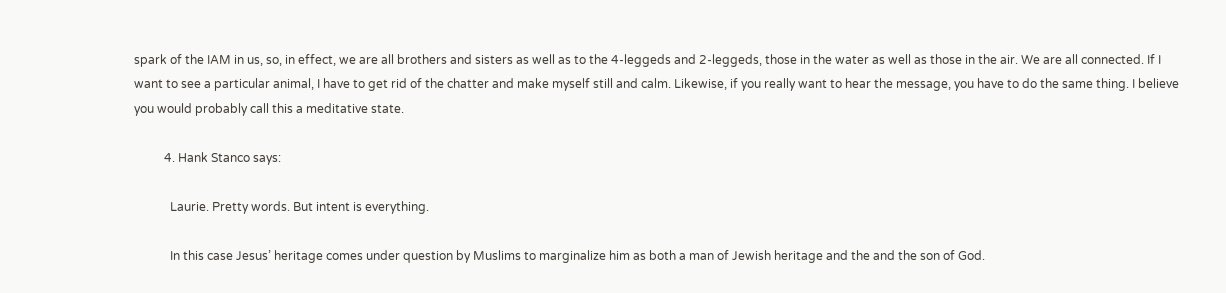spark of the IAM in us, so, in effect, we are all brothers and sisters as well as to the 4-leggeds and 2-leggeds, those in the water as well as those in the air. We are all connected. If I want to see a particular animal, I have to get rid of the chatter and make myself still and calm. Likewise, if you really want to hear the message, you have to do the same thing. I believe you would probably call this a meditative state.

          4. Hank Stanco says:

            Laurie. Pretty words. But intent is everything.

            In this case Jesus’ heritage comes under question by Muslims to marginalize him as both a man of Jewish heritage and the and the son of God.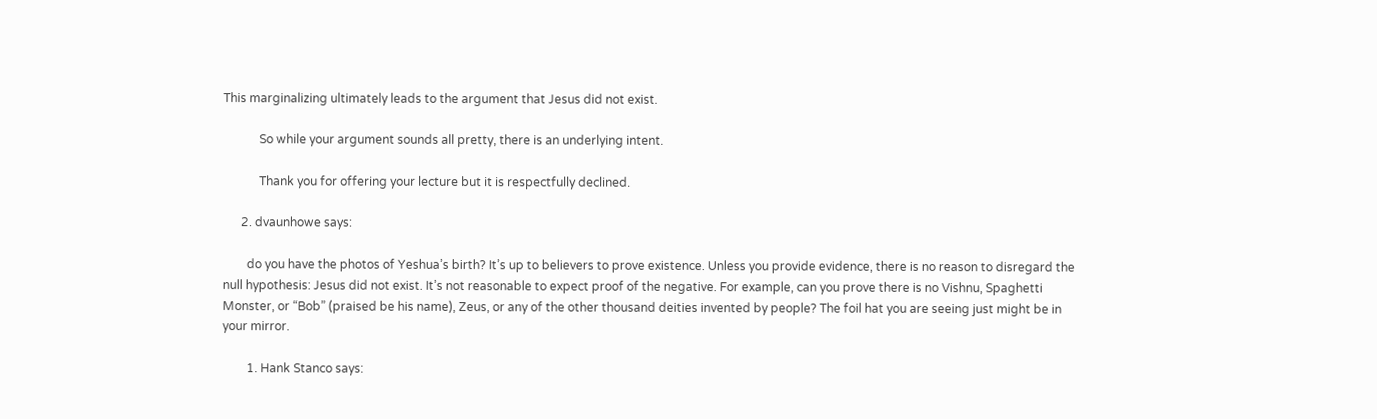This marginalizing ultimately leads to the argument that Jesus did not exist.

            So while your argument sounds all pretty, there is an underlying intent.

            Thank you for offering your lecture but it is respectfully declined.

      2. dvaunhowe says:

        do you have the photos of Yeshua’s birth? It’s up to believers to prove existence. Unless you provide evidence, there is no reason to disregard the null hypothesis: Jesus did not exist. It’s not reasonable to expect proof of the negative. For example, can you prove there is no Vishnu, Spaghetti Monster, or “Bob” (praised be his name), Zeus, or any of the other thousand deities invented by people? The foil hat you are seeing just might be in your mirror.

        1. Hank Stanco says: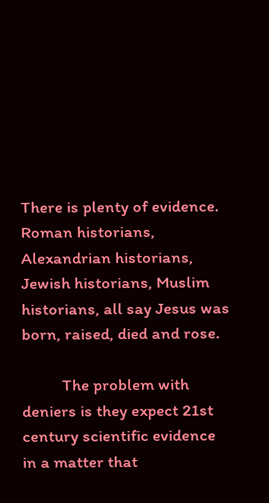There is plenty of evidence. Roman historians, Alexandrian historians, Jewish historians, Muslim historians, all say Jesus was born, raised, died and rose.

          The problem with deniers is they expect 21st century scientific evidence in a matter that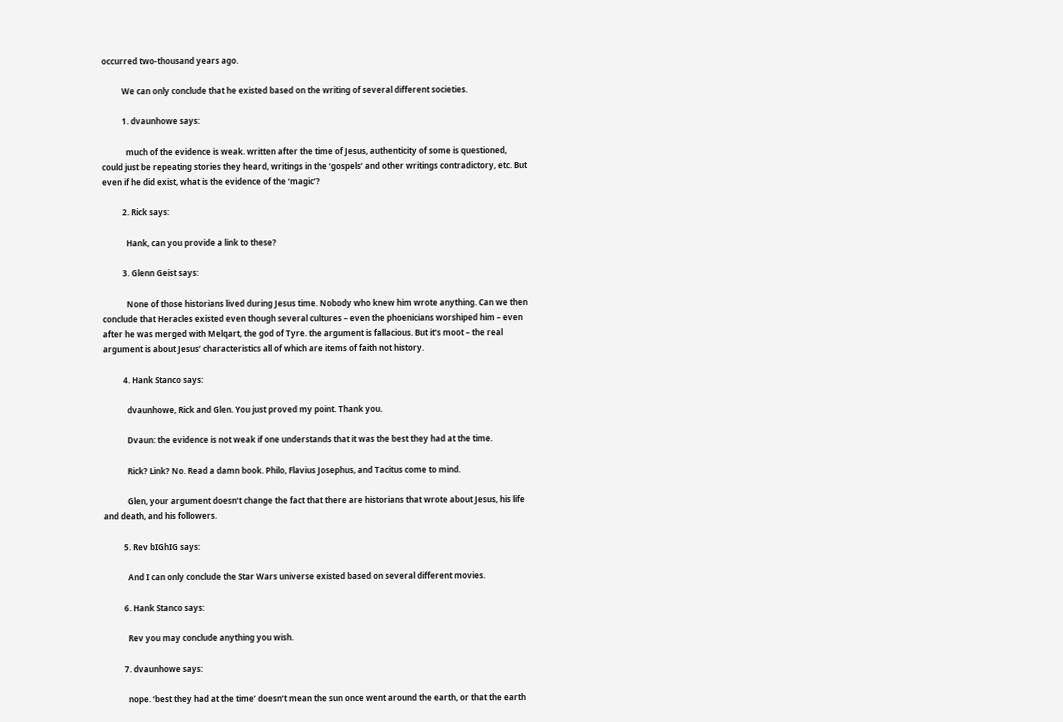occurred two-thousand years ago.

          We can only conclude that he existed based on the writing of several different societies.

          1. dvaunhowe says:

            much of the evidence is weak. written after the time of Jesus, authenticity of some is questioned, could just be repeating stories they heard, writings in the ‘gospels’ and other writings contradictory, etc. But even if he did exist, what is the evidence of the ‘magic’?

          2. Rick says:

            Hank, can you provide a link to these?

          3. Glenn Geist says:

            None of those historians lived during Jesus time. Nobody who knew him wrote anything. Can we then conclude that Heracles existed even though several cultures – even the phoenicians worshiped him – even after he was merged with Melqart, the god of Tyre. the argument is fallacious. But it’s moot – the real argument is about Jesus’ characteristics all of which are items of faith not history.

          4. Hank Stanco says:

            dvaunhowe, Rick and Glen. You just proved my point. Thank you.

            Dvaun: the evidence is not weak if one understands that it was the best they had at the time.

            Rick? Link? No. Read a damn book. Philo, Flavius Josephus, and Tacitus come to mind.

            Glen, your argument doesn’t change the fact that there are historians that wrote about Jesus, his life and death, and his followers.

          5. Rev bIGhIG says:

            And I can only conclude the Star Wars universe existed based on several different movies.

          6. Hank Stanco says:

            Rev you may conclude anything you wish.

          7. dvaunhowe says:

            nope. ‘best they had at the time’ doesn’t mean the sun once went around the earth, or that the earth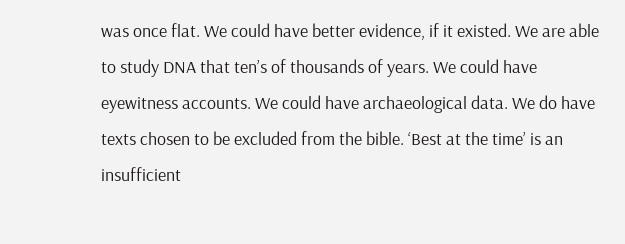was once flat. We could have better evidence, if it existed. We are able to study DNA that ten’s of thousands of years. We could have eyewitness accounts. We could have archaeological data. We do have texts chosen to be excluded from the bible. ‘Best at the time’ is an insufficient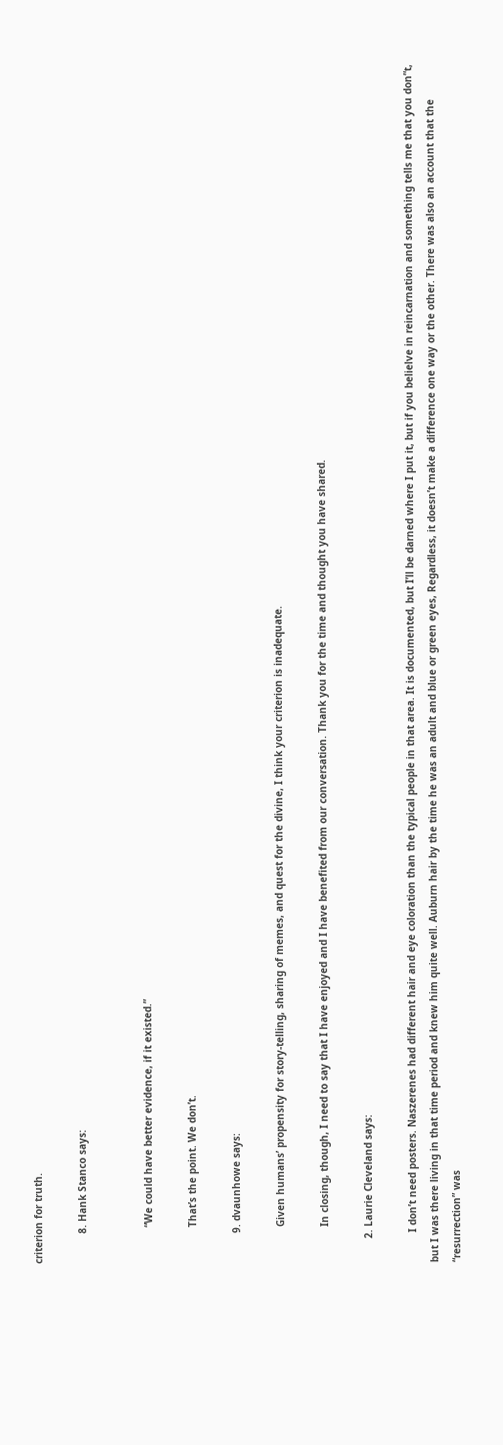criterion for truth.

          8. Hank Stanco says:


            “We could have better evidence, if it existed.”

            That’s the point. We don’t.

          9. dvaunhowe says:

            Given humans’ propensity for story-telling, sharing of memes, and quest for the divine, I think your criterion is inadequate.

            In closing, though, I need to say that I have enjoyed and I have benefited from our conversation. Thank you for the time and thought you have shared.

        2. Laurie Cleveland says:

          I don’t need posters. Naszerenes had different hair and eye coloration than the typical people in that area. It is documented, but I’ll be darned where I put it, but if you belielve in reincarnation and something tells me that you don”t, but I was there living in that time period and knew him quite well. Auburn hair by the time he was an adult and blue or green eyes, Regardless, it doesn’t make a difference one way or the other. There was also an account that the “resurrection” was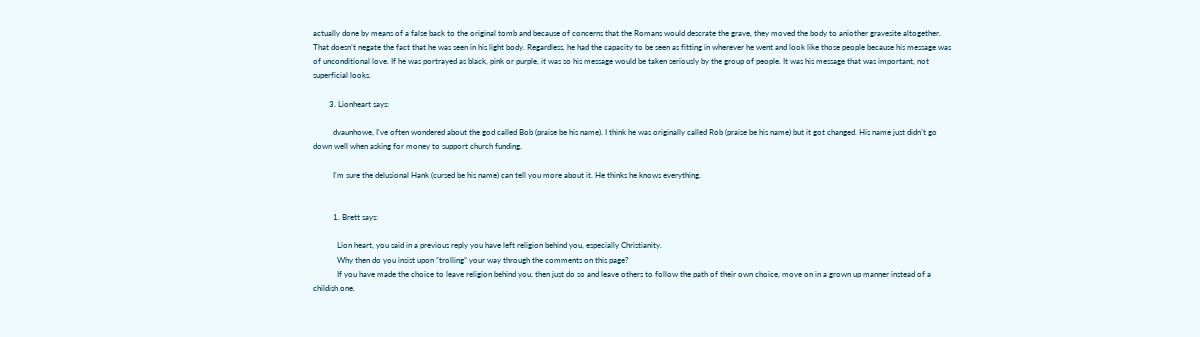actually done by means of a false back to the original tomb and because of concerns that the Romans would descrate the grave, they moved the body to aniother gravesite altogether. That doesn’t negate the fact that he was seen in his light body. Regardless, he had the capacity to be seen as fitting in wherever he went and look like those people because his message was of unconditional love. If he was portrayed as black, pink or purple, it was so his message would be taken seriously by the group of people. It was his message that was important, not superficial looks.

        3. Lionheart says:

          dvaunhowe, I’ve often wondered about the god called Bob (praise be his name). I think he was originally called Rob (praise be his name) but it got changed. His name just didn’t go down well when asking for money to support church funding.

          I’m sure the delusional Hank (cursed be his name) can tell you more about it. He thinks he knows everything.


          1. Brett says:

            Lion heart, you said in a previous reply you have left religion behind you, especially Christianity.
            Why then do you insist upon “trolling” your way through the comments on this page?
            If you have made the choice to leave religion behind you, then just do so and leave others to follow the path of their own choice, move on in a grown up manner instead of a childish one.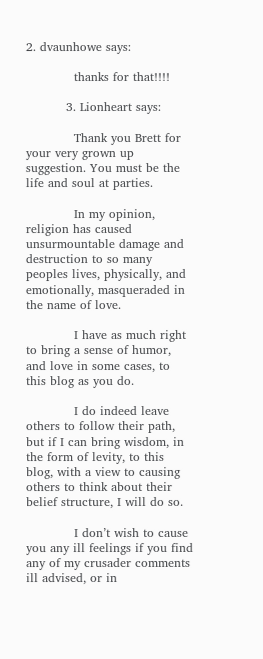2. dvaunhowe says:

            thanks for that!!!!

          3. Lionheart says:

            Thank you Brett for your very grown up suggestion. You must be the life and soul at parties.

            In my opinion, religion has caused unsurmountable damage and destruction to so many peoples lives, physically, and emotionally, masqueraded in the name of love.

            I have as much right to bring a sense of humor, and love in some cases, to this blog as you do.

            I do indeed leave others to follow their path, but if I can bring wisdom, in the form of levity, to this blog, with a view to causing others to think about their belief structure, I will do so.

            I don’t wish to cause you any ill feelings if you find any of my crusader comments ill advised, or in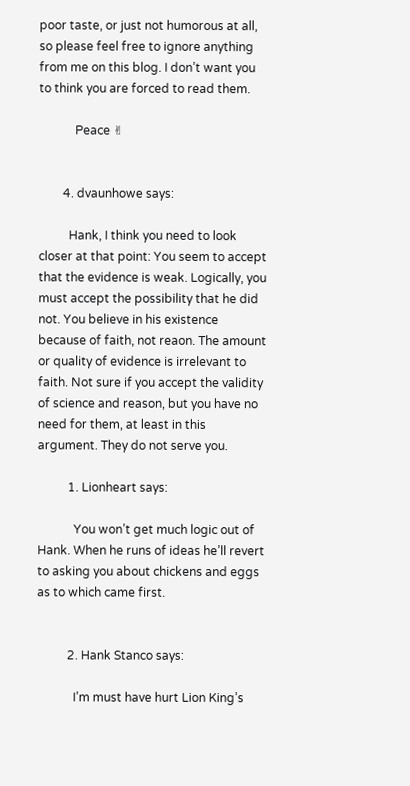poor taste, or just not humorous at all, so please feel free to ignore anything from me on this blog. I don’t want you to think you are forced to read them.

            Peace ✌


        4. dvaunhowe says:

          Hank, I think you need to look closer at that point: You seem to accept that the evidence is weak. Logically, you must accept the possibility that he did not. You believe in his existence because of faith, not reaon. The amount or quality of evidence is irrelevant to faith. Not sure if you accept the validity of science and reason, but you have no need for them, at least in this argument. They do not serve you.

          1. Lionheart says:

            You won’t get much logic out of Hank. When he runs of ideas he’ll revert to asking you about chickens and eggs as to which came first.


          2. Hank Stanco says:

            I’m must have hurt Lion King’s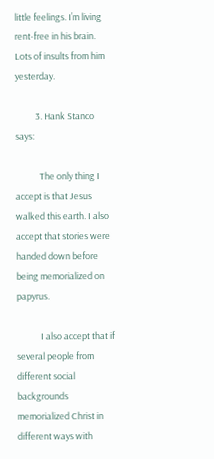little feelings. I’m living rent-free in his brain. Lots of insults from him yesterday.

          3. Hank Stanco says:

            The only thing I accept is that Jesus walked this earth. I also accept that stories were handed down before being memorialized on papyrus.

            I also accept that if several people from different social backgrounds memorialized Christ in different ways with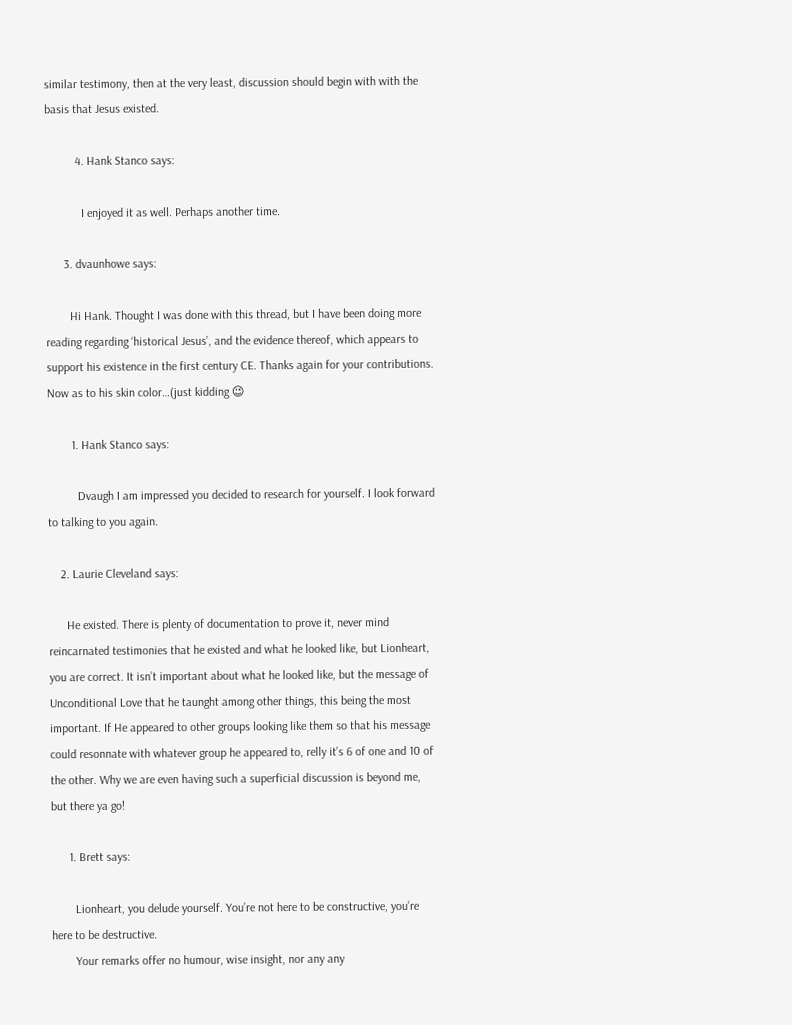similar testimony, then at the very least, discussion should begin with with the basis that Jesus existed.

          4. Hank Stanco says:

            I enjoyed it as well. Perhaps another time.

      3. dvaunhowe says:

        Hi Hank. Thought I was done with this thread, but I have been doing more reading regarding ‘historical Jesus’, and the evidence thereof, which appears to support his existence in the first century CE. Thanks again for your contributions. Now as to his skin color…(just kidding 😉

        1. Hank Stanco says:

          Dvaugh I am impressed you decided to research for yourself. I look forward to talking to you again.

    2. Laurie Cleveland says:

      He existed. There is plenty of documentation to prove it, never mind reincarnated testimonies that he existed and what he looked like, but Lionheart, you are correct. It isn’t important about what he looked like, but the message of Unconditional Love that he taunght among other things, this being the most important. If He appeared to other groups looking like them so that his message could resonnate with whatever group he appeared to, relly it’s 6 of one and 10 of the other. Why we are even having such a superficial discussion is beyond me, but there ya go!

      1. Brett says:

        Lionheart, you delude yourself. You’re not here to be constructive, you’re here to be destructive.
        Your remarks offer no humour, wise insight, nor any any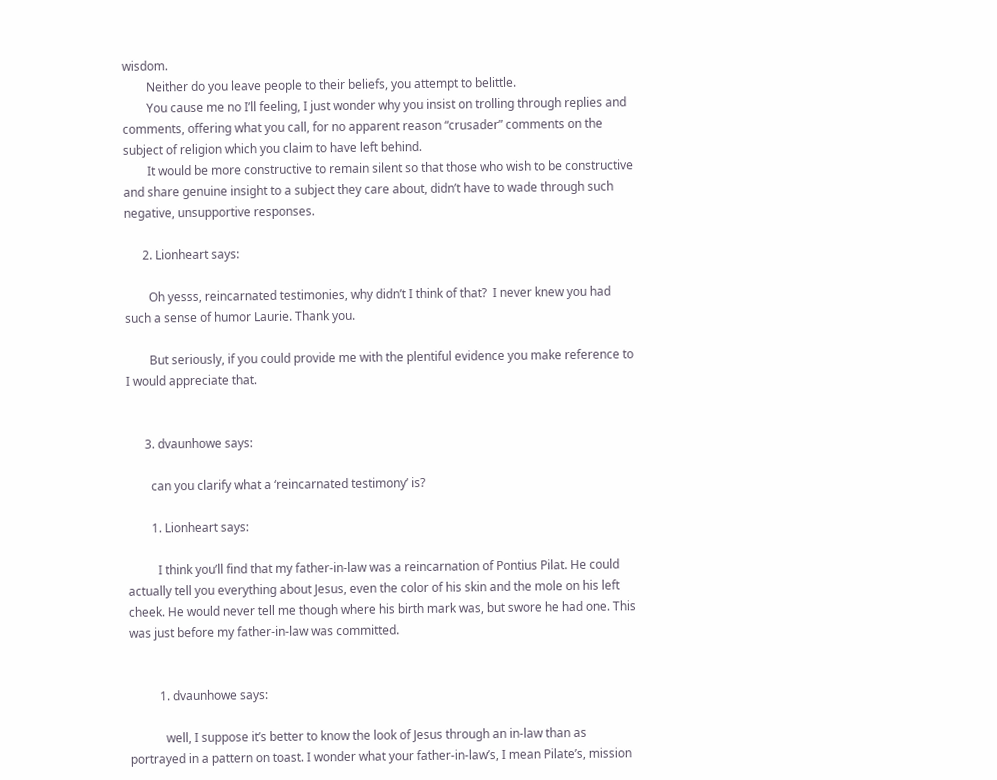wisdom.
        Neither do you leave people to their beliefs, you attempt to belittle.
        You cause me no I’ll feeling, I just wonder why you insist on trolling through replies and comments, offering what you call, for no apparent reason “crusader” comments on the subject of religion which you claim to have left behind.
        It would be more constructive to remain silent so that those who wish to be constructive and share genuine insight to a subject they care about, didn’t have to wade through such negative, unsupportive responses.

      2. Lionheart says:

        Oh yesss, reincarnated testimonies, why didn’t I think of that?  I never knew you had such a sense of humor Laurie. Thank you.

        But seriously, if you could provide me with the plentiful evidence you make reference to I would appreciate that.


      3. dvaunhowe says:

        can you clarify what a ‘reincarnated testimony’ is?

        1. Lionheart says:

          I think you’ll find that my father-in-law was a reincarnation of Pontius Pilat. He could actually tell you everything about Jesus, even the color of his skin and the mole on his left cheek. He would never tell me though where his birth mark was, but swore he had one. This was just before my father-in-law was committed.


          1. dvaunhowe says:

            well, I suppose it’s better to know the look of Jesus through an in-law than as portrayed in a pattern on toast. I wonder what your father-in-law’s, I mean Pilate’s, mission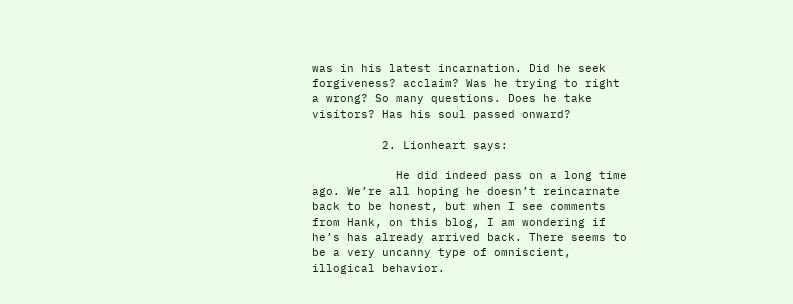was in his latest incarnation. Did he seek forgiveness? acclaim? Was he trying to right a wrong? So many questions. Does he take visitors? Has his soul passed onward?

          2. Lionheart says:

            He did indeed pass on a long time ago. We’re all hoping he doesn’t reincarnate back to be honest, but when I see comments from Hank, on this blog, I am wondering if he’s has already arrived back. There seems to be a very uncanny type of omniscient, illogical behavior.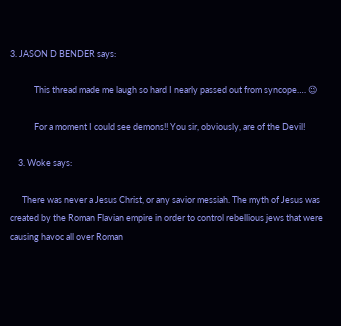3. JASON D BENDER says:

            This thread made me laugh so hard I nearly passed out from syncope…. 😉

            For a moment I could see demons!! You sir, obviously, are of the Devil!

    3. Woke says:

      There was never a Jesus Christ, or any savior messiah. The myth of Jesus was created by the Roman Flavian empire in order to control rebellious jews that were causing havoc all over Roman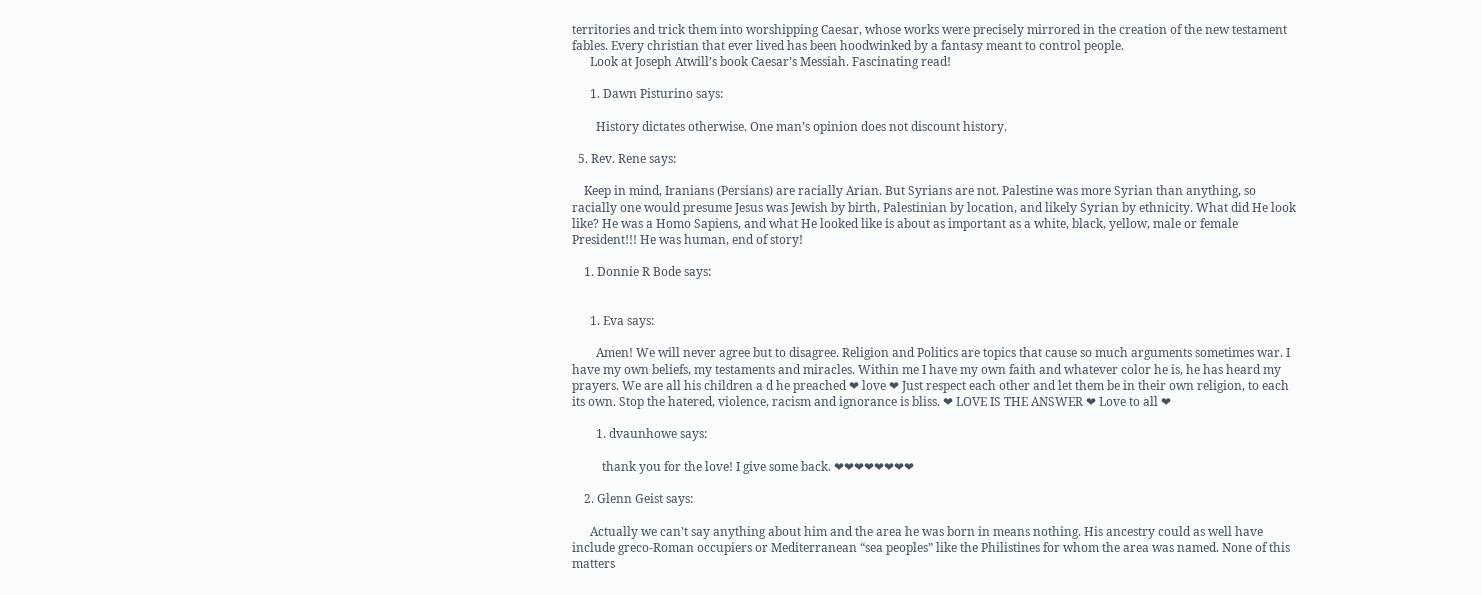territories and trick them into worshipping Caesar, whose works were precisely mirrored in the creation of the new testament fables. Every christian that ever lived has been hoodwinked by a fantasy meant to control people.
      Look at Joseph Atwill’s book Caesar’s Messiah. Fascinating read!

      1. Dawn Pisturino says:

        History dictates otherwise. One man’s opinion does not discount history.

  5. Rev. Rene says:

    Keep in mind, Iranians (Persians) are racially Arian. But Syrians are not. Palestine was more Syrian than anything, so racially one would presume Jesus was Jewish by birth, Palestinian by location, and likely Syrian by ethnicity. What did He look like? He was a Homo Sapiens, and what He looked like is about as important as a white, black, yellow, male or female President!!! He was human, end of story!

    1. Donnie R Bode says:


      1. Eva says:

        Amen! We will never agree but to disagree. Religion and Politics are topics that cause so much arguments sometimes war. I have my own beliefs, my testaments and miracles. Within me I have my own faith and whatever color he is, he has heard my prayers. We are all his children a d he preached ❤ love ❤ Just respect each other and let them be in their own religion, to each its own. Stop the hatered, violence, racism and ignorance is bliss. ❤ LOVE IS THE ANSWER ❤ Love to all ❤

        1. dvaunhowe says:

          thank you for the love! I give some back. ❤❤❤❤❤❤❤❤

    2. Glenn Geist says:

      Actually we can’t say anything about him and the area he was born in means nothing. His ancestry could as well have include greco-Roman occupiers or Mediterranean “sea peoples” like the Philistines for whom the area was named. None of this matters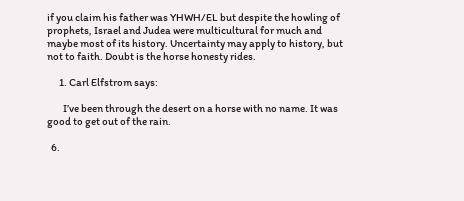if you claim his father was YHWH/EL but despite the howling of prophets, Israel and Judea were multicultural for much and maybe most of its history. Uncertainty may apply to history, but not to faith. Doubt is the horse honesty rides.

      1. Carl Elfstrom says:

        I’ve been through the desert on a horse with no name. It was good to get out of the rain.

  6.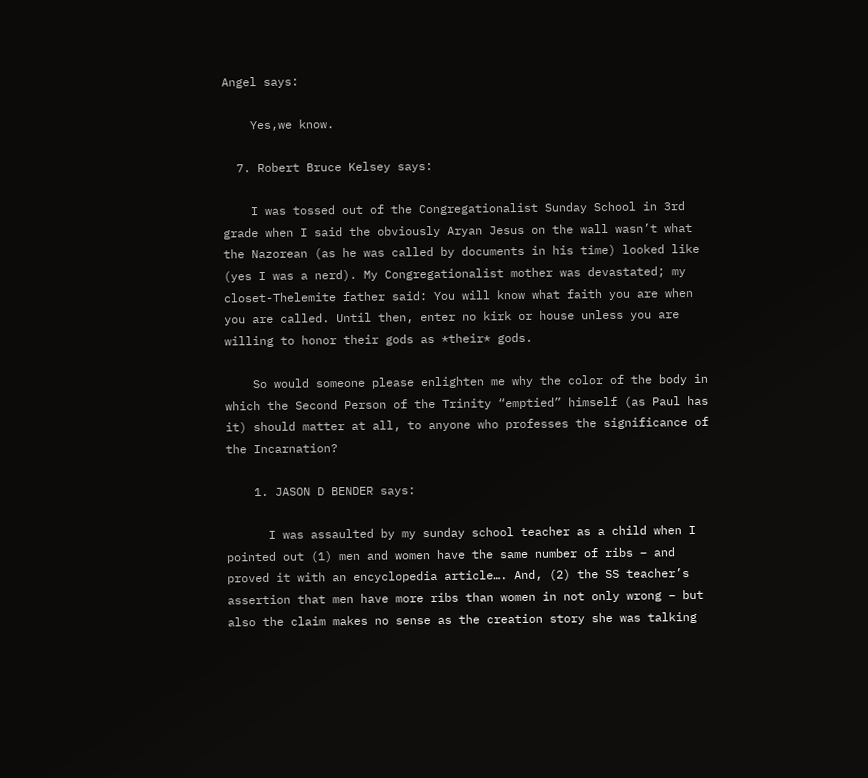Angel says:

    Yes,we know.

  7. Robert Bruce Kelsey says:

    I was tossed out of the Congregationalist Sunday School in 3rd grade when I said the obviously Aryan Jesus on the wall wasn’t what the Nazorean (as he was called by documents in his time) looked like (yes I was a nerd). My Congregationalist mother was devastated; my closet-Thelemite father said: You will know what faith you are when you are called. Until then, enter no kirk or house unless you are willing to honor their gods as *their* gods.

    So would someone please enlighten me why the color of the body in which the Second Person of the Trinity “emptied” himself (as Paul has it) should matter at all, to anyone who professes the significance of the Incarnation?

    1. JASON D BENDER says:

      I was assaulted by my sunday school teacher as a child when I pointed out (1) men and women have the same number of ribs – and proved it with an encyclopedia article…. And, (2) the SS teacher’s assertion that men have more ribs than women in not only wrong – but also the claim makes no sense as the creation story she was talking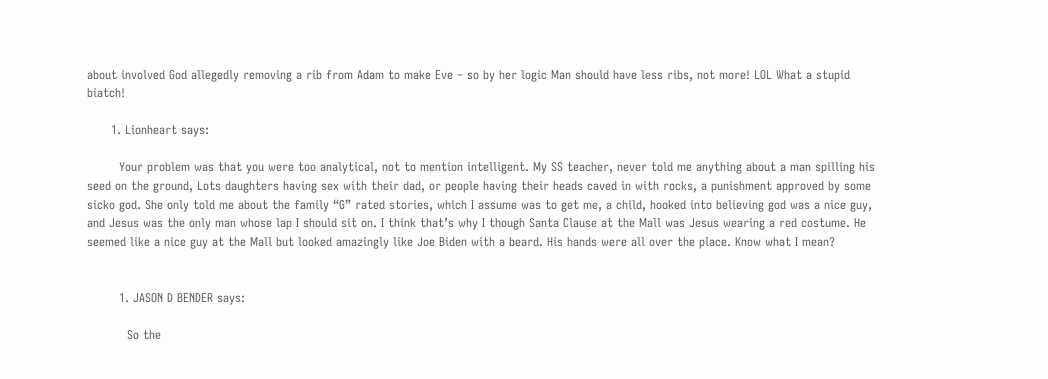about involved God allegedly removing a rib from Adam to make Eve – so by her logic Man should have less ribs, not more! LOL What a stupid biatch!

      1. Lionheart says:

        Your problem was that you were too analytical, not to mention intelligent. My SS teacher, never told me anything about a man spilling his seed on the ground, Lots daughters having sex with their dad, or people having their heads caved in with rocks, a punishment approved by some sicko god. She only told me about the family “G” rated stories, which I assume was to get me, a child, hooked into believing god was a nice guy, and Jesus was the only man whose lap I should sit on. I think that’s why I though Santa Clause at the Mall was Jesus wearing a red costume. He seemed like a nice guy at the Mall but looked amazingly like Joe Biden with a beard. His hands were all over the place. Know what I mean?


        1. JASON D BENDER says:

          So the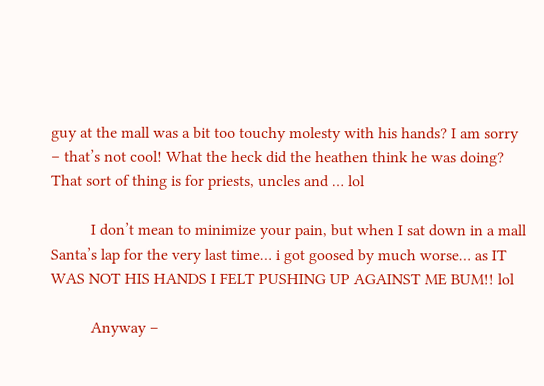guy at the mall was a bit too touchy molesty with his hands? I am sorry – that’s not cool! What the heck did the heathen think he was doing? That sort of thing is for priests, uncles and … lol

          I don’t mean to minimize your pain, but when I sat down in a mall Santa’s lap for the very last time… i got goosed by much worse… as IT WAS NOT HIS HANDS I FELT PUSHING UP AGAINST ME BUM!! lol

          Anyway –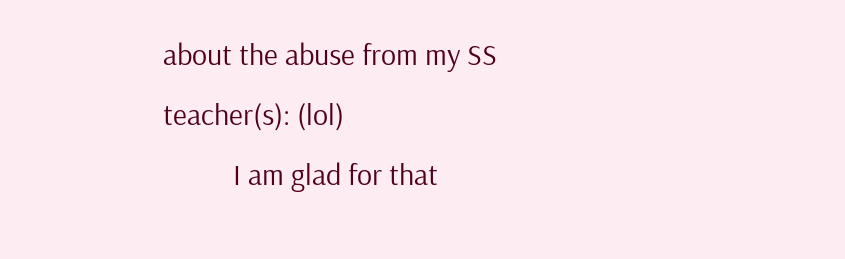about the abuse from my SS teacher(s): (lol)
          I am glad for that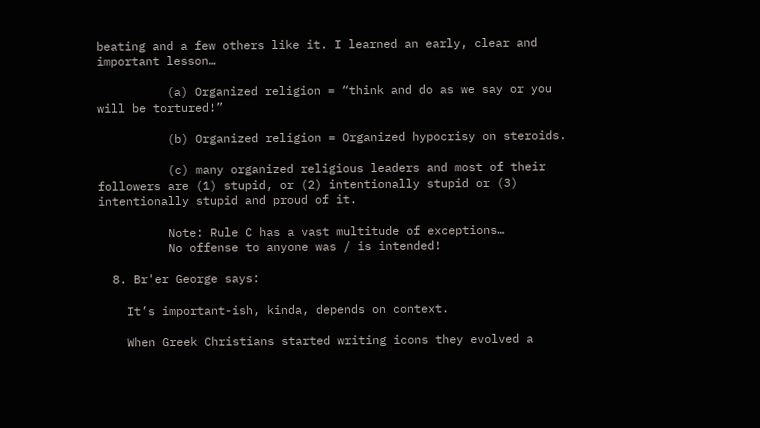beating and a few others like it. I learned an early, clear and important lesson…

          (a) Organized religion = “think and do as we say or you will be tortured!”

          (b) Organized religion = Organized hypocrisy on steroids.

          (c) many organized religious leaders and most of their followers are (1) stupid, or (2) intentionally stupid or (3) intentionally stupid and proud of it.

          Note: Rule C has a vast multitude of exceptions…
          No offense to anyone was / is intended!

  8. Br'er George says:

    It’s important-ish, kinda, depends on context.

    When Greek Christians started writing icons they evolved a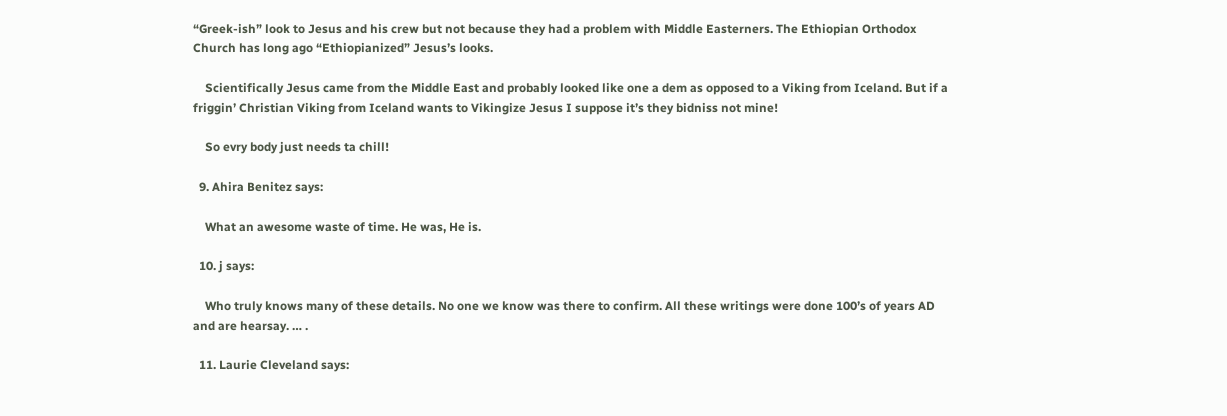“Greek-ish” look to Jesus and his crew but not because they had a problem with Middle Easterners. The Ethiopian Orthodox Church has long ago “Ethiopianized” Jesus’s looks.

    Scientifically Jesus came from the Middle East and probably looked like one a dem as opposed to a Viking from Iceland. But if a friggin’ Christian Viking from Iceland wants to Vikingize Jesus I suppose it’s they bidniss not mine!

    So evry body just needs ta chill!

  9. Ahira Benitez says:

    What an awesome waste of time. He was, He is.

  10. j says:

    Who truly knows many of these details. No one we know was there to confirm. All these writings were done 100’s of years AD and are hearsay. … .

  11. Laurie Cleveland says: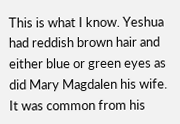This is what I know. Yeshua had reddish brown hair and either blue or green eyes as did Mary Magdalen his wife. It was common from his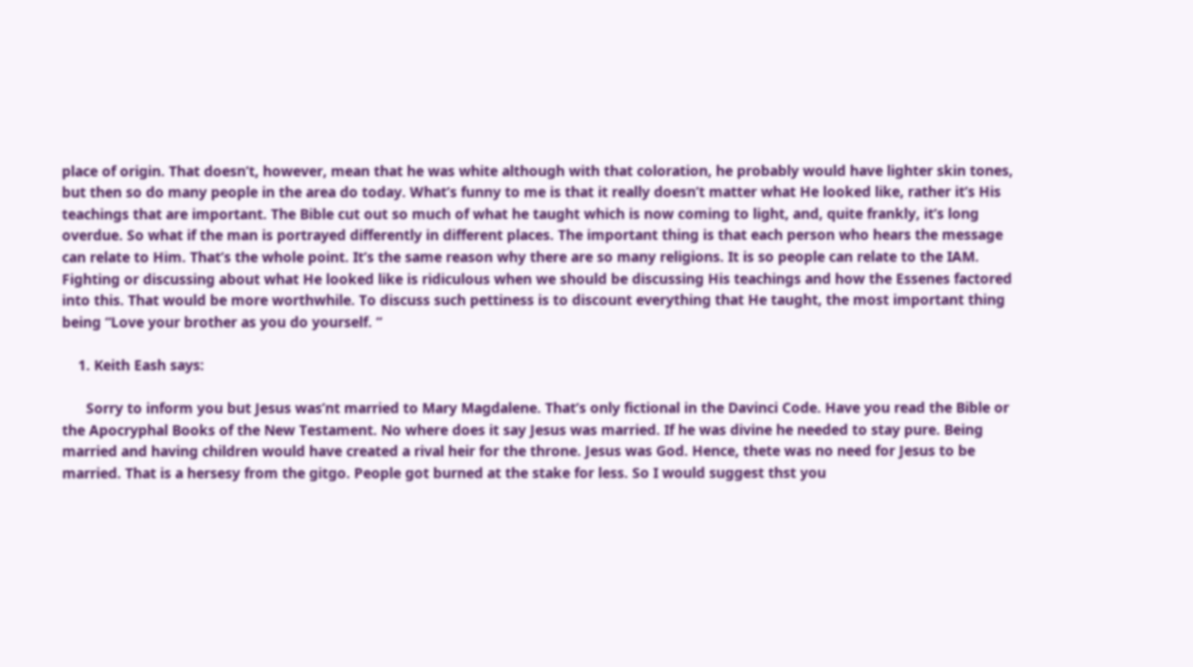place of origin. That doesn’t, however, mean that he was white although with that coloration, he probably would have lighter skin tones, but then so do many people in the area do today. What’s funny to me is that it really doesn’t matter what He looked like, rather it’s His teachings that are important. The Bible cut out so much of what he taught which is now coming to light, and, quite frankly, it’s long overdue. So what if the man is portrayed differently in different places. The important thing is that each person who hears the message can relate to Him. That’s the whole point. It’s the same reason why there are so many religions. It is so people can relate to the IAM. Fighting or discussing about what He looked like is ridiculous when we should be discussing His teachings and how the Essenes factored into this. That would be more worthwhile. To discuss such pettiness is to discount everything that He taught, the most important thing being “Love your brother as you do yourself. “

    1. Keith Eash says:

      Sorry to inform you but Jesus was’nt married to Mary Magdalene. That’s only fictional in the Davinci Code. Have you read the Bible or the Apocryphal Books of the New Testament. No where does it say Jesus was married. If he was divine he needed to stay pure. Being married and having children would have created a rival heir for the throne. Jesus was God. Hence, thete was no need for Jesus to be married. That is a hersesy from the gitgo. People got burned at the stake for less. So I would suggest thst you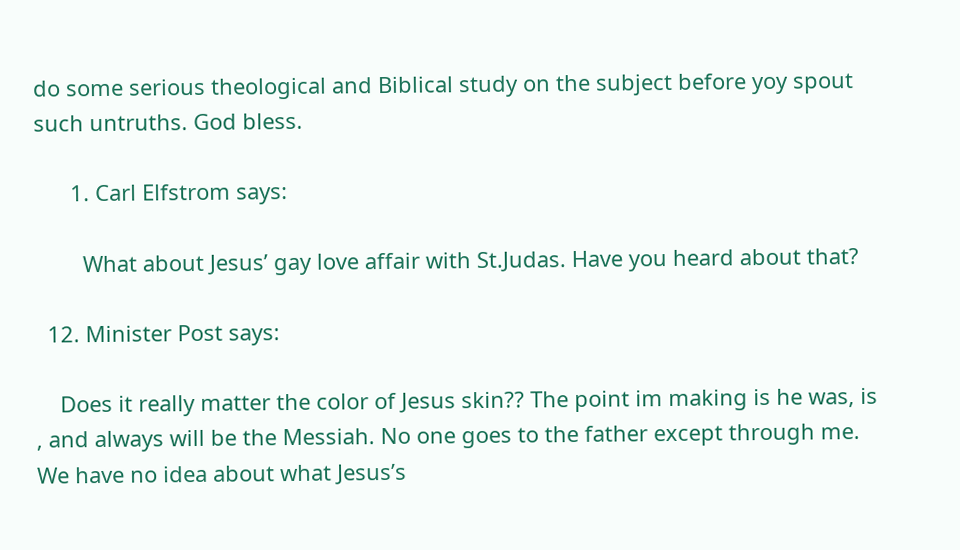do some serious theological and Biblical study on the subject before yoy spout such untruths. God bless.

      1. Carl Elfstrom says:

        What about Jesus’ gay love affair with St.Judas. Have you heard about that?

  12. Minister Post says:

    Does it really matter the color of Jesus skin?? The point im making is he was, is , and always will be the Messiah. No one goes to the father except through me. We have no idea about what Jesus’s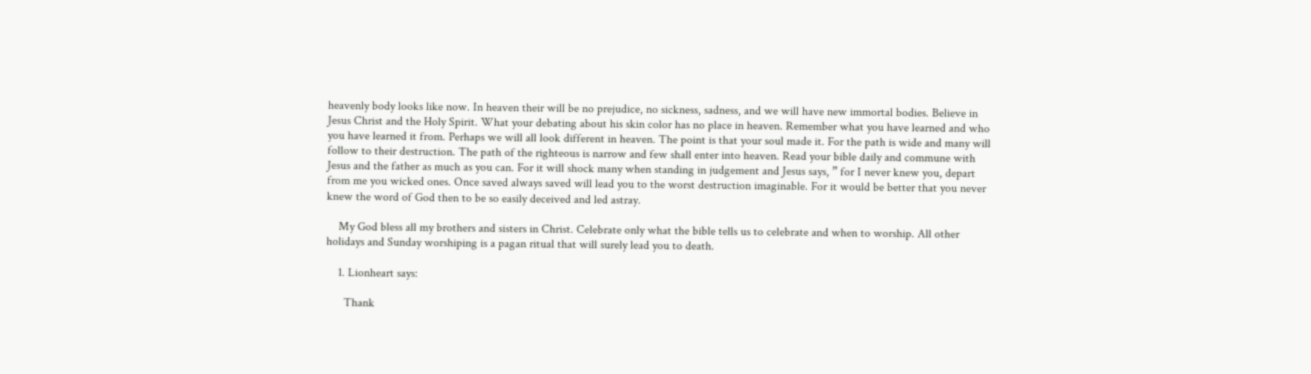heavenly body looks like now. In heaven their will be no prejudice, no sickness, sadness, and we will have new immortal bodies. Believe in Jesus Christ and the Holy Spirit. What your debating about his skin color has no place in heaven. Remember what you have learned and who you have learned it from. Perhaps we will all look different in heaven. The point is that your soul made it. For the path is wide and many will follow to their destruction. The path of the righteous is narrow and few shall enter into heaven. Read your bible daily and commune with Jesus and the father as much as you can. For it will shock many when standing in judgement and Jesus says, ” for I never knew you, depart from me you wicked ones. Once saved always saved will lead you to the worst destruction imaginable. For it would be better that you never knew the word of God then to be so easily deceived and led astray.

    My God bless all my brothers and sisters in Christ. Celebrate only what the bible tells us to celebrate and when to worship. All other holidays and Sunday worshiping is a pagan ritual that will surely lead you to death.

    1. Lionheart says:

      Thank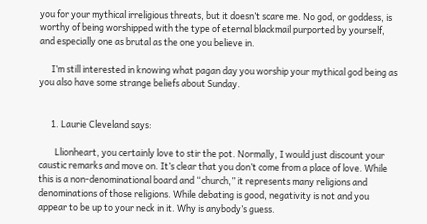you for your mythical irreligious threats, but it doesn’t scare me. No god, or goddess, is worthy of being worshipped with the type of eternal blackmail purported by yourself, and especially one as brutal as the one you believe in.

      I’m still interested in knowing what pagan day you worship your mythical god being as you also have some strange beliefs about Sunday.


      1. Laurie Cleveland says:

        Llionheart, you certainly love to stir the pot. Normally, I would just discount your caustic remarks and move on. It’s clear that you don’t come from a place of love. While this is a non-denominational board and “church,” it represents many religions and denominations of those religions. While debating is good, negativity is not and you appear to be up to your neck in it. Why is anybody’s guess.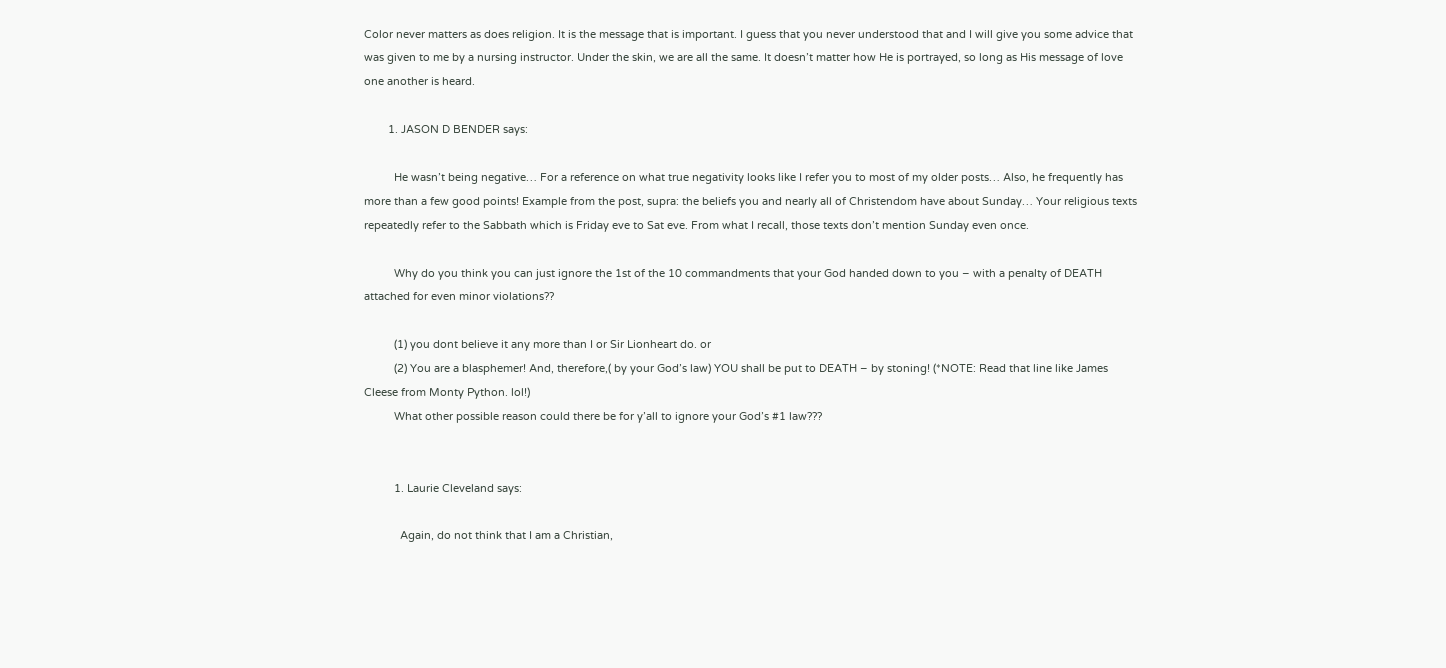Color never matters as does religion. It is the message that is important. I guess that you never understood that and I will give you some advice that was given to me by a nursing instructor. Under the skin, we are all the same. It doesn’t matter how He is portrayed, so long as His message of love one another is heard.

        1. JASON D BENDER says:

          He wasn’t being negative… For a reference on what true negativity looks like I refer you to most of my older posts… Also, he frequently has more than a few good points! Example from the post, supra: the beliefs you and nearly all of Christendom have about Sunday… Your religious texts repeatedly refer to the Sabbath which is Friday eve to Sat eve. From what I recall, those texts don’t mention Sunday even once.

          Why do you think you can just ignore the 1st of the 10 commandments that your God handed down to you – with a penalty of DEATH attached for even minor violations??

          (1) you dont believe it any more than I or Sir Lionheart do. or
          (2) You are a blasphemer! And, therefore,( by your God’s law) YOU shall be put to DEATH – by stoning! (*NOTE: Read that line like James Cleese from Monty Python. lol!)
          What other possible reason could there be for y’all to ignore your God’s #1 law???


          1. Laurie Cleveland says:

            Again, do not think that I am a Christian,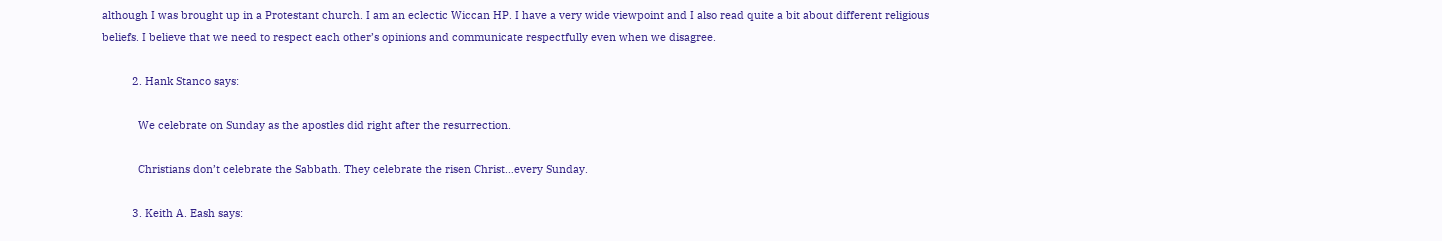although I was brought up in a Protestant church. I am an eclectic Wiccan HP. I have a very wide viewpoint and I also read quite a bit about different religious beliefs. I believe that we need to respect each other’s opinions and communicate respectfully even when we disagree.

          2. Hank Stanco says:

            We celebrate on Sunday as the apostles did right after the resurrection.

            Christians don’t celebrate the Sabbath. They celebrate the risen Christ…every Sunday.

          3. Keith A. Eash says: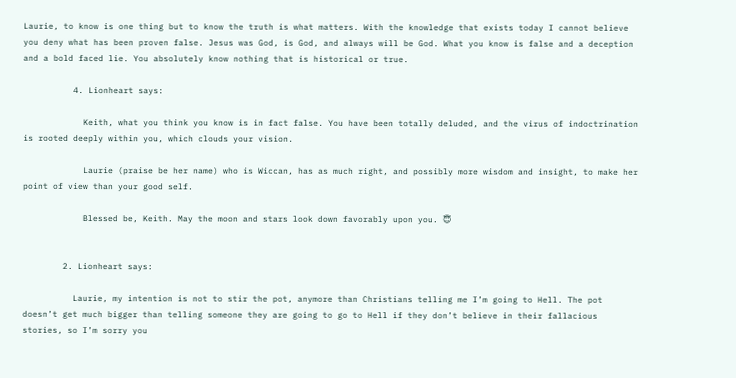Laurie, to know is one thing but to know the truth is what matters. With the knowledge that exists today I cannot believe you deny what has been proven false. Jesus was God, is God, and always will be God. What you know is false and a deception and a bold faced lie. You absolutely know nothing that is historical or true.

          4. Lionheart says:

            Keith, what you think you know is in fact false. You have been totally deluded, and the virus of indoctrination is rooted deeply within you, which clouds your vision.

            Laurie (praise be her name) who is Wiccan, has as much right, and possibly more wisdom and insight, to make her point of view than your good self.

            Blessed be, Keith. May the moon and stars look down favorably upon you. 😇


        2. Lionheart says:

          Laurie, my intention is not to stir the pot, anymore than Christians telling me I’m going to Hell. The pot doesn’t get much bigger than telling someone they are going to go to Hell if they don’t believe in their fallacious stories, so I’m sorry you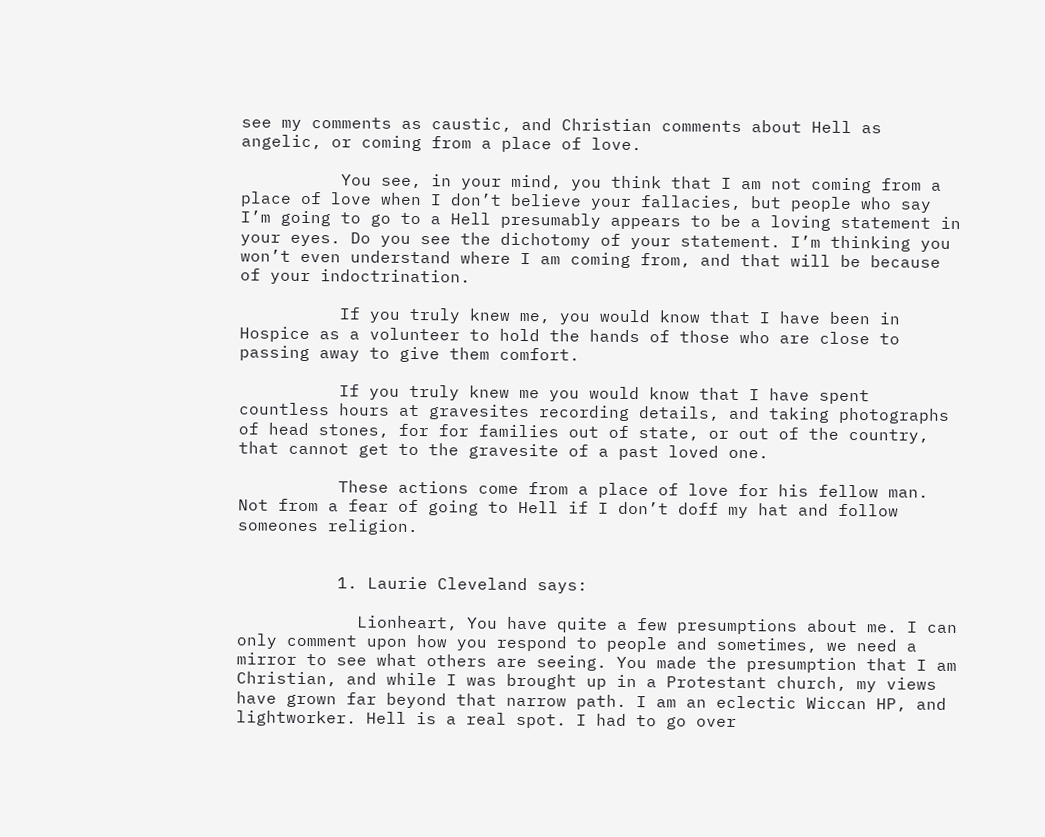see my comments as caustic, and Christian comments about Hell as angelic, or coming from a place of love.

          You see, in your mind, you think that I am not coming from a place of love when I don’t believe your fallacies, but people who say I’m going to go to a Hell presumably appears to be a loving statement in your eyes. Do you see the dichotomy of your statement. I’m thinking you won’t even understand where I am coming from, and that will be because of your indoctrination.

          If you truly knew me, you would know that I have been in Hospice as a volunteer to hold the hands of those who are close to passing away to give them comfort.

          If you truly knew me you would know that I have spent countless hours at gravesites recording details, and taking photographs of head stones, for for families out of state, or out of the country, that cannot get to the gravesite of a past loved one.

          These actions come from a place of love for his fellow man. Not from a fear of going to Hell if I don’t doff my hat and follow someones religion.


          1. Laurie Cleveland says:

            Lionheart, You have quite a few presumptions about me. I can only comment upon how you respond to people and sometimes, we need a mirror to see what others are seeing. You made the presumption that I am Christian, and while I was brought up in a Protestant church, my views have grown far beyond that narrow path. I am an eclectic Wiccan HP, and lightworker. Hell is a real spot. I had to go over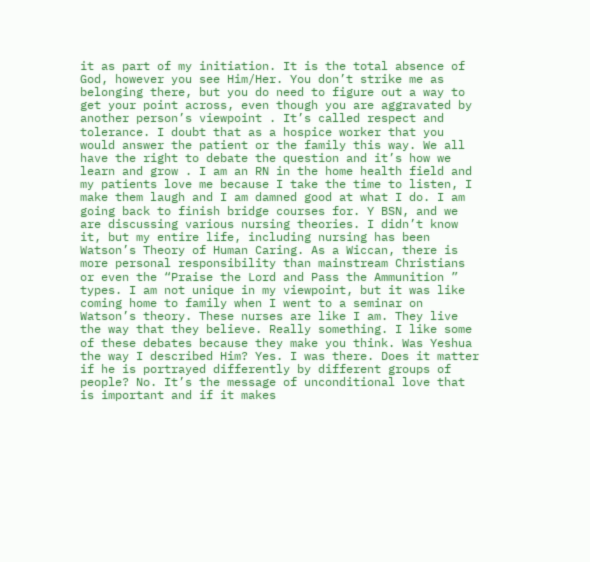it as part of my initiation. It is the total absence of God, however you see Him/Her. You don’t strike me as belonging there, but you do need to figure out a way to get your point across, even though you are aggravated by another person’s viewpoint . It’s called respect and tolerance. I doubt that as a hospice worker that you would answer the patient or the family this way. We all have the right to debate the question and it’s how we learn and grow . I am an RN in the home health field and my patients love me because I take the time to listen, I make them laugh and I am damned good at what I do. I am going back to finish bridge courses for. Y BSN, and we are discussing various nursing theories. I didn’t know it, but my entire life, including nursing has been Watson’s Theory of Human Caring. As a Wiccan, there is more personal responsibility than mainstream Christians or even the “Praise the Lord and Pass the Ammunition ” types. I am not unique in my viewpoint, but it was like coming home to family when I went to a seminar on Watson’s theory. These nurses are like I am. They live the way that they believe. Really something. I like some of these debates because they make you think. Was Yeshua the way I described Him? Yes. I was there. Does it matter if he is portrayed differently by different groups of people? No. It’s the message of unconditional love that is important and if it makes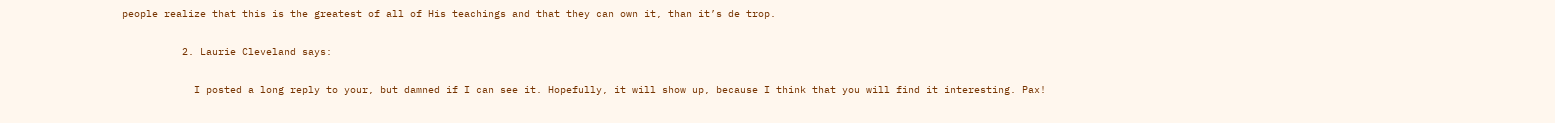people realize that this is the greatest of all of His teachings and that they can own it, than it’s de trop.

          2. Laurie Cleveland says:

            I posted a long reply to your, but damned if I can see it. Hopefully, it will show up, because I think that you will find it interesting. Pax!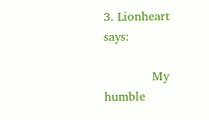3. Lionheart says:

            My humble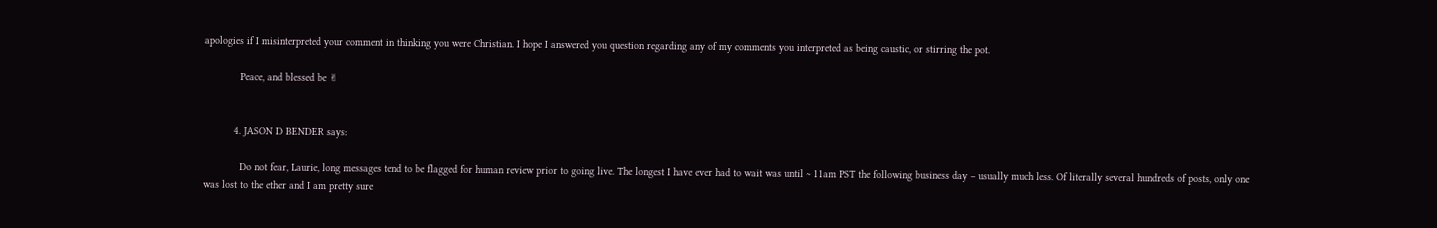apologies if I misinterpreted your comment in thinking you were Christian. I hope I answered you question regarding any of my comments you interpreted as being caustic, or stirring the pot.

            Peace, and blessed be ✌


          4. JASON D BENDER says:

            Do not fear, Laurie, long messages tend to be flagged for human review prior to going live. The longest I have ever had to wait was until ~ 11am PST the following business day – usually much less. Of literally several hundreds of posts, only one was lost to the ether and I am pretty sure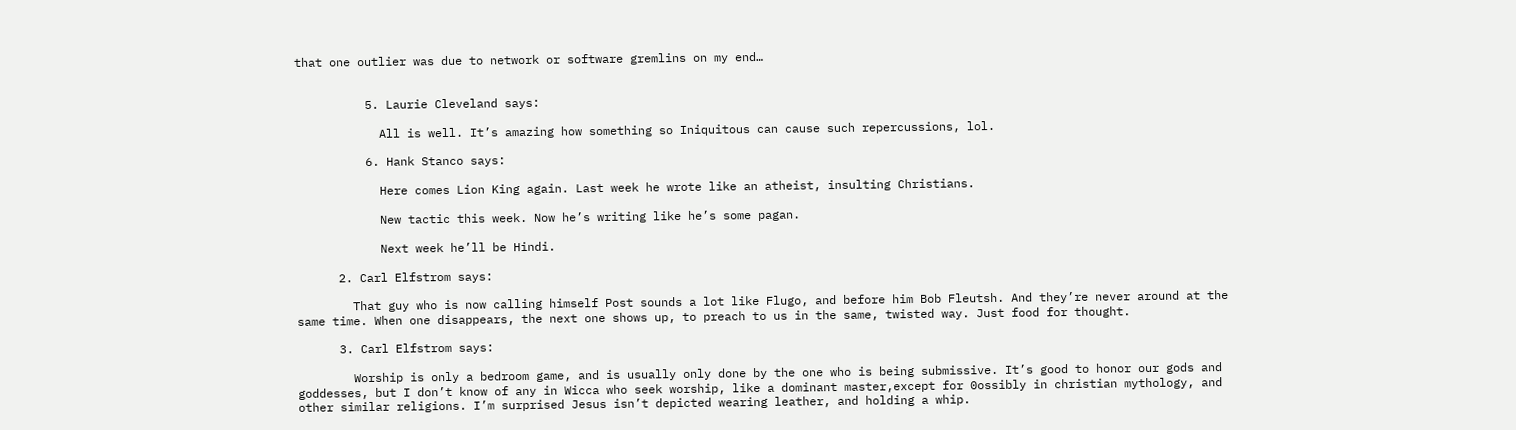that one outlier was due to network or software gremlins on my end…


          5. Laurie Cleveland says:

            All is well. It’s amazing how something so Iniquitous can cause such repercussions, lol.

          6. Hank Stanco says:

            Here comes Lion King again. Last week he wrote like an atheist, insulting Christians.

            New tactic this week. Now he’s writing like he’s some pagan.

            Next week he’ll be Hindi.

      2. Carl Elfstrom says:

        That guy who is now calling himself Post sounds a lot like Flugo, and before him Bob Fleutsh. And they’re never around at the same time. When one disappears, the next one shows up, to preach to us in the same, twisted way. Just food for thought.

      3. Carl Elfstrom says:

        Worship is only a bedroom game, and is usually only done by the one who is being submissive. It’s good to honor our gods and goddesses, but I don’t know of any in Wicca who seek worship, like a dominant master,except for 0ossibly in christian mythology, and other similar religions. I’m surprised Jesus isn’t depicted wearing leather, and holding a whip.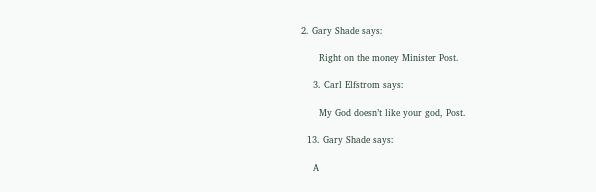2. Gary Shade says:

      Right on the money Minister Post.

    3. Carl Elfstrom says:

      My God doesn’t like your god, Post.

  13. Gary Shade says:

    A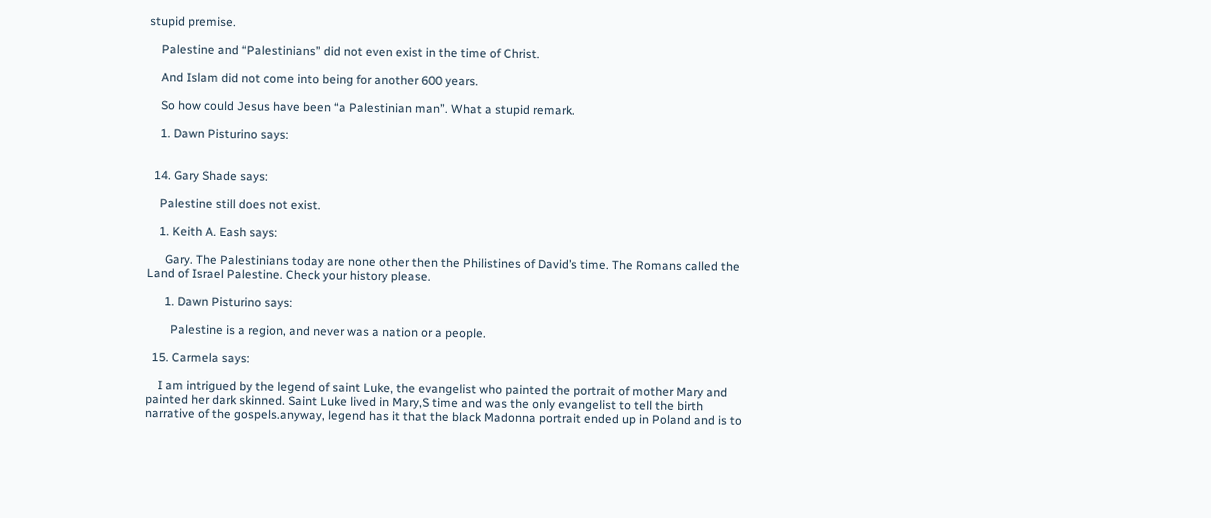stupid premise.

    Palestine and “Palestinians” did not even exist in the time of Christ.

    And Islam did not come into being for another 600 years.

    So how could Jesus have been “a Palestinian man”. What a stupid remark.

    1. Dawn Pisturino says:


  14. Gary Shade says:

    Palestine still does not exist.

    1. Keith A. Eash says:

      Gary. The Palestinians today are none other then the Philistines of David’s time. The Romans called the Land of Israel Palestine. Check your history please.

      1. Dawn Pisturino says:

        Palestine is a region, and never was a nation or a people.

  15. Carmela says:

    I am intrigued by the legend of saint Luke, the evangelist who painted the portrait of mother Mary and painted her dark skinned. Saint Luke lived in Mary,S time and was the only evangelist to tell the birth narrative of the gospels.anyway, legend has it that the black Madonna portrait ended up in Poland and is to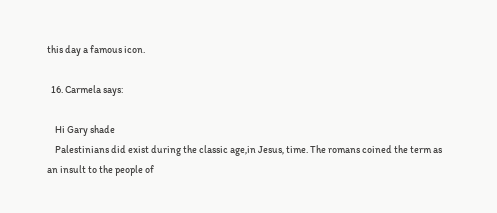this day a famous icon.

  16. Carmela says:

    Hi Gary shade
    Palestinians did exist during the classic age,in Jesus, time. The romans coined the term as an insult to the people of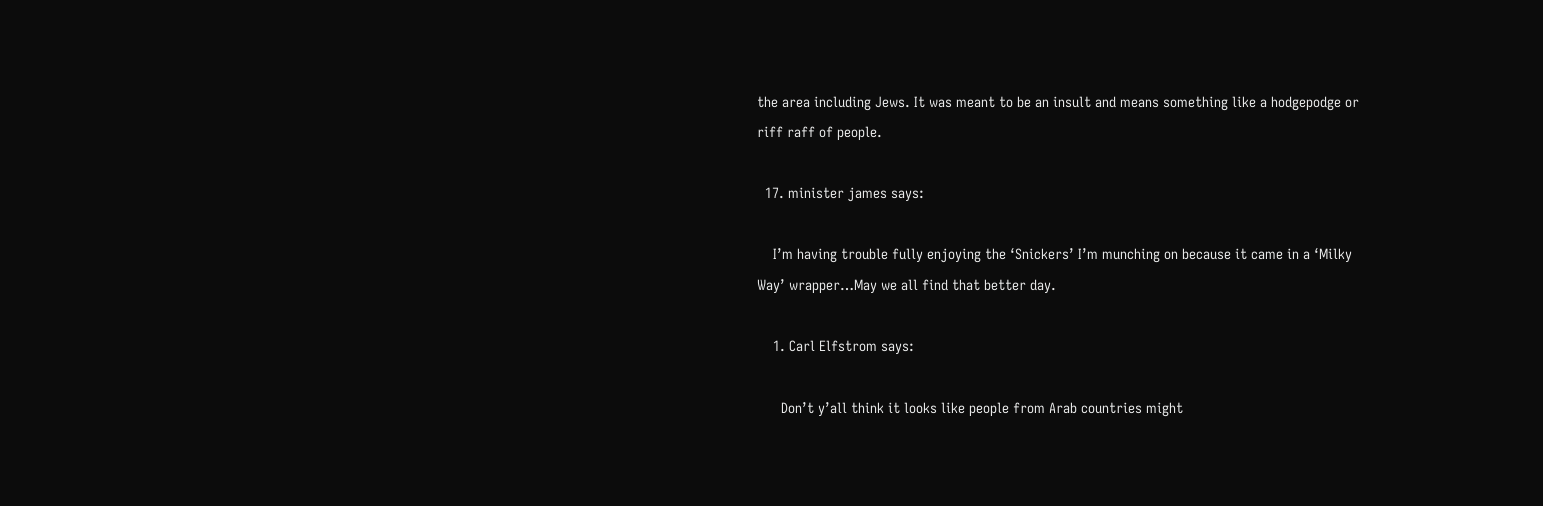the area including Jews. It was meant to be an insult and means something like a hodgepodge or riff raff of people.

  17. minister james says:

    I’m having trouble fully enjoying the ‘Snickers’ I’m munching on because it came in a ‘Milky Way’ wrapper…May we all find that better day.

    1. Carl Elfstrom says:

      Don’t y’all think it looks like people from Arab countries might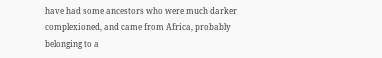have had some ancestors who were much darker complexioned, and came from Africa, probably belonging to a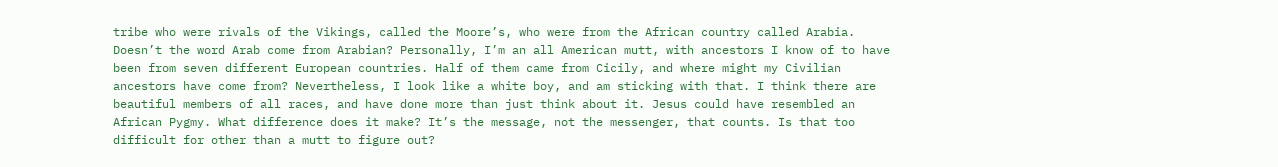tribe who were rivals of the Vikings, called the Moore’s, who were from the African country called Arabia. Doesn’t the word Arab come from Arabian? Personally, I’m an all American mutt, with ancestors I know of to have been from seven different European countries. Half of them came from Cicily, and where might my Civilian ancestors have come from? Nevertheless, I look like a white boy, and am sticking with that. I think there are beautiful members of all races, and have done more than just think about it. Jesus could have resembled an African Pygmy. What difference does it make? It’s the message, not the messenger, that counts. Is that too difficult for other than a mutt to figure out?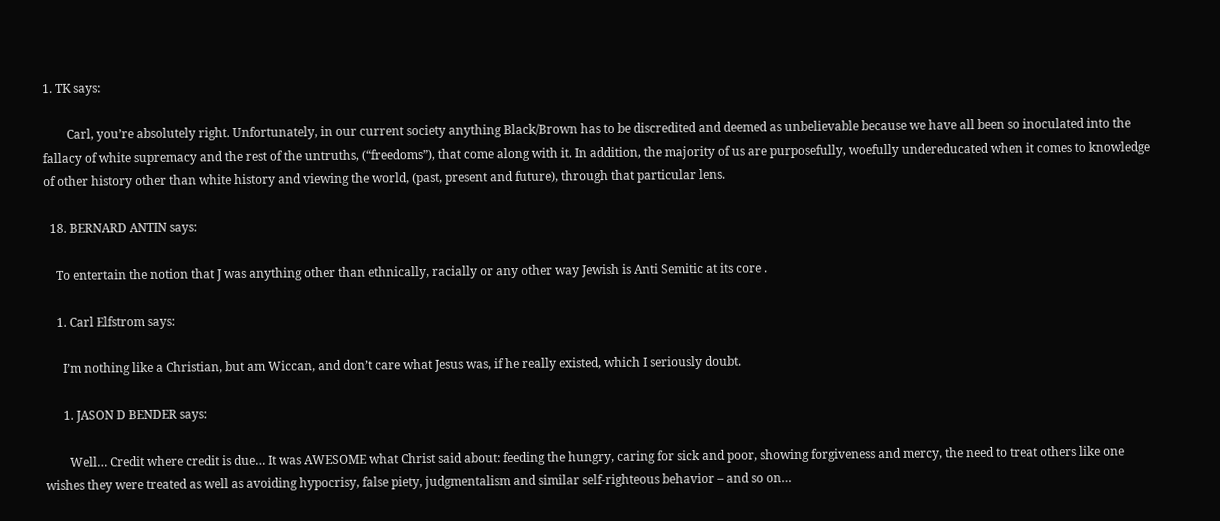1. TK says:

        Carl, you’re absolutely right. Unfortunately, in our current society anything Black/Brown has to be discredited and deemed as unbelievable because we have all been so inoculated into the fallacy of white supremacy and the rest of the untruths, (“freedoms”), that come along with it. In addition, the majority of us are purposefully, woefully undereducated when it comes to knowledge of other history other than white history and viewing the world, (past, present and future), through that particular lens.

  18. BERNARD ANTIN says:

    To entertain the notion that J was anything other than ethnically, racially or any other way Jewish is Anti Semitic at its core .

    1. Carl Elfstrom says:

      I’m nothing like a Christian, but am Wiccan, and don’t care what Jesus was, if he really existed, which I seriously doubt.

      1. JASON D BENDER says:

        Well… Credit where credit is due… It was AWESOME what Christ said about: feeding the hungry, caring for sick and poor, showing forgiveness and mercy, the need to treat others like one wishes they were treated as well as avoiding hypocrisy, false piety, judgmentalism and similar self-righteous behavior – and so on…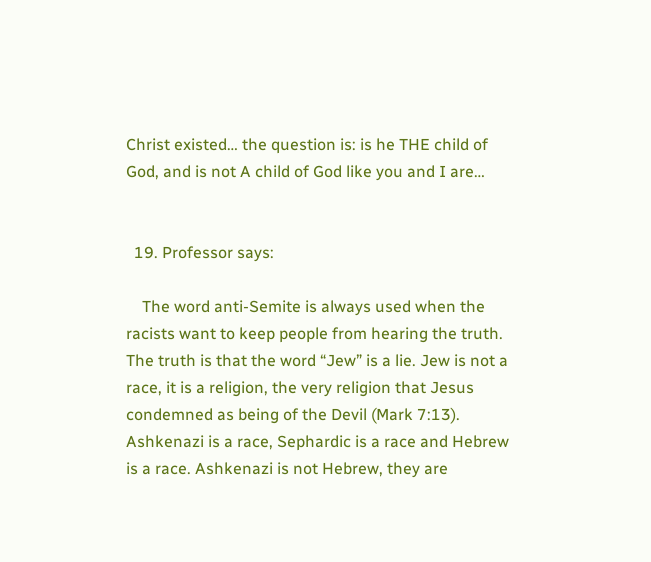Christ existed… the question is: is he THE child of God, and is not A child of God like you and I are…


  19. Professor says:

    The word anti-Semite is always used when the racists want to keep people from hearing the truth. The truth is that the word “Jew” is a lie. Jew is not a race, it is a religion, the very religion that Jesus condemned as being of the Devil (Mark 7:13). Ashkenazi is a race, Sephardic is a race and Hebrew is a race. Ashkenazi is not Hebrew, they are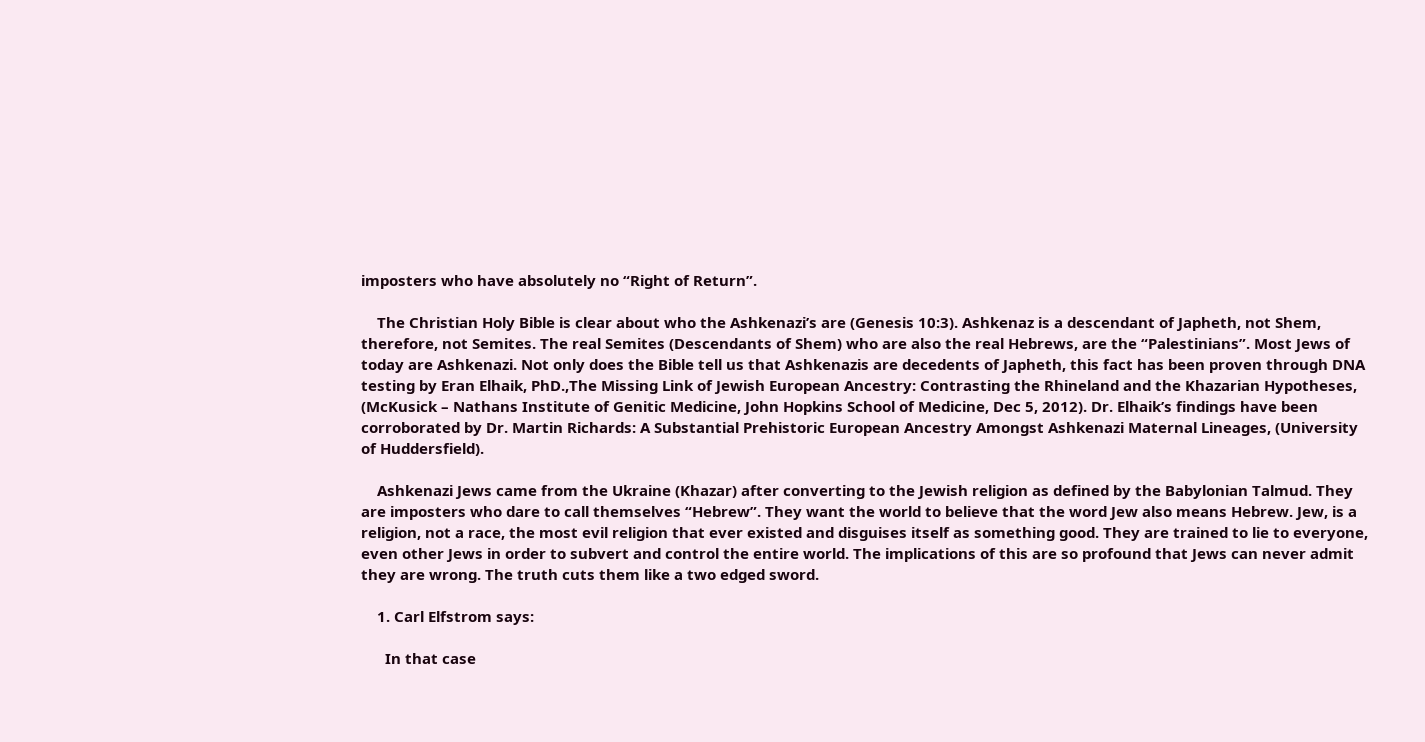imposters who have absolutely no “Right of Return”.

    The Christian Holy Bible is clear about who the Ashkenazi’s are (Genesis 10:3). Ashkenaz is a descendant of Japheth, not Shem, therefore, not Semites. The real Semites (Descendants of Shem) who are also the real Hebrews, are the “Palestinians”. Most Jews of today are Ashkenazi. Not only does the Bible tell us that Ashkenazis are decedents of Japheth, this fact has been proven through DNA testing by Eran Elhaik, PhD.,The Missing Link of Jewish European Ancestry: Contrasting the Rhineland and the Khazarian Hypotheses, (McKusick – Nathans Institute of Genitic Medicine, John Hopkins School of Medicine, Dec 5, 2012). Dr. Elhaik’s findings have been corroborated by Dr. Martin Richards: A Substantial Prehistoric European Ancestry Amongst Ashkenazi Maternal Lineages, (University of Huddersfield).

    Ashkenazi Jews came from the Ukraine (Khazar) after converting to the Jewish religion as defined by the Babylonian Talmud. They are imposters who dare to call themselves “Hebrew”. They want the world to believe that the word Jew also means Hebrew. Jew, is a religion, not a race, the most evil religion that ever existed and disguises itself as something good. They are trained to lie to everyone, even other Jews in order to subvert and control the entire world. The implications of this are so profound that Jews can never admit they are wrong. The truth cuts them like a two edged sword.

    1. Carl Elfstrom says:

      In that case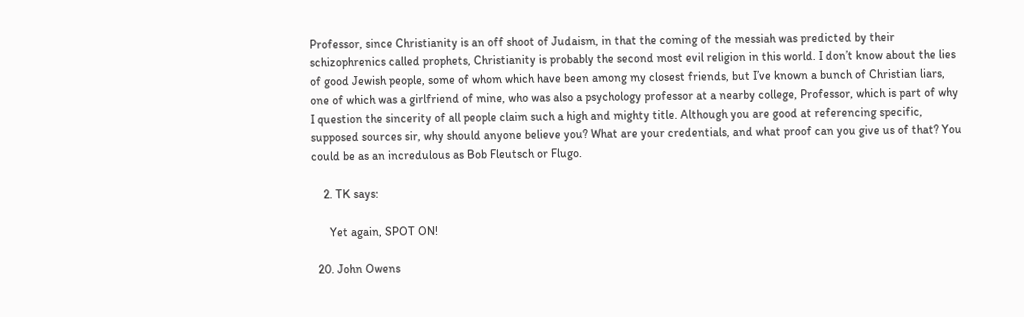Professor, since Christianity is an off shoot of Judaism, in that the coming of the messiah was predicted by their schizophrenics called prophets, Christianity is probably the second most evil religion in this world. I don’t know about the lies of good Jewish people, some of whom which have been among my closest friends, but I’ve known a bunch of Christian liars, one of which was a girlfriend of mine, who was also a psychology professor at a nearby college, Professor, which is part of why I question the sincerity of all people claim such a high and mighty title. Although you are good at referencing specific, supposed sources sir, why should anyone believe you? What are your credentials, and what proof can you give us of that? You could be as an incredulous as Bob Fleutsch or Flugo.

    2. TK says:

      Yet again, SPOT ON!

  20. John Owens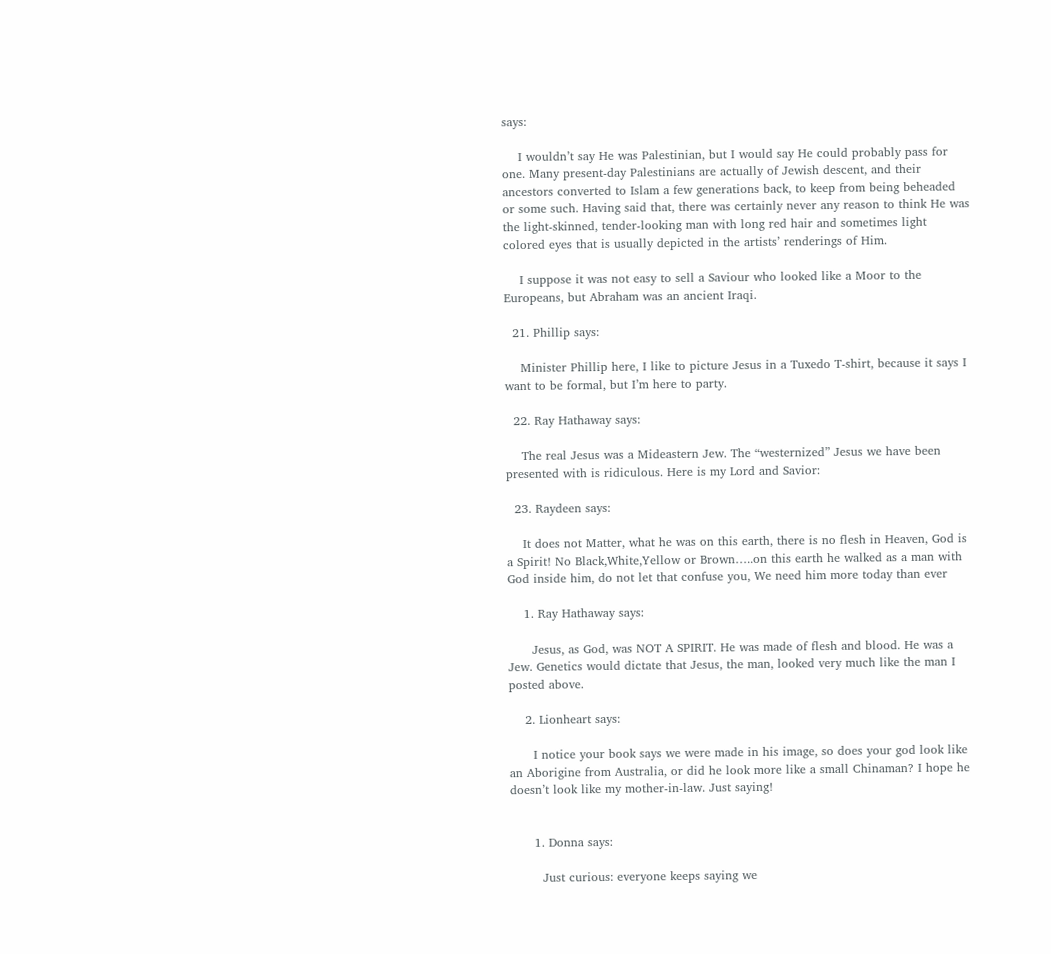says:

    I wouldn’t say He was Palestinian, but I would say He could probably pass for one. Many present-day Palestinians are actually of Jewish descent, and their ancestors converted to Islam a few generations back, to keep from being beheaded or some such. Having said that, there was certainly never any reason to think He was the light-skinned, tender-looking man with long red hair and sometimes light colored eyes that is usually depicted in the artists’ renderings of Him.

    I suppose it was not easy to sell a Saviour who looked like a Moor to the Europeans, but Abraham was an ancient Iraqi.

  21. Phillip says:

    Minister Phillip here, I like to picture Jesus in a Tuxedo T-shirt, because it says I want to be formal, but I’m here to party.

  22. Ray Hathaway says:

    The real Jesus was a Mideastern Jew. The “westernized” Jesus we have been presented with is ridiculous. Here is my Lord and Savior:

  23. Raydeen says:

    It does not Matter, what he was on this earth, there is no flesh in Heaven, God is a Spirit! No Black,White,Yellow or Brown…..on this earth he walked as a man with God inside him, do not let that confuse you, We need him more today than ever

    1. Ray Hathaway says:

      Jesus, as God, was NOT A SPIRIT. He was made of flesh and blood. He was a Jew. Genetics would dictate that Jesus, the man, looked very much like the man I posted above.

    2. Lionheart says:

      I notice your book says we were made in his image, so does your god look like an Aborigine from Australia, or did he look more like a small Chinaman? I hope he doesn’t look like my mother-in-law. Just saying!


      1. Donna says:

        Just curious: everyone keeps saying we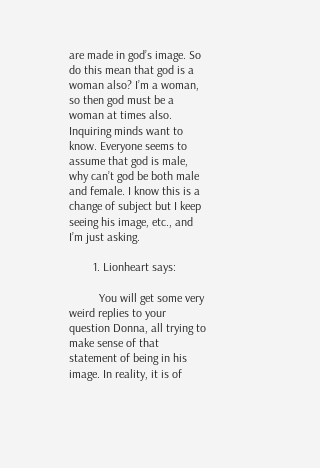are made in god’s image. So do this mean that god is a woman also? I’m a woman, so then god must be a woman at times also. Inquiring minds want to know. Everyone seems to assume that god is male, why can’t god be both male and female. I know this is a change of subject but I keep seeing his image, etc., and I’m just asking.

        1. Lionheart says:

          You will get some very weird replies to your question Donna, all trying to make sense of that statement of being in his image. In reality, it is of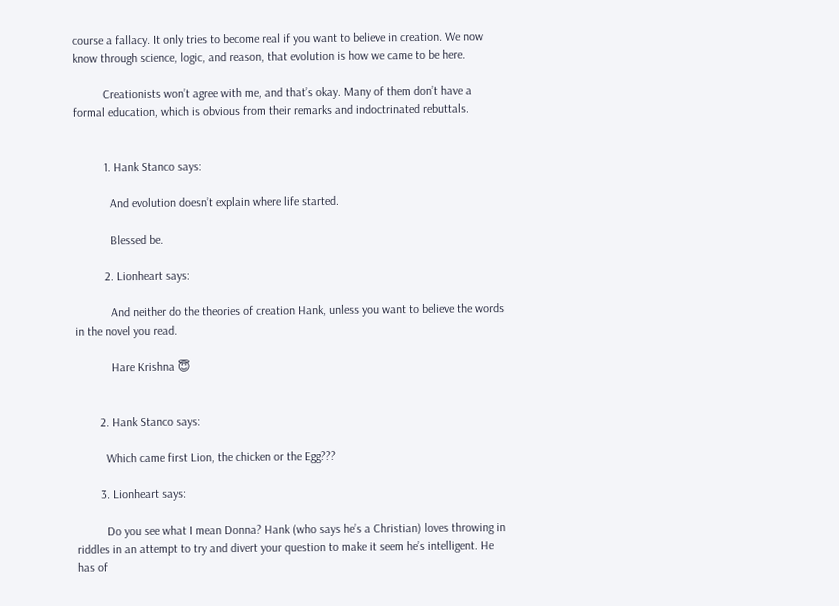course a fallacy. It only tries to become real if you want to believe in creation. We now know through science, logic, and reason, that evolution is how we came to be here.

          Creationists won’t agree with me, and that’s okay. Many of them don’t have a formal education, which is obvious from their remarks and indoctrinated rebuttals.


          1. Hank Stanco says:

            And evolution doesn’t explain where life started.

            Blessed be.

          2. Lionheart says:

            And neither do the theories of creation Hank, unless you want to believe the words in the novel you read.

            Hare Krishna 😇


        2. Hank Stanco says:

          Which came first Lion, the chicken or the Egg???

        3. Lionheart says:

          Do you see what I mean Donna? Hank (who says he’s a Christian) loves throwing in riddles in an attempt to try and divert your question to make it seem he’s intelligent. He has of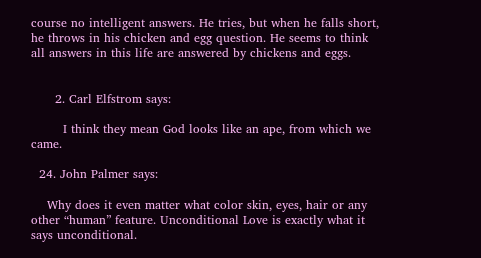course no intelligent answers. He tries, but when he falls short, he throws in his chicken and egg question. He seems to think all answers in this life are answered by chickens and eggs.


      2. Carl Elfstrom says:

        I think they mean God looks like an ape, from which we came.

  24. John Palmer says:

    Why does it even matter what color skin, eyes, hair or any other “human” feature. Unconditional Love is exactly what it says unconditional.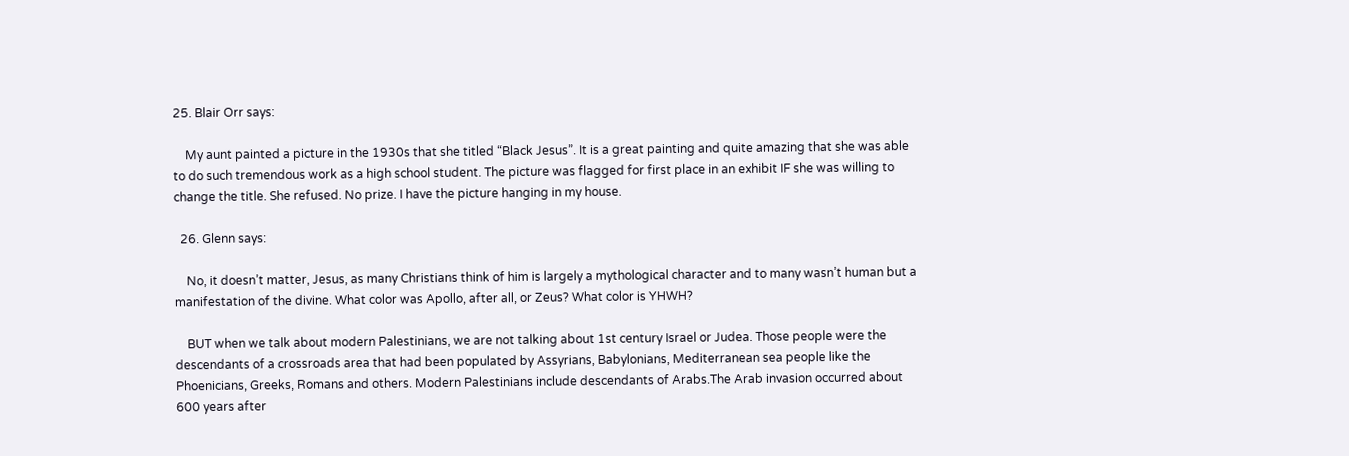25. Blair Orr says:

    My aunt painted a picture in the 1930s that she titled “Black Jesus”. It is a great painting and quite amazing that she was able to do such tremendous work as a high school student. The picture was flagged for first place in an exhibit IF she was willing to change the title. She refused. No prize. I have the picture hanging in my house.

  26. Glenn says:

    No, it doesn’t matter, Jesus, as many Christians think of him is largely a mythological character and to many wasn’t human but a manifestation of the divine. What color was Apollo, after all, or Zeus? What color is YHWH?

    BUT when we talk about modern Palestinians, we are not talking about 1st century Israel or Judea. Those people were the descendants of a crossroads area that had been populated by Assyrians, Babylonians, Mediterranean sea people like the Phoenicians, Greeks, Romans and others. Modern Palestinians include descendants of Arabs.The Arab invasion occurred about 600 years after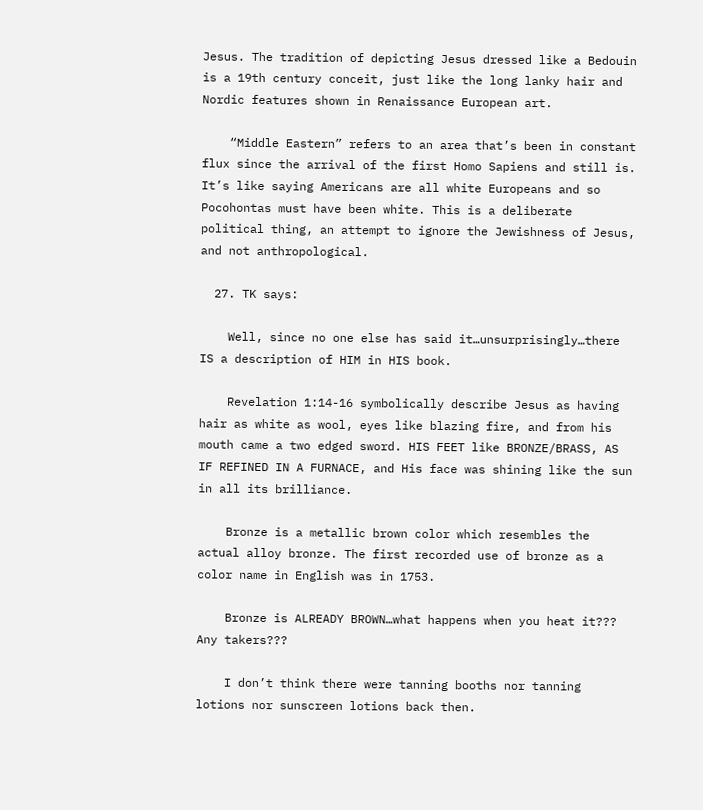Jesus. The tradition of depicting Jesus dressed like a Bedouin is a 19th century conceit, just like the long lanky hair and Nordic features shown in Renaissance European art.

    “Middle Eastern” refers to an area that’s been in constant flux since the arrival of the first Homo Sapiens and still is. It’s like saying Americans are all white Europeans and so Pocohontas must have been white. This is a deliberate political thing, an attempt to ignore the Jewishness of Jesus, and not anthropological.

  27. TK says:

    Well, since no one else has said it…unsurprisingly…there IS a description of HIM in HIS book.

    Revelation 1:14-16 symbolically describe Jesus as having hair as white as wool, eyes like blazing fire, and from his mouth came a two edged sword. HIS FEET like BRONZE/BRASS, AS IF REFINED IN A FURNACE, and His face was shining like the sun in all its brilliance.

    Bronze is a metallic brown color which resembles the actual alloy bronze. The first recorded use of bronze as a color name in English was in 1753.

    Bronze is ALREADY BROWN…what happens when you heat it??? Any takers???

    I don’t think there were tanning booths nor tanning lotions nor sunscreen lotions back then.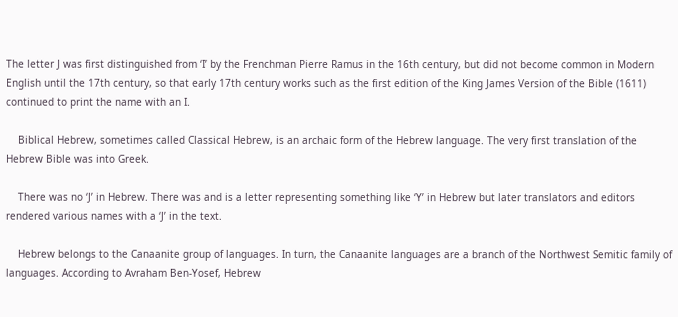The letter J was first distinguished from ‘I’ by the Frenchman Pierre Ramus in the 16th century, but did not become common in Modern English until the 17th century, so that early 17th century works such as the first edition of the King James Version of the Bible (1611) continued to print the name with an I.

    Biblical Hebrew, sometimes called Classical Hebrew, is an archaic form of the Hebrew language. The very first translation of the Hebrew Bible was into Greek.

    There was no ‘J’ in Hebrew. There was and is a letter representing something like ‘Y’ in Hebrew but later translators and editors rendered various names with a ‘J’ in the text.

    Hebrew belongs to the Canaanite group of languages. In turn, the Canaanite languages are a branch of the Northwest Semitic family of languages. According to Avraham Ben-Yosef, Hebrew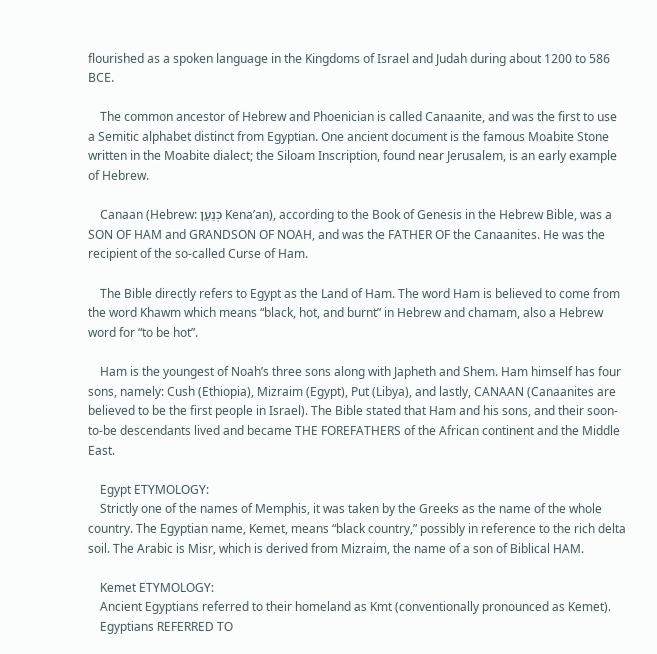flourished as a spoken language in the Kingdoms of Israel and Judah during about 1200 to 586 BCE.

    The common ancestor of Hebrew and Phoenician is called Canaanite, and was the first to use a Semitic alphabet distinct from Egyptian. One ancient document is the famous Moabite Stone written in the Moabite dialect; the Siloam Inscription, found near Jerusalem, is an early example of Hebrew.

    Canaan (Hebrew: כְּנַעַן Kena’an), according to the Book of Genesis in the Hebrew Bible, was a SON OF HAM and GRANDSON OF NOAH, and was the FATHER OF the Canaanites. He was the recipient of the so-called Curse of Ham.

    The Bible directly refers to Egypt as the Land of Ham. The word Ham is believed to come from the word Khawm which means “black, hot, and burnt” in Hebrew and chamam, also a Hebrew word for “to be hot”.

    Ham is the youngest of Noah’s three sons along with Japheth and Shem. Ham himself has four sons, namely: Cush (Ethiopia), Mizraim (Egypt), Put (Libya), and lastly, CANAAN (Canaanites are believed to be the first people in Israel). The Bible stated that Ham and his sons, and their soon-to-be descendants lived and became THE FOREFATHERS of the African continent and the Middle East.

    Egypt ETYMOLOGY:
    Strictly one of the names of Memphis, it was taken by the Greeks as the name of the whole country. The Egyptian name, Kemet, means “black country,” possibly in reference to the rich delta soil. The Arabic is Misr, which is derived from Mizraim, the name of a son of Biblical HAM.

    Kemet ETYMOLOGY:
    Ancient Egyptians referred to their homeland as Kmt (conventionally pronounced as Kemet).
    Egyptians REFERRED TO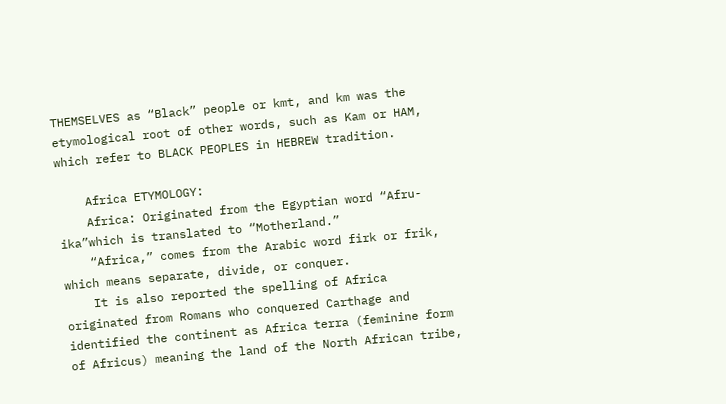THEMSELVES as “Black” people or kmt, and km was the etymological root of other words, such as Kam or HAM, which refer to BLACK PEOPLES in HEBREW tradition.

    Africa ETYMOLOGY:
    Africa: Originated from the Egyptian word “Afru-ika”which is translated to “Motherland.”
    “Africa,” comes from the Arabic word firk or frik, which means separate, divide, or conquer.
    It is also reported the spelling of Africa originated from Romans who conquered Carthage and identified the continent as Africa terra (feminine form of Africus) meaning the land of the North African tribe,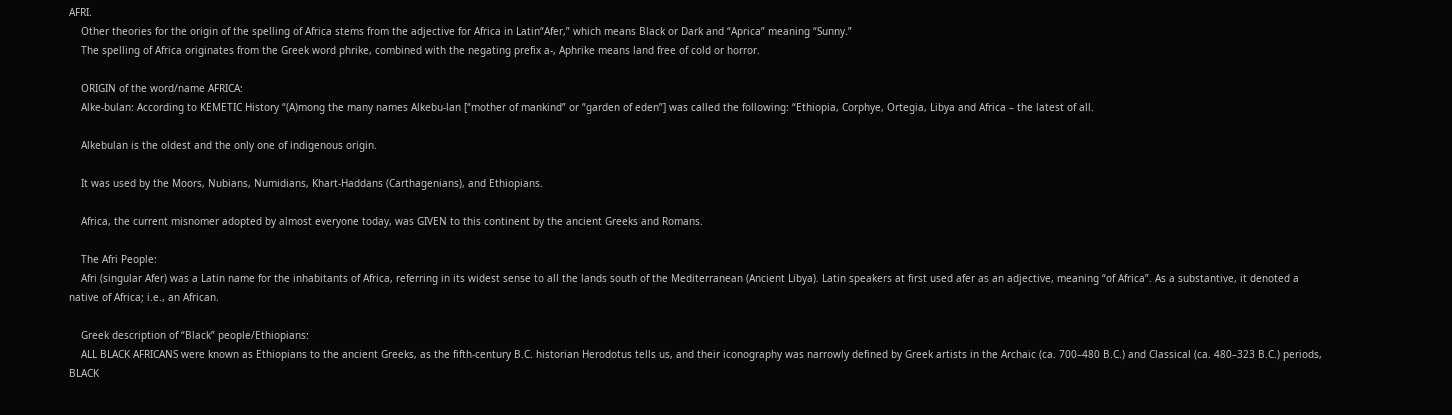AFRI.
    Other theories for the origin of the spelling of Africa stems from the adjective for Africa in Latin“Afer,” which means Black or Dark and “Aprica” meaning “Sunny.”
    The spelling of Africa originates from the Greek word phrike, combined with the negating prefix a-, Aphrike means land free of cold or horror.

    ORIGIN of the word/name AFRICA:
    Alke-bulan: According to KEMETIC History “(A)mong the many names Alkebu-lan [“mother of mankind” or “garden of eden”] was called the following: “Ethiopia, Corphye, Ortegia, Libya and Africa – the latest of all.

    Alkebulan is the oldest and the only one of indigenous origin.

    It was used by the Moors, Nubians, Numidians, Khart-Haddans (Carthagenians), and Ethiopians.

    Africa, the current misnomer adopted by almost everyone today, was GIVEN to this continent by the ancient Greeks and Romans.

    The Afri People:
    Afri (singular Afer) was a Latin name for the inhabitants of Africa, referring in its widest sense to all the lands south of the Mediterranean (Ancient Libya). Latin speakers at first used afer as an adjective, meaning “of Africa”. As a substantive, it denoted a native of Africa; i.e., an African.

    Greek description of “Black” people/Ethiopians:
    ALL BLACK AFRICANS were known as Ethiopians to the ancient Greeks, as the fifth-century B.C. historian Herodotus tells us, and their iconography was narrowly defined by Greek artists in the Archaic (ca. 700–480 B.C.) and Classical (ca. 480–323 B.C.) periods, BLACK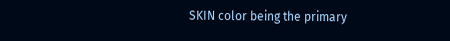SKIN color being the primary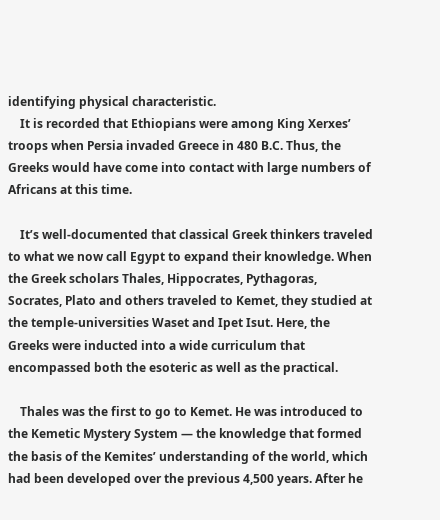identifying physical characteristic.
    It is recorded that Ethiopians were among King Xerxes’ troops when Persia invaded Greece in 480 B.C. Thus, the Greeks would have come into contact with large numbers of Africans at this time.

    It’s well-documented that classical Greek thinkers traveled to what we now call Egypt to expand their knowledge. When the Greek scholars Thales, Hippocrates, Pythagoras, Socrates, Plato and others traveled to Kemet, they studied at the temple-universities Waset and Ipet Isut. Here, the Greeks were inducted into a wide curriculum that encompassed both the esoteric as well as the practical.

    Thales was the first to go to Kemet. He was introduced to the Kemetic Mystery System — the knowledge that formed the basis of the Kemites’ understanding of the world, which had been developed over the previous 4,500 years. After he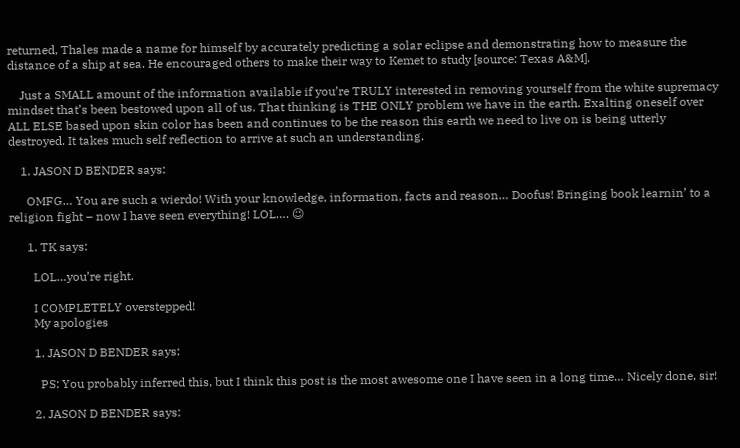returned, Thales made a name for himself by accurately predicting a solar eclipse and demonstrating how to measure the distance of a ship at sea. He encouraged others to make their way to Kemet to study [source: Texas A&M].

    Just a SMALL amount of the information available if you’re TRULY interested in removing yourself from the white supremacy mindset that’s been bestowed upon all of us. That thinking is THE ONLY problem we have in the earth. Exalting oneself over ALL ELSE based upon skin color has been and continues to be the reason this earth we need to live on is being utterly destroyed. It takes much self reflection to arrive at such an understanding.

    1. JASON D BENDER says:

      OMFG… You are such a wierdo! With your knowledge, information, facts and reason… Doofus! Bringing book learnin’ to a religion fight – now I have seen everything! LOL…. 😉

      1. TK says:

        LOL…you’re right.

        I COMPLETELY overstepped!
        My apologies

        1. JASON D BENDER says:

          PS: You probably inferred this, but I think this post is the most awesome one I have seen in a long time… Nicely done, sir!

        2. JASON D BENDER says: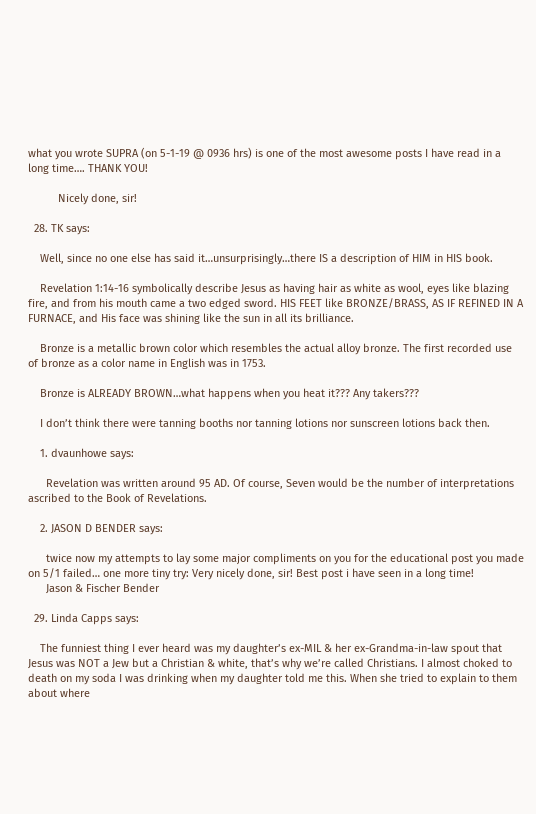what you wrote SUPRA (on 5-1-19 @ 0936 hrs) is one of the most awesome posts I have read in a long time…. THANK YOU!

          Nicely done, sir!

  28. TK says:

    Well, since no one else has said it…unsurprisingly…there IS a description of HIM in HIS book.

    Revelation 1:14-16 symbolically describe Jesus as having hair as white as wool, eyes like blazing fire, and from his mouth came a two edged sword. HIS FEET like BRONZE/BRASS, AS IF REFINED IN A FURNACE, and His face was shining like the sun in all its brilliance.

    Bronze is a metallic brown color which resembles the actual alloy bronze. The first recorded use of bronze as a color name in English was in 1753.

    Bronze is ALREADY BROWN…what happens when you heat it??? Any takers???

    I don’t think there were tanning booths nor tanning lotions nor sunscreen lotions back then.

    1. dvaunhowe says:

      Revelation was written around 95 AD. Of course, Seven would be the number of interpretations ascribed to the Book of Revelations.

    2. JASON D BENDER says:

      twice now my attempts to lay some major compliments on you for the educational post you made on 5/1 failed… one more tiny try: Very nicely done, sir! Best post i have seen in a long time!
      Jason & Fischer Bender

  29. Linda Capps says:

    The funniest thing I ever heard was my daughter’s ex-MIL & her ex-Grandma-in-law spout that Jesus was NOT a Jew but a Christian & white, that’s why we’re called Christians. I almost choked to death on my soda I was drinking when my daughter told me this. When she tried to explain to them about where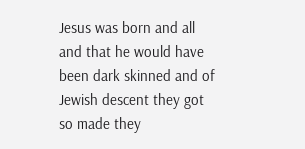Jesus was born and all and that he would have been dark skinned and of Jewish descent they got so made they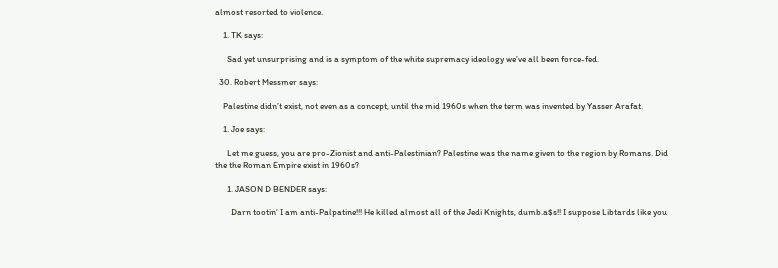almost resorted to violence.

    1. TK says:

      Sad yet unsurprising and is a symptom of the white supremacy ideology we’ve all been force-fed.

  30. Robert Messmer says:

    Palestine didn’t exist, not even as a concept, until the mid 1960s when the term was invented by Yasser Arafat.

    1. Joe says:

      Let me guess, you are pro-Zionist and anti-Palestinian? Palestine was the name given to the region by Romans. Did the the Roman Empire exist in 1960s?

      1. JASON D BENDER says:

        Darn tootin’ I am anti-Palpatine!!! He killed almost all of the Jedi Knights, dumb.a$s!! I suppose Libtards like you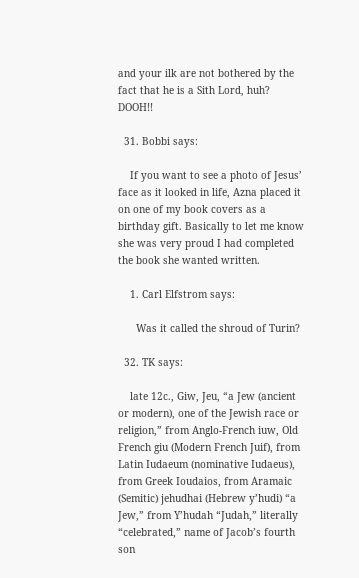and your ilk are not bothered by the fact that he is a Sith Lord, huh? DOOH!!

  31. Bobbi says:

    If you want to see a photo of Jesus’ face as it looked in life, Azna placed it on one of my book covers as a birthday gift. Basically to let me know she was very proud I had completed the book she wanted written.

    1. Carl Elfstrom says:

      Was it called the shroud of Turin?

  32. TK says:

    late 12c., Giw, Jeu, “a Jew (ancient or modern), one of the Jewish race or religion,” from Anglo-French iuw, Old French giu (Modern French Juif), from Latin Iudaeum (nominative Iudaeus), from Greek Ioudaios, from Aramaic (Semitic) jehudhai (Hebrew y’hudi) “a Jew,” from Y’hudah “Judah,” literally “celebrated,” name of Jacob’s fourth son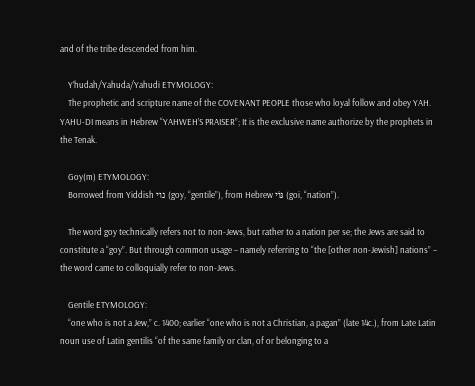and of the tribe descended from him.

    Y’hudah/Yahuda/Yahudi ETYMOLOGY:
    The prophetic and scripture name of the COVENANT PEOPLE those who loyal follow and obey YAH. YAHU-DI means in Hebrew “YAHWEH’S PRAISER”; It is the exclusive name authorize by the prophets in the Tenak.

    Goy(m) ETYMOLOGY:
    Borrowed from Yiddish גוי (goy, “gentile”), from Hebrew גּוֹי (goi, “nation”).

    The word goy technically refers not to non-Jews, but rather to a nation per se; the Jews are said to constitute a “goy”. But through common usage – namely referring to “the [other non-Jewish] nations” – the word came to colloquially refer to non-Jews.

    Gentile ETYMOLOGY:
    “one who is not a Jew,” c. 1400; earlier “one who is not a Christian, a pagan” (late 14c.), from Late Latin noun use of Latin gentilis “of the same family or clan, of or belonging to a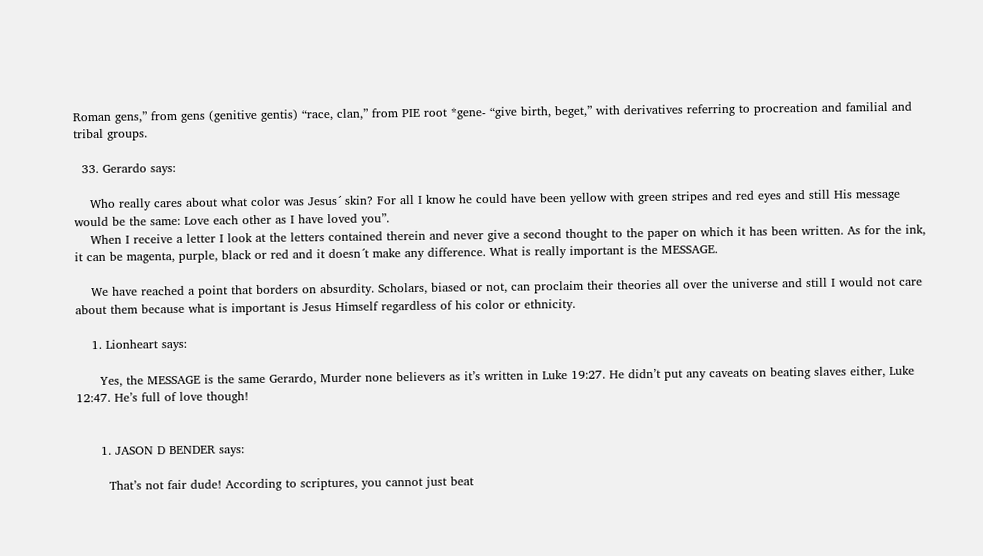Roman gens,” from gens (genitive gentis) “race, clan,” from PIE root *gene- “give birth, beget,” with derivatives referring to procreation and familial and tribal groups.

  33. Gerardo says:

    Who really cares about what color was Jesus´ skin? For all I know he could have been yellow with green stripes and red eyes and still His message would be the same: Love each other as I have loved you”.
    When I receive a letter I look at the letters contained therein and never give a second thought to the paper on which it has been written. As for the ink, it can be magenta, purple, black or red and it doesn´t make any difference. What is really important is the MESSAGE.

    We have reached a point that borders on absurdity. Scholars, biased or not, can proclaim their theories all over the universe and still I would not care about them because what is important is Jesus Himself regardless of his color or ethnicity.

    1. Lionheart says:

      Yes, the MESSAGE is the same Gerardo, Murder none believers as it’s written in Luke 19:27. He didn’t put any caveats on beating slaves either, Luke 12:47. He’s full of love though!


      1. JASON D BENDER says:

        That’s not fair dude! According to scriptures, you cannot just beat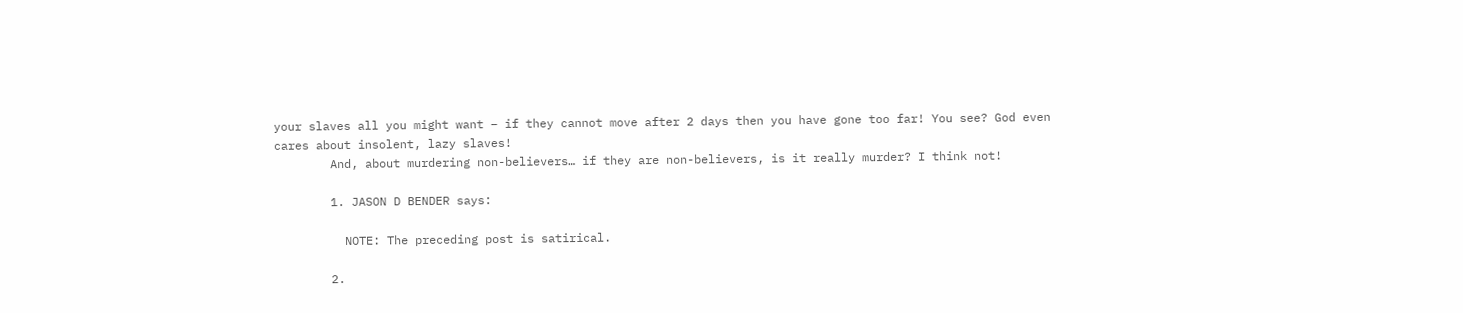your slaves all you might want – if they cannot move after 2 days then you have gone too far! You see? God even cares about insolent, lazy slaves!
        And, about murdering non-believers… if they are non-believers, is it really murder? I think not!

        1. JASON D BENDER says:

          NOTE: The preceding post is satirical.

        2.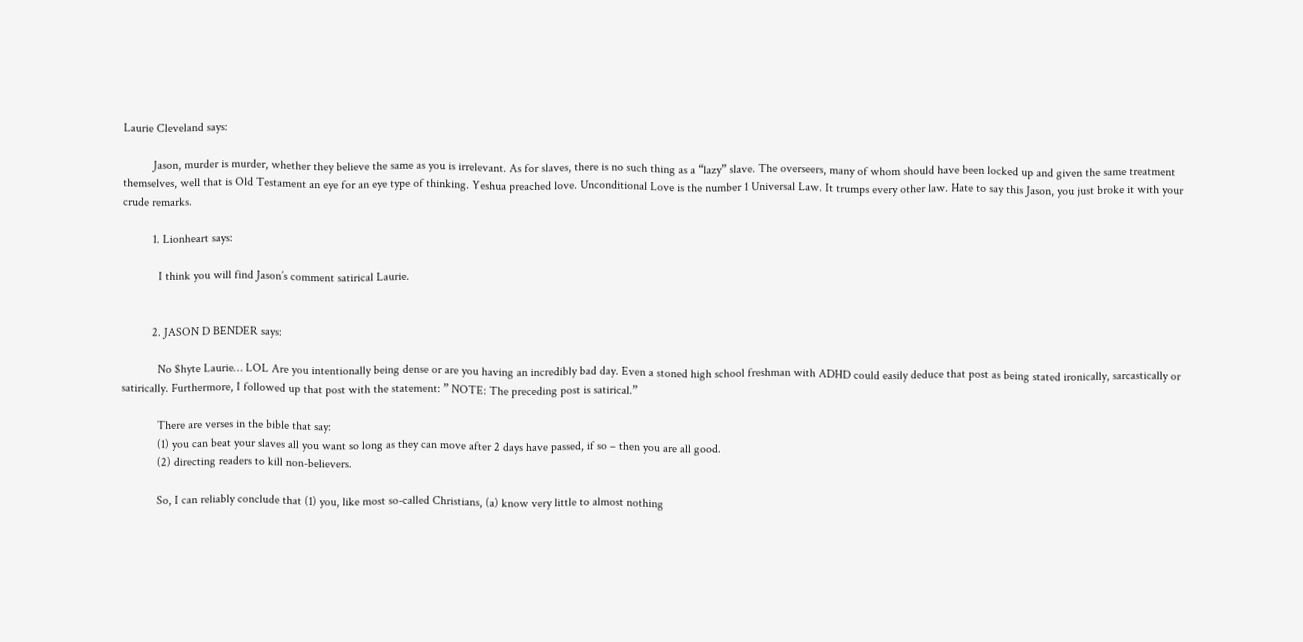Laurie Cleveland says:

          Jason, murder is murder, whether they believe the same as you is irrelevant. As for slaves, there is no such thing as a “lazy” slave. The overseers, many of whom should have been locked up and given the same treatment themselves, well that is Old Testament an eye for an eye type of thinking. Yeshua preached love. Unconditional Love is the number 1 Universal Law. It trumps every other law. Hate to say this Jason, you just broke it with your crude remarks.

          1. Lionheart says:

            I think you will find Jason’s comment satirical Laurie.


          2. JASON D BENDER says:

            No $hyte Laurie… LOL Are you intentionally being dense or are you having an incredibly bad day. Even a stoned high school freshman with ADHD could easily deduce that post as being stated ironically, sarcastically or satirically. Furthermore, I followed up that post with the statement: ” NOTE: The preceding post is satirical.”

            There are verses in the bible that say:
            (1) you can beat your slaves all you want so long as they can move after 2 days have passed, if so – then you are all good.
            (2) directing readers to kill non-believers.

            So, I can reliably conclude that (1) you, like most so-called Christians, (a) know very little to almost nothing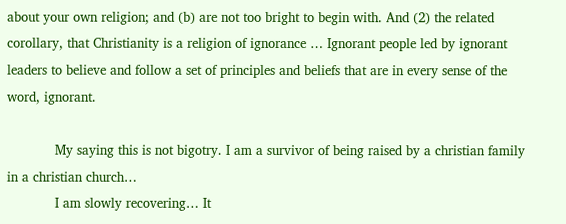about your own religion; and (b) are not too bright to begin with. And (2) the related corollary, that Christianity is a religion of ignorance … Ignorant people led by ignorant leaders to believe and follow a set of principles and beliefs that are in every sense of the word, ignorant.

            My saying this is not bigotry. I am a survivor of being raised by a christian family in a christian church…
            I am slowly recovering… It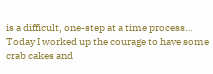is a difficult, one-step at a time process… Today I worked up the courage to have some crab cakes and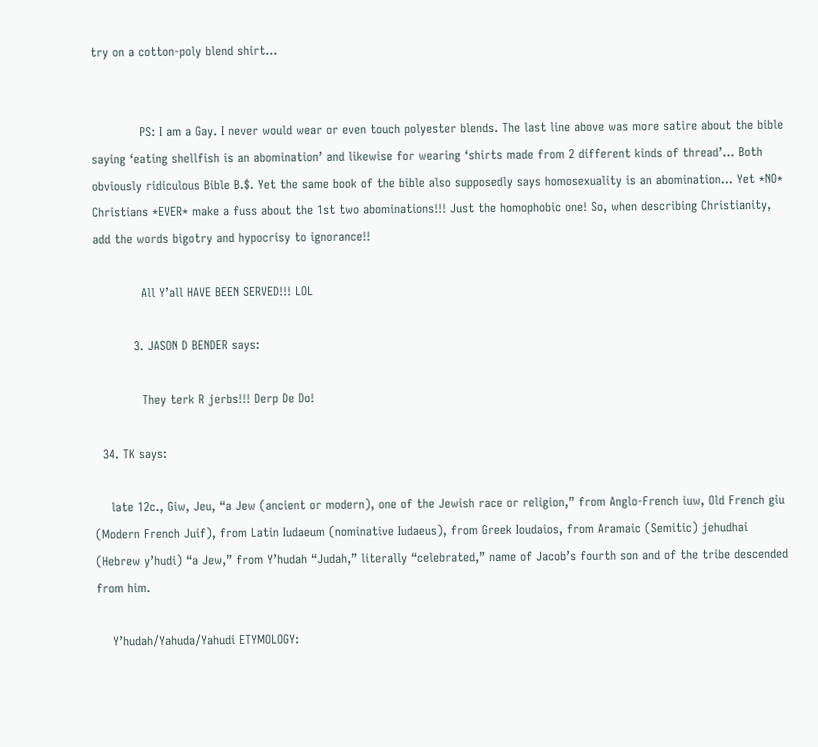try on a cotton-poly blend shirt…


            PS: I am a Gay. I never would wear or even touch polyester blends. The last line above was more satire about the bible saying ‘eating shellfish is an abomination’ and likewise for wearing ‘shirts made from 2 different kinds of thread’… Both obviously ridiculous Bible B.$. Yet the same book of the bible also supposedly says homosexuality is an abomination… Yet *NO* Christians *EVER* make a fuss about the 1st two abominations!!! Just the homophobic one! So, when describing Christianity, add the words bigotry and hypocrisy to ignorance!!

            All Y’all HAVE BEEN SERVED!!! LOL

          3. JASON D BENDER says:

            They terk R jerbs!!! Derp De Do!

  34. TK says:

    late 12c., Giw, Jeu, “a Jew (ancient or modern), one of the Jewish race or religion,” from Anglo-French iuw, Old French giu (Modern French Juif), from Latin Iudaeum (nominative Iudaeus), from Greek Ioudaios, from Aramaic (Semitic) jehudhai (Hebrew y’hudi) “a Jew,” from Y’hudah “Judah,” literally “celebrated,” name of Jacob’s fourth son and of the tribe descended from him.

    Y’hudah/Yahuda/Yahudi ETYMOLOGY: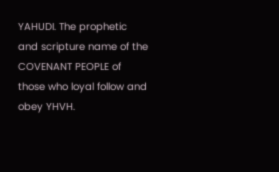YAHUDI. The prophetic and scripture name of the COVENANT PEOPLE of those who loyal follow and obey YHVH.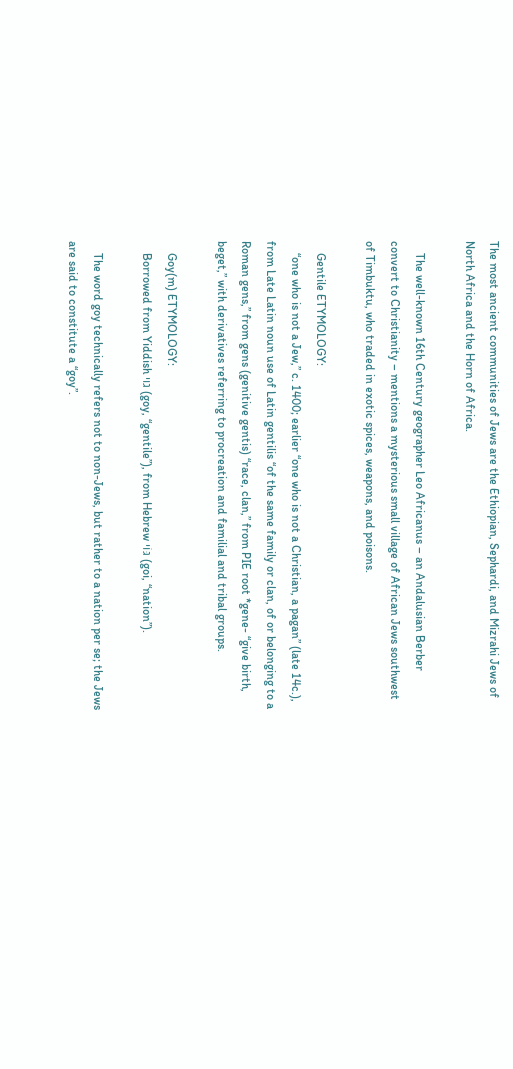The most ancient communities of Jews are the Ethiopian, Sephardi, and Mizrahi Jews of North Africa and the Horn of Africa.

    The well-known 16th Century geographer Leo Africanus – an Andalusian Berber convert to Christianity – mentions a mysterious small village of African Jews southwest of Timbuktu, who traded in exotic spices, weapons, and poisons.

    Gentile ETYMOLOGY:
    “one who is not a Jew,” c. 1400; earlier “one who is not a Christian, a pagan” (late 14c.), from Late Latin noun use of Latin gentilis “of the same family or clan, of or belonging to a Roman gens,” from gens (genitive gentis) “race, clan,” from PIE root *gene- “give birth, beget,” with derivatives referring to procreation and familial and tribal groups.

    Goy(m) ETYMOLOGY:
    Borrowed from Yiddish גוי (goy, “gentile”), from Hebrew גּוֹי (goi, “nation”).

    The word goy technically refers not to non-Jews, but rather to a nation per se; the Jews are said to constitute a “goy”.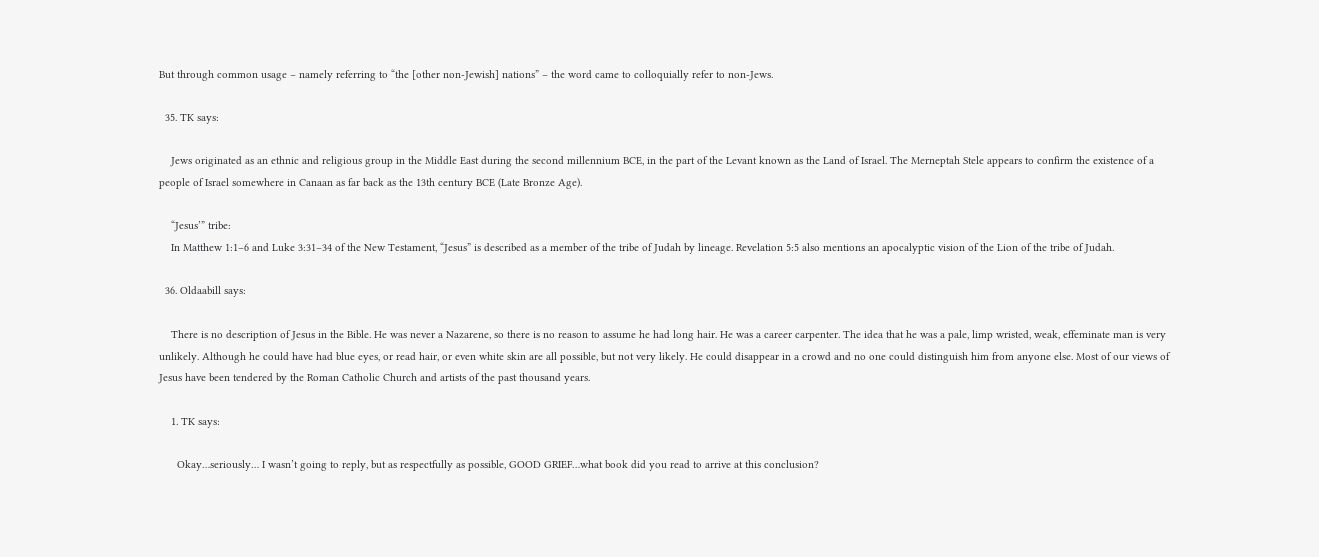But through common usage – namely referring to “the [other non-Jewish] nations” – the word came to colloquially refer to non-Jews.

  35. TK says:

    Jews originated as an ethnic and religious group in the Middle East during the second millennium BCE, in the part of the Levant known as the Land of Israel. The Merneptah Stele appears to confirm the existence of a people of Israel somewhere in Canaan as far back as the 13th century BCE (Late Bronze Age).

    “Jesus’” tribe:
    In Matthew 1:1–6 and Luke 3:31–34 of the New Testament, “Jesus” is described as a member of the tribe of Judah by lineage. Revelation 5:5 also mentions an apocalyptic vision of the Lion of the tribe of Judah.

  36. Oldaabill says:

    There is no description of Jesus in the Bible. He was never a Nazarene, so there is no reason to assume he had long hair. He was a career carpenter. The idea that he was a pale, limp wristed, weak, effeminate man is very unlikely. Although he could have had blue eyes, or read hair, or even white skin are all possible, but not very likely. He could disappear in a crowd and no one could distinguish him from anyone else. Most of our views of Jesus have been tendered by the Roman Catholic Church and artists of the past thousand years.

    1. TK says:

      Okay…seriously… I wasn’t going to reply, but as respectfully as possible, GOOD GRIEF…what book did you read to arrive at this conclusion?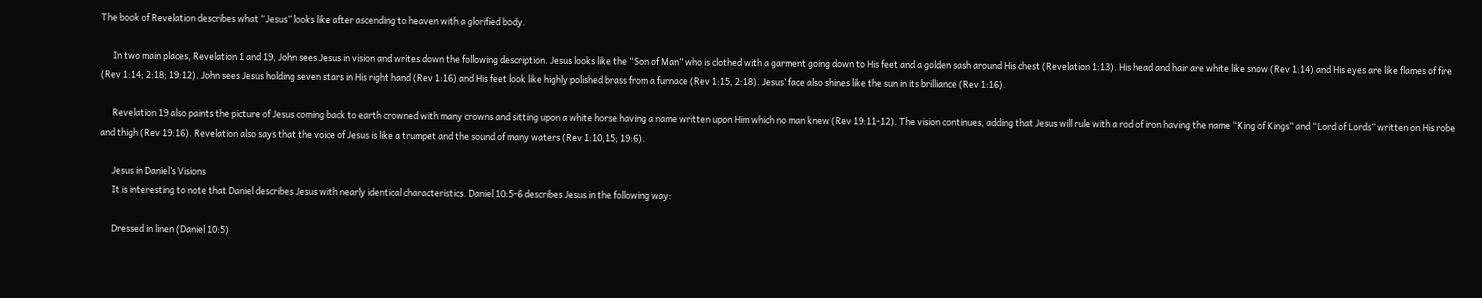The book of Revelation describes what “Jesus” looks like after ascending to heaven with a glorified body.

      In two main places, Revelation 1 and 19, John sees Jesus in vision and writes down the following description. Jesus looks like the “Son of Man” who is clothed with a garment going down to His feet and a golden sash around His chest (Revelation 1:13). His head and hair are white like snow (Rev 1:14) and His eyes are like flames of fire (Rev 1:14; 2:18; 19:12). John sees Jesus holding seven stars in His right hand (Rev 1:16) and His feet look like highly polished brass from a furnace (Rev 1:15, 2:18). Jesus’ face also shines like the sun in its brilliance (Rev 1:16).

      Revelation 19 also paints the picture of Jesus coming back to earth crowned with many crowns and sitting upon a white horse having a name written upon Him which no man knew (Rev 19:11-12). The vision continues, adding that Jesus will rule with a rod of iron having the name “King of Kings” and “Lord of Lords” written on His robe and thigh (Rev 19:16). Revelation also says that the voice of Jesus is like a trumpet and the sound of many waters (Rev 1:10,15; 19:6).

      Jesus in Daniel’s Visions
      It is interesting to note that Daniel describes Jesus with nearly identical characteristics. Daniel 10:5-6 describes Jesus in the following way:

      Dressed in linen (Daniel 10:5)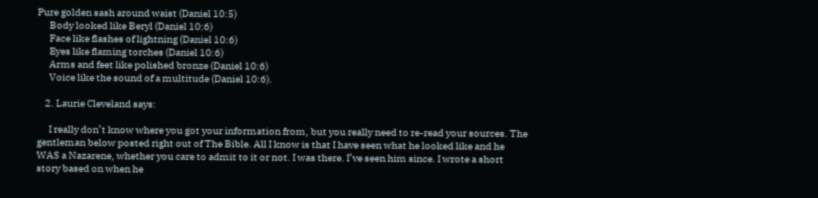Pure golden sash around waist (Daniel 10:5)
      Body looked like Beryl (Daniel 10:6)
      Face like flashes of lightning (Daniel 10:6)
      Eyes like flaming torches (Daniel 10:6)
      Arms and feet like polished bronze (Daniel 10:6)
      Voice like the sound of a multitude (Daniel 10:6).

    2. Laurie Cleveland says:

      I really don’t know where you got your information from, but you really need to re-read your sources. The gentleman below posted right out of The Bible. All I know is that I have seen what he looked like and he WAS a Nazarene, whether you care to admit to it or not. I was there. I’ve seen him since. I wrote a short story based on when he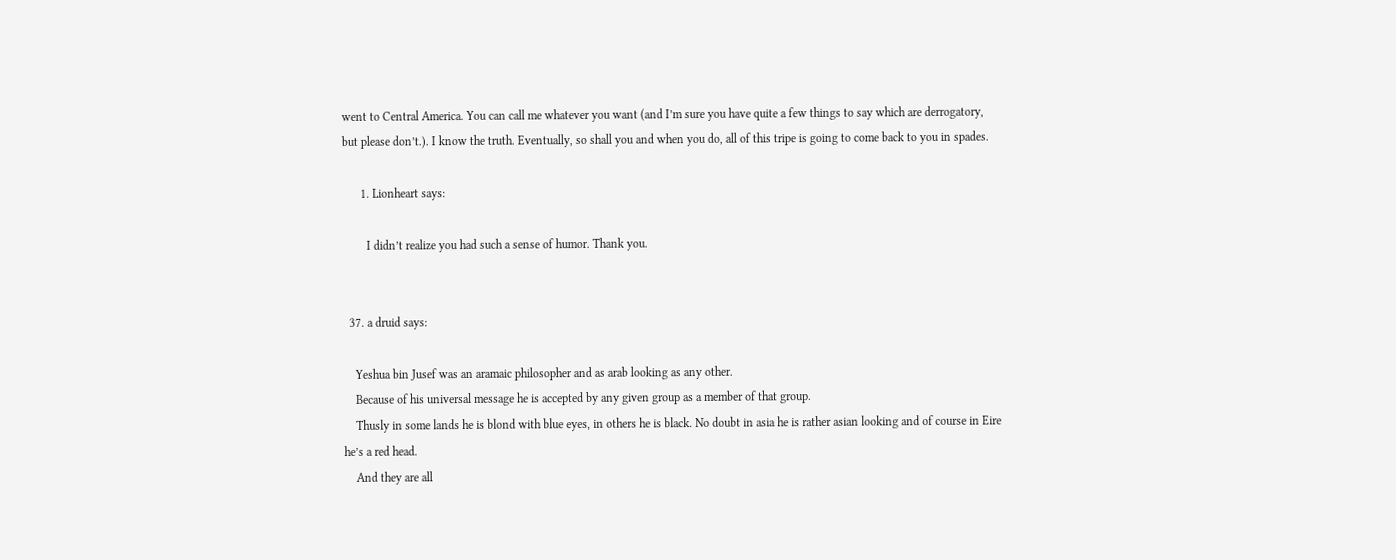went to Central America. You can call me whatever you want (and I’m sure you have quite a few things to say which are derrogatory, but please don’t.). I know the truth. Eventually, so shall you and when you do, all of this tripe is going to come back to you in spades.

      1. Lionheart says:

        I didn’t realize you had such a sense of humor. Thank you.


  37. a druid says:

    Yeshua bin Jusef was an aramaic philosopher and as arab looking as any other.
    Because of his universal message he is accepted by any given group as a member of that group.
    Thusly in some lands he is blond with blue eyes, in others he is black. No doubt in asia he is rather asian looking and of course in Eire he’s a red head.
    And they are all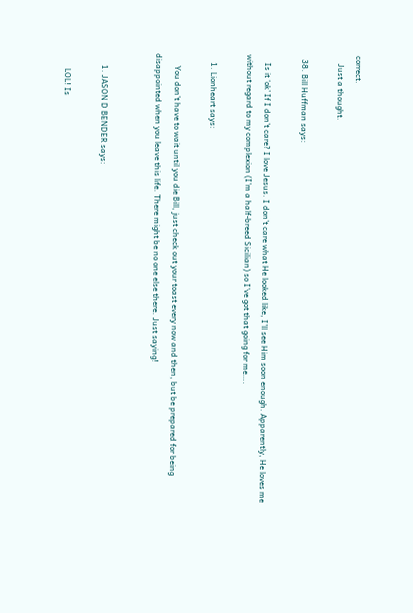correct.
    Just a thought.

  38. Bill Huffman says:

    Is it ‘ok’ If I don’t care? I love Jesus. I don’t care what He looked like, I’ll see Him soon enough. Apparently, He loves me without regard to my complexion (I’m a half-breed Sicilian) so I’ve got that going for me….

    1. Lionheart says:

      You don’t have to wait until you die Bill, just check out your toast every now and then, but be prepared for being disappointed when you leave this life. There might be no one else there. Just saying!


      1. JASON D BENDER says:

        LOL! Is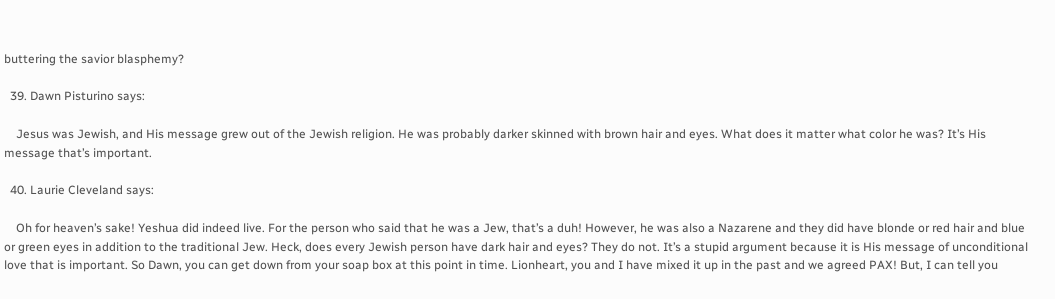buttering the savior blasphemy?

  39. Dawn Pisturino says:

    Jesus was Jewish, and His message grew out of the Jewish religion. He was probably darker skinned with brown hair and eyes. What does it matter what color he was? It’s His message that’s important.

  40. Laurie Cleveland says:

    Oh for heaven’s sake! Yeshua did indeed live. For the person who said that he was a Jew, that’s a duh! However, he was also a Nazarene and they did have blonde or red hair and blue or green eyes in addition to the traditional Jew. Heck, does every Jewish person have dark hair and eyes? They do not. It’s a stupid argument because it is His message of unconditional love that is important. So Dawn, you can get down from your soap box at this point in time. Lionheart, you and I have mixed it up in the past and we agreed PAX! But, I can tell you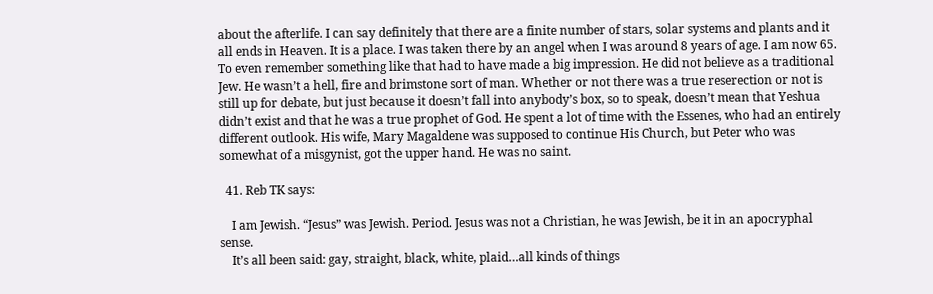about the afterlife. I can say definitely that there are a finite number of stars, solar systems and plants and it all ends in Heaven. It is a place. I was taken there by an angel when I was around 8 years of age. I am now 65. To even remember something like that had to have made a big impression. He did not believe as a traditional Jew. He wasn’t a hell, fire and brimstone sort of man. Whether or not there was a true reserection or not is still up for debate, but just because it doesn’t fall into anybody’s box, so to speak, doesn’t mean that Yeshua didn’t exist and that he was a true prophet of God. He spent a lot of time with the Essenes, who had an entirely different outlook. His wife, Mary Magaldene was supposed to continue His Church, but Peter who was somewhat of a misgynist, got the upper hand. He was no saint.

  41. Reb TK says:

    I am Jewish. “Jesus” was Jewish. Period. Jesus was not a Christian, he was Jewish, be it in an apocryphal sense.
    It’s all been said: gay, straight, black, white, plaid…all kinds of things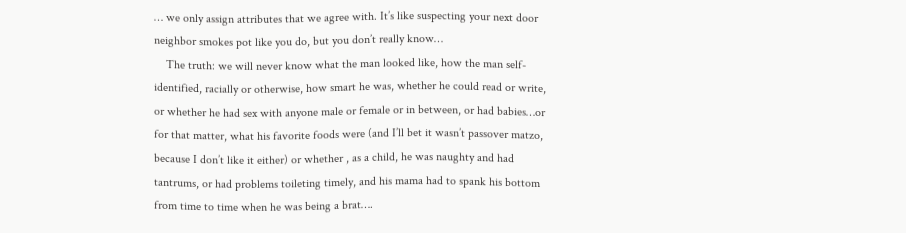… we only assign attributes that we agree with. It’s like suspecting your next door neighbor smokes pot like you do, but you don’t really know…
    The truth: we will never know what the man looked like, how the man self-identified, racially or otherwise, how smart he was, whether he could read or write, or whether he had sex with anyone male or female or in between, or had babies…or for that matter, what his favorite foods were (and I’ll bet it wasn’t passover matzo, because I don’t like it either) or whether , as a child, he was naughty and had tantrums, or had problems toileting timely, and his mama had to spank his bottom from time to time when he was being a brat….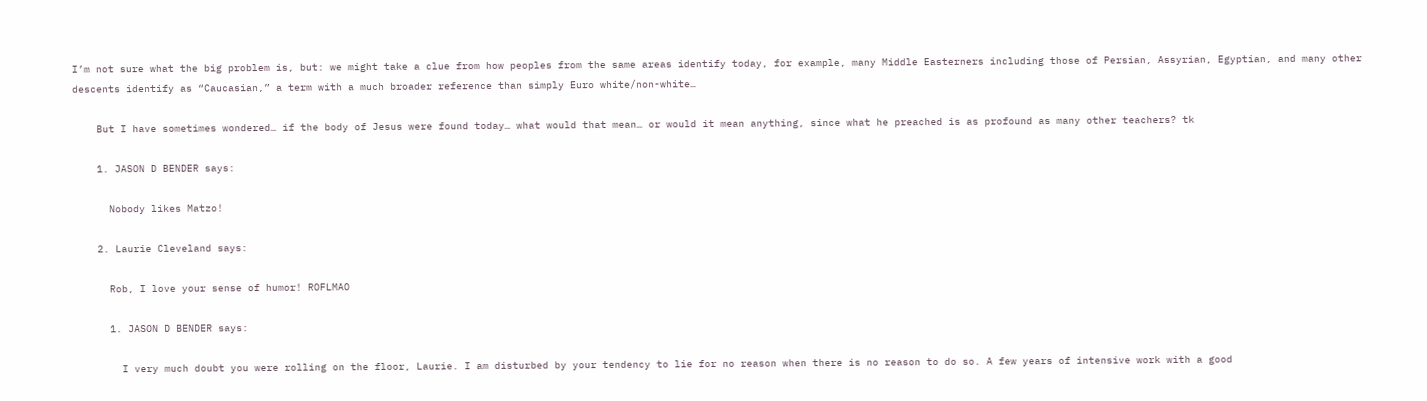I’m not sure what the big problem is, but: we might take a clue from how peoples from the same areas identify today, for example, many Middle Easterners including those of Persian, Assyrian, Egyptian, and many other descents identify as “Caucasian,” a term with a much broader reference than simply Euro white/non-white…

    But I have sometimes wondered… if the body of Jesus were found today… what would that mean… or would it mean anything, since what he preached is as profound as many other teachers? tk

    1. JASON D BENDER says:

      Nobody likes Matzo!

    2. Laurie Cleveland says:

      Rob, I love your sense of humor! ROFLMAO

      1. JASON D BENDER says:

        I very much doubt you were rolling on the floor, Laurie. I am disturbed by your tendency to lie for no reason when there is no reason to do so. A few years of intensive work with a good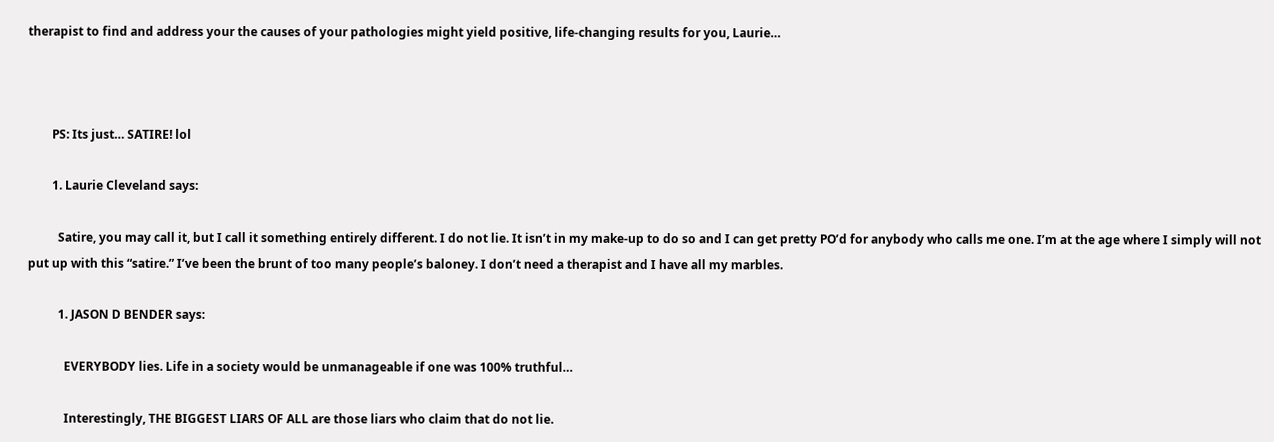therapist to find and address your the causes of your pathologies might yield positive, life-changing results for you, Laurie…



        PS: Its just… SATIRE! lol

        1. Laurie Cleveland says:

          Satire, you may call it, but I call it something entirely different. I do not lie. It isn’t in my make-up to do so and I can get pretty PO’d for anybody who calls me one. I’m at the age where I simply will not put up with this “satire.” I’ve been the brunt of too many people’s baloney. I don’t need a therapist and I have all my marbles.

          1. JASON D BENDER says:

            EVERYBODY lies. Life in a society would be unmanageable if one was 100% truthful…

            Interestingly, THE BIGGEST LIARS OF ALL are those liars who claim that do not lie.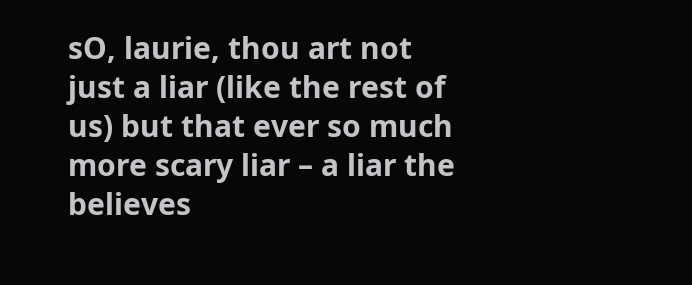sO, laurie, thou art not just a liar (like the rest of us) but that ever so much more scary liar – a liar the believes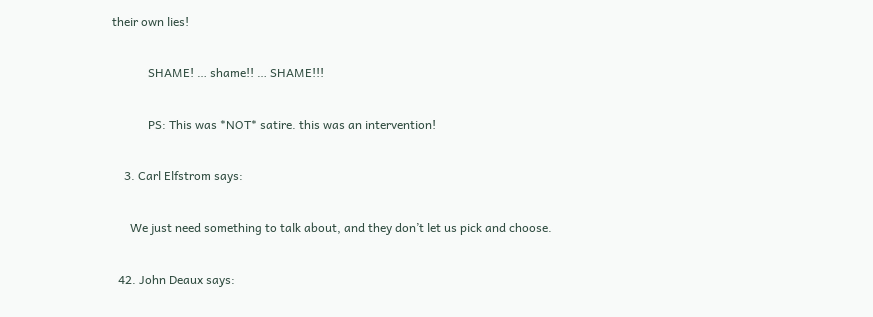their own lies!

            SHAME! … shame!! … SHAME!!!

            PS: This was *NOT* satire. this was an intervention!

    3. Carl Elfstrom says:

      We just need something to talk about, and they don’t let us pick and choose.

  42. John Deaux says: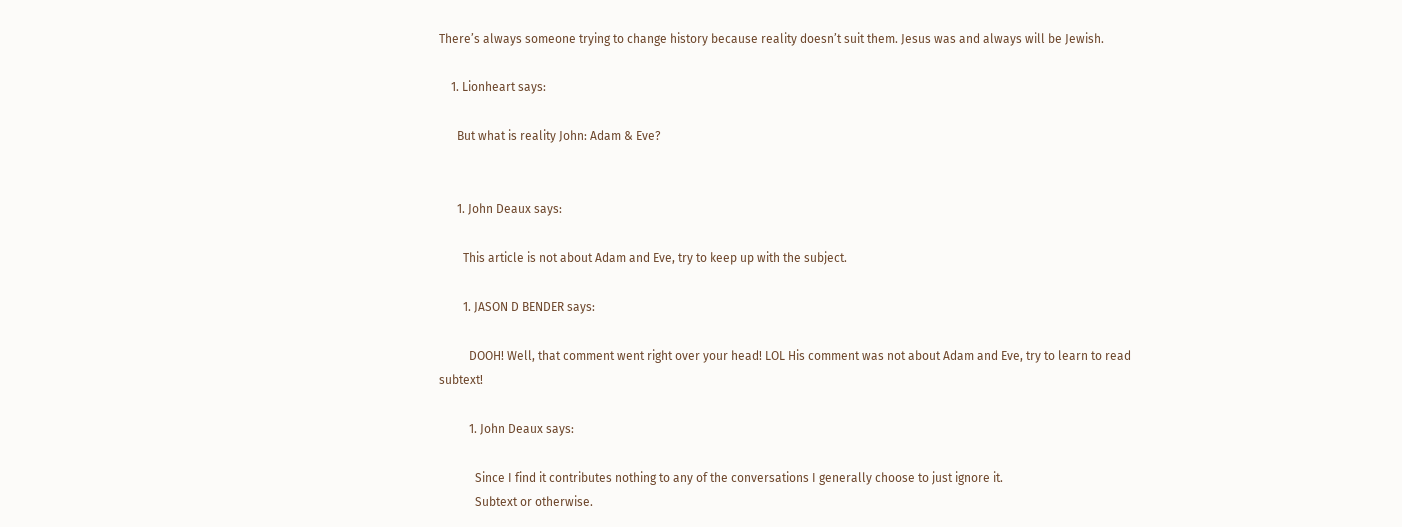There’s always someone trying to change history because reality doesn’t suit them. Jesus was and always will be Jewish.

    1. Lionheart says:

      But what is reality John: Adam & Eve?


      1. John Deaux says:

        This article is not about Adam and Eve, try to keep up with the subject.

        1. JASON D BENDER says:

          DOOH! Well, that comment went right over your head! LOL His comment was not about Adam and Eve, try to learn to read subtext!

          1. John Deaux says:

            Since I find it contributes nothing to any of the conversations I generally choose to just ignore it.
            Subtext or otherwise.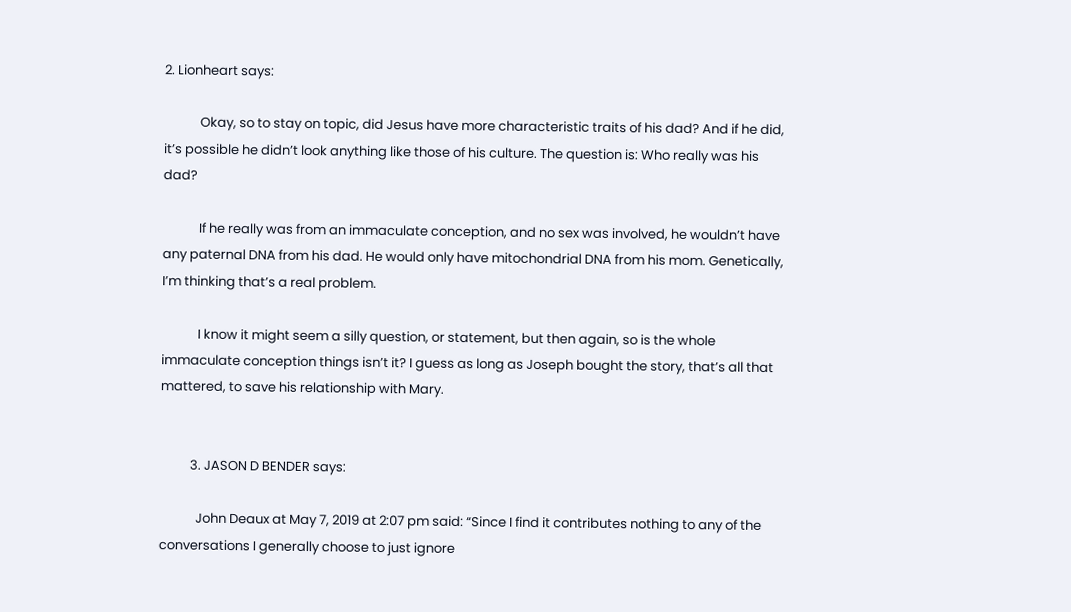2. Lionheart says:

            Okay, so to stay on topic, did Jesus have more characteristic traits of his dad? And if he did, it’s possible he didn’t look anything like those of his culture. The question is: Who really was his dad?

            If he really was from an immaculate conception, and no sex was involved, he wouldn’t have any paternal DNA from his dad. He would only have mitochondrial DNA from his mom. Genetically, I’m thinking that’s a real problem.

            I know it might seem a silly question, or statement, but then again, so is the whole immaculate conception things isn’t it? I guess as long as Joseph bought the story, that’s all that mattered, to save his relationship with Mary.


          3. JASON D BENDER says:

            John Deaux at May 7, 2019 at 2:07 pm said: “Since I find it contributes nothing to any of the conversations I generally choose to just ignore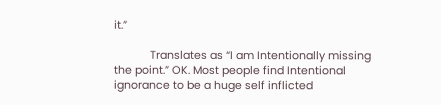it.”

            Translates as “I am Intentionally missing the point.” OK. Most people find Intentional ignorance to be a huge self inflicted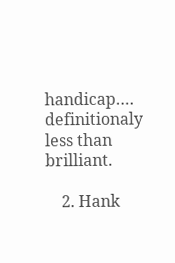handicap…. definitionaly less than brilliant.

    2. Hank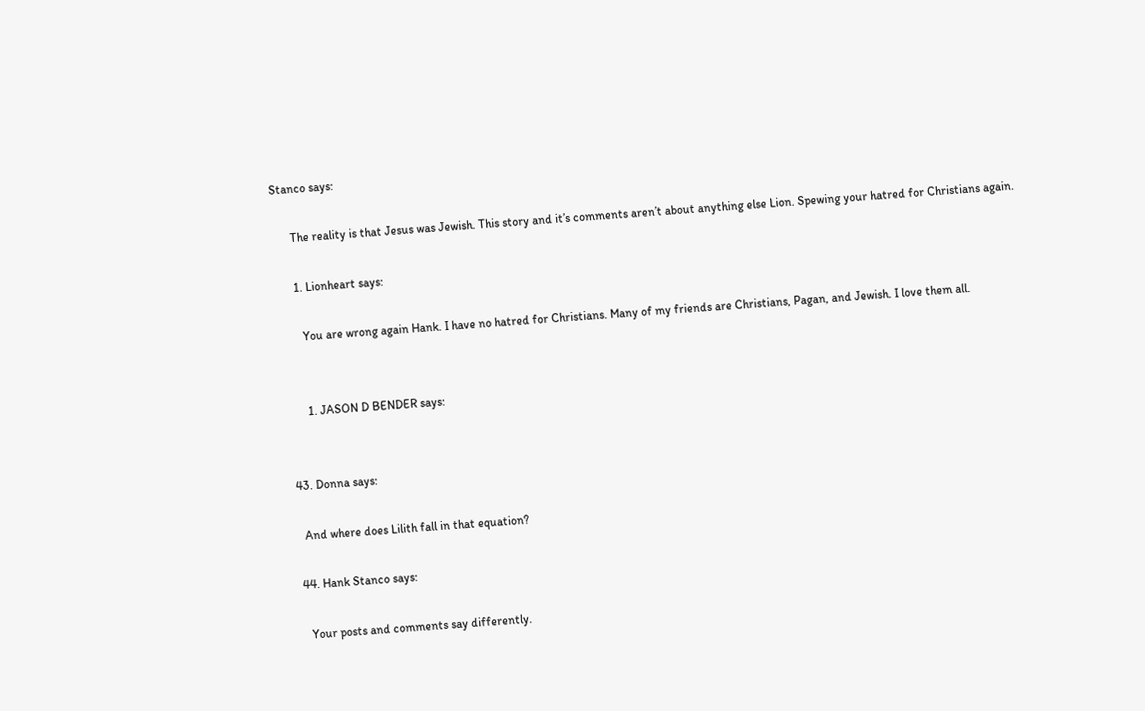Stanco says:

      The reality is that Jesus was Jewish. This story and it’s comments aren’t about anything else Lion. Spewing your hatred for Christians again.

      1. Lionheart says:

        You are wrong again Hank. I have no hatred for Christians. Many of my friends are Christians, Pagan, and Jewish. I love them all.


        1. JASON D BENDER says:


  43. Donna says:

    And where does Lilith fall in that equation?

  44. Hank Stanco says:

    Your posts and comments say differently.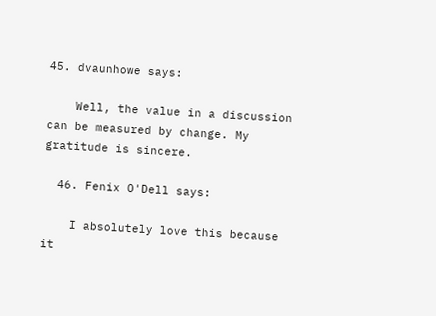45. dvaunhowe says:

    Well, the value in a discussion can be measured by change. My gratitude is sincere.

  46. Fenix O'Dell says:

    I absolutely love this because it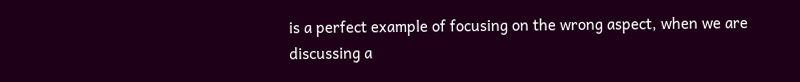is a perfect example of focusing on the wrong aspect, when we are discussing a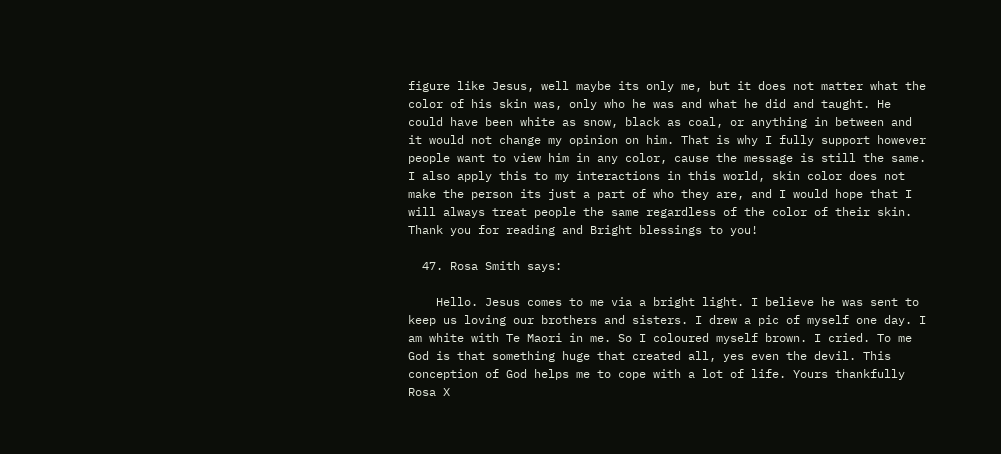figure like Jesus, well maybe its only me, but it does not matter what the color of his skin was, only who he was and what he did and taught. He could have been white as snow, black as coal, or anything in between and it would not change my opinion on him. That is why I fully support however people want to view him in any color, cause the message is still the same. I also apply this to my interactions in this world, skin color does not make the person its just a part of who they are, and I would hope that I will always treat people the same regardless of the color of their skin. Thank you for reading and Bright blessings to you!

  47. Rosa Smith says:

    Hello. Jesus comes to me via a bright light. I believe he was sent to keep us loving our brothers and sisters. I drew a pic of myself one day. I am white with Te Maori in me. So I coloured myself brown. I cried. To me God is that something huge that created all, yes even the devil. This conception of God helps me to cope with a lot of life. Yours thankfully Rosa X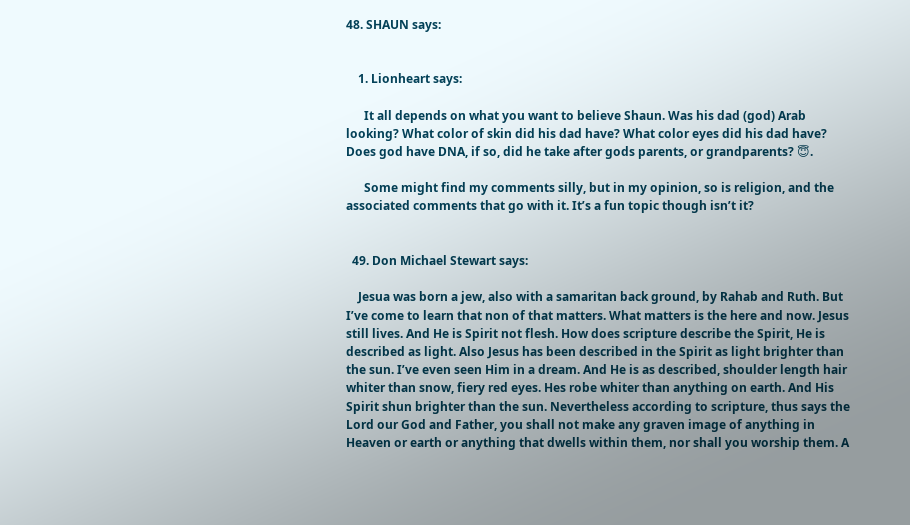48. SHAUN says:


    1. Lionheart says:

      It all depends on what you want to believe Shaun. Was his dad (god) Arab looking? What color of skin did his dad have? What color eyes did his dad have? Does god have DNA, if so, did he take after gods parents, or grandparents? 😇.

      Some might find my comments silly, but in my opinion, so is religion, and the associated comments that go with it. It’s a fun topic though isn’t it?


  49. Don Michael Stewart says:

    Jesua was born a jew, also with a samaritan back ground, by Rahab and Ruth. But I’ve come to learn that non of that matters. What matters is the here and now. Jesus still lives. And He is Spirit not flesh. How does scripture describe the Spirit, He is described as light. Also Jesus has been described in the Spirit as light brighter than the sun. I’ve even seen Him in a dream. And He is as described, shoulder length hair whiter than snow, fiery red eyes. Hes robe whiter than anything on earth. And His Spirit shun brighter than the sun. Nevertheless according to scripture, thus says the Lord our God and Father, you shall not make any graven image of anything in Heaven or earth or anything that dwells within them, nor shall you worship them. A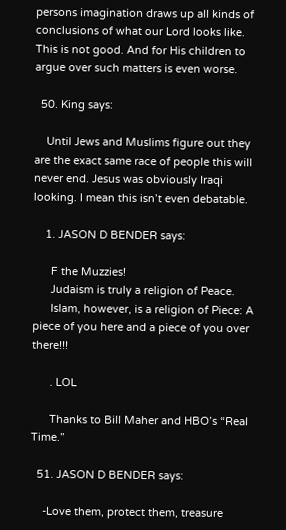persons imagination draws up all kinds of conclusions of what our Lord looks like. This is not good. And for His children to argue over such matters is even worse.

  50. King says:

    Until Jews and Muslims figure out they are the exact same race of people this will never end. Jesus was obviously Iraqi looking. I mean this isn’t even debatable.

    1. JASON D BENDER says:

      F the Muzzies!
      Judaism is truly a religion of Peace.
      Islam, however, is a religion of Piece: A piece of you here and a piece of you over there!!!

      . LOL

      Thanks to Bill Maher and HBO’s “Real Time.”

  51. JASON D BENDER says:

    -Love them, protect them, treasure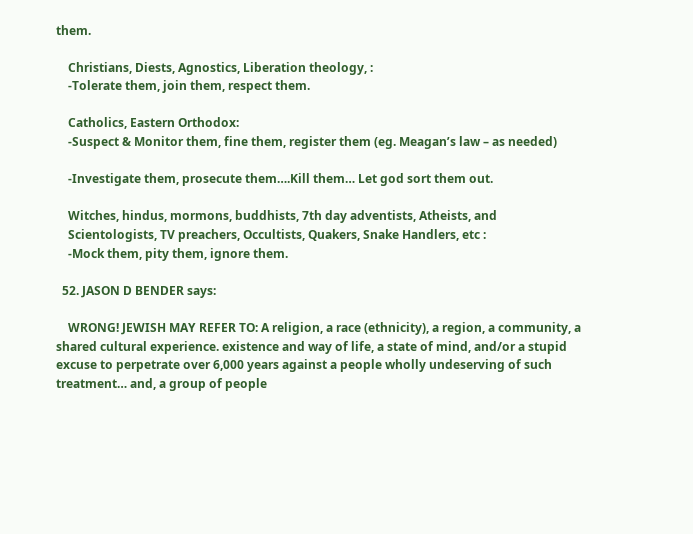them.

    Christians, Diests, Agnostics, Liberation theology, :
    -Tolerate them, join them, respect them.

    Catholics, Eastern Orthodox:
    -Suspect & Monitor them, fine them, register them (eg. Meagan’s law – as needed)

    -Investigate them, prosecute them….Kill them… Let god sort them out.

    Witches, hindus, mormons, buddhists, 7th day adventists, Atheists, and
    Scientologists, TV preachers, Occultists, Quakers, Snake Handlers, etc :
    -Mock them, pity them, ignore them.

  52. JASON D BENDER says:

    WRONG! JEWISH MAY REFER TO: A religion, a race (ethnicity), a region, a community, a shared cultural experience. existence and way of life, a state of mind, and/or a stupid excuse to perpetrate over 6,000 years against a people wholly undeserving of such treatment… and, a group of people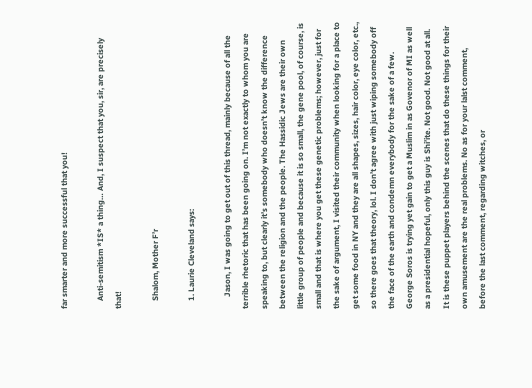far smarter and more successful that you!

    Anti-semitism *IS* a thing… And, I suspect that you, sir, are precisely that!

    Shalom, Mother F’r

    1. Laurie Cleveland says:

      Jason, I was going to get out of this thread, mainly because of all the terrible rhetoric that has been going on. I’m not exactly to whom you are speaking to, but clearly it’s somebody who doesn’t know the difference between the religion and the people. The Hassidic Jews are their own little group of people and because it is so small, the gene pool, of course, is small and that is where you get these genetic problems; however, just for the sake of argument, I visited their community when looking for a place to get some food in NY and they are all shapes, sizes, hair color, eye color, etc., so there goes that theory, lol. I don’t agree with just wiping somebody off the face of the earth and condemn everybody for the sake of a few. George Soros is trying yet gain to get a Muslim in as Govenor of MI as well as a presidential hopeful, only this guy is Shi’ite. Not good. Not good at all. It is these puppet players behind the scenes that do these things for their own amusement are the real problems. No as for your lalst comment, before the last comment, regarding witches, or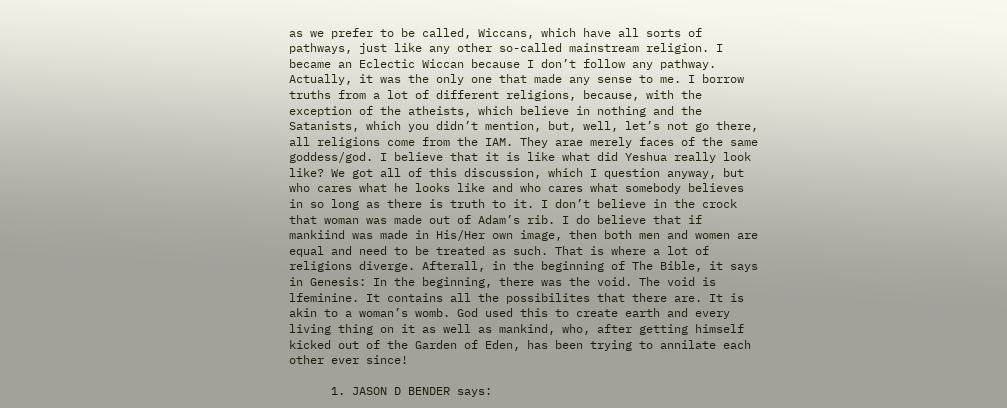as we prefer to be called, Wiccans, which have all sorts of pathways, just like any other so-called mainstream religion. I became an Eclectic Wiccan because I don’t follow any pathway. Actually, it was the only one that made any sense to me. I borrow truths from a lot of different religions, because, with the exception of the atheists, which believe in nothing and the Satanists, which you didn’t mention, but, well, let’s not go there, all religions come from the IAM. They arae merely faces of the same goddess/god. I believe that it is like what did Yeshua really look like? We got all of this discussion, which I question anyway, but who cares what he looks like and who cares what somebody believes in so long as there is truth to it. I don’t believe in the crock that woman was made out of Adam’s rib. I do believe that if mankiind was made in His/Her own image, then both men and women are equal and need to be treated as such. That is where a lot of religions diverge. Afterall, in the beginning of The Bible, it says in Genesis: In the beginning, there was the void. The void is lfeminine. It contains all the possibilites that there are. It is akin to a woman’s womb. God used this to create earth and every living thing on it as well as mankind, who, after getting himself kicked out of the Garden of Eden, has been trying to annilate each other ever since!

      1. JASON D BENDER says: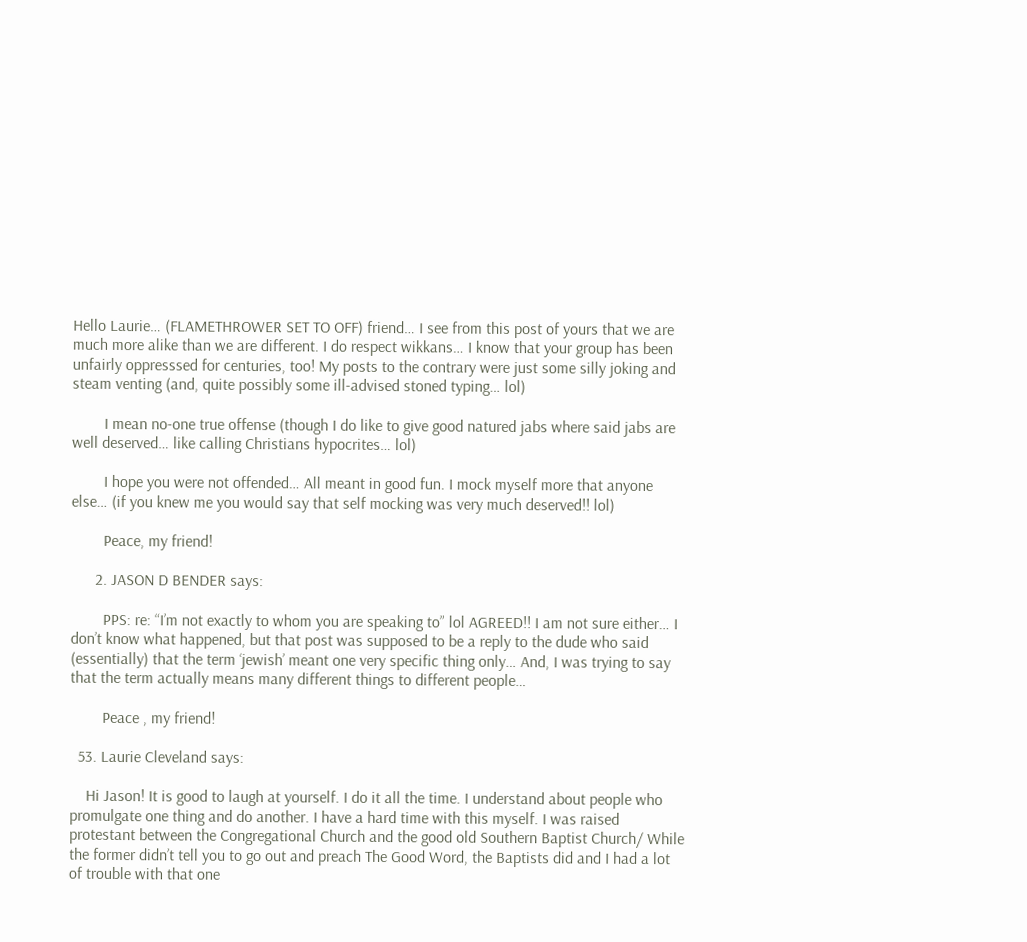Hello Laurie… (FLAMETHROWER SET TO OFF) friend… I see from this post of yours that we are much more alike than we are different. I do respect wikkans… I know that your group has been unfairly oppresssed for centuries, too! My posts to the contrary were just some silly joking and steam venting (and, quite possibly some ill-advised stoned typing… lol)

        I mean no-one true offense (though I do like to give good natured jabs where said jabs are well deserved… like calling Christians hypocrites… lol)

        I hope you were not offended… All meant in good fun. I mock myself more that anyone else… (if you knew me you would say that self mocking was very much deserved!! lol)

        Peace, my friend!

      2. JASON D BENDER says:

        PPS: re: “I’m not exactly to whom you are speaking to” lol AGREED!! I am not sure either… I don’t know what happened, but that post was supposed to be a reply to the dude who said (essentially) that the term ‘jewish’ meant one very specific thing only… And, I was trying to say that the term actually means many different things to different people…

        Peace , my friend!

  53. Laurie Cleveland says:

    Hi Jason! It is good to laugh at yourself. I do it all the time. I understand about people who promulgate one thing and do another. I have a hard time with this myself. I was raised protestant between the Congregational Church and the good old Southern Baptist Church/ While the former didn’t tell you to go out and preach The Good Word, the Baptists did and I had a lot of trouble with that one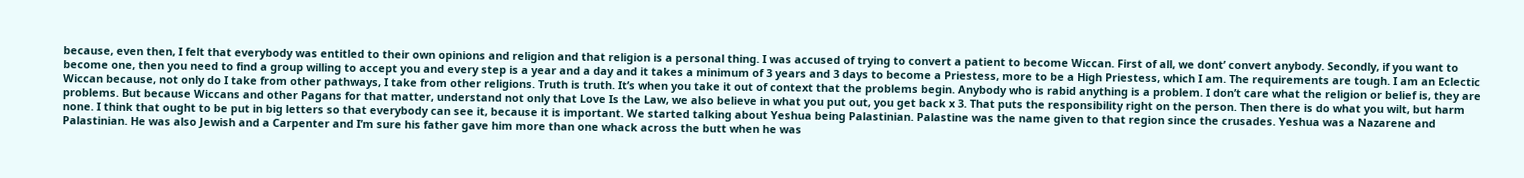because, even then, I felt that everybody was entitled to their own opinions and religion and that religion is a personal thing. I was accused of trying to convert a patient to become Wiccan. First of all, we dont’ convert anybody. Secondly, if you want to become one, then you need to find a group willing to accept you and every step is a year and a day and it takes a minimum of 3 years and 3 days to become a Priestess, more to be a High Priestess, which I am. The requirements are tough. I am an Eclectic Wiccan because, not only do I take from other pathways, I take from other religions. Truth is truth. It’s when you take it out of context that the problems begin. Anybody who is rabid anything is a problem. I don’t care what the religion or belief is, they are problems. But because Wiccans and other Pagans for that matter, understand not only that Love Is the Law, we also believe in what you put out, you get back x 3. That puts the responsibility right on the person. Then there is do what you wilt, but harm none. I think that ought to be put in big letters so that everybody can see it, because it is important. We started talking about Yeshua being Palastinian. Palastine was the name given to that region since the crusades. Yeshua was a Nazarene and Palastinian. He was also Jewish and a Carpenter and I’m sure his father gave him more than one whack across the butt when he was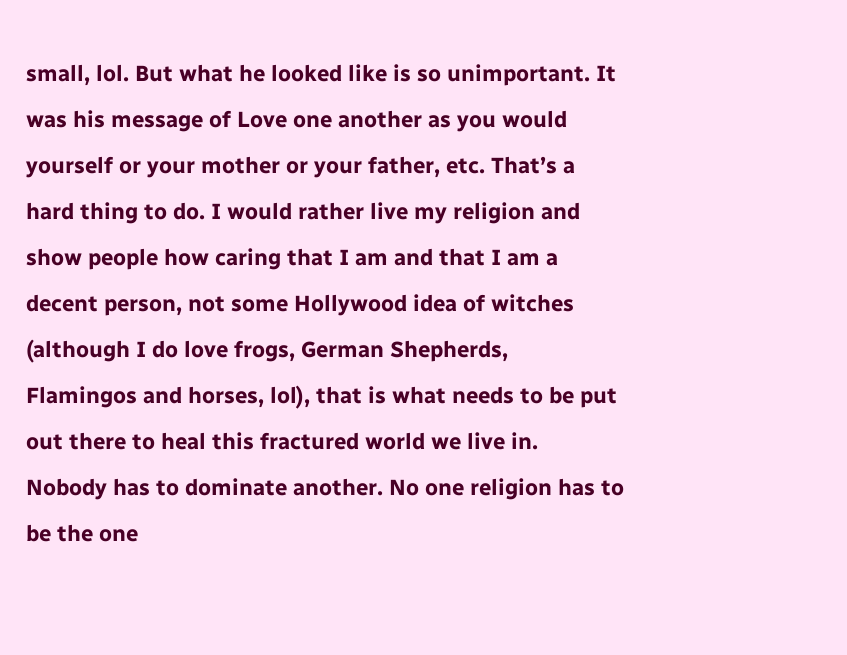small, lol. But what he looked like is so unimportant. It was his message of Love one another as you would yourself or your mother or your father, etc. That’s a hard thing to do. I would rather live my religion and show people how caring that I am and that I am a decent person, not some Hollywood idea of witches (although I do love frogs, German Shepherds, Flamingos and horses, lol), that is what needs to be put out there to heal this fractured world we live in. Nobody has to dominate another. No one religion has to be the one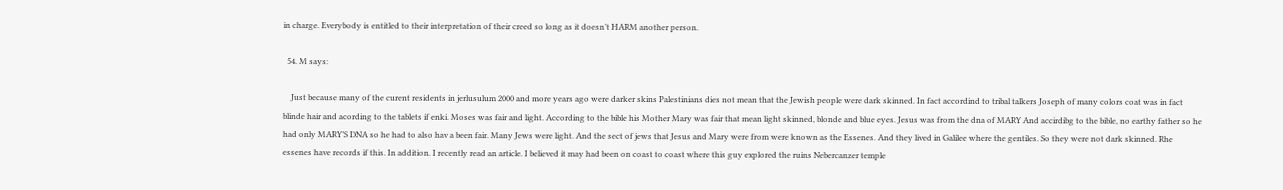in charge. Everybody is entitled to their interpretation of their creed so long as it doesn’t HARM another person.

  54. M says:

    Just because many of the curent residents in jerlusulum 2000 and more years ago were darker skins Palestinians dies not mean that the Jewish people were dark skinned. In fact accordind to tribal talkers Joseph of many colors coat was in fact blinde hair and acording to the tablets if enki. Moses was fair and light. According to the bible his Mother Mary was fair that mean light skinned, blonde and blue eyes. Jesus was from the dna of MARY And accirdibg to the bible, no earthy father so he had only MARY’S DNA so he had to also hav a been fair. Many Jews were light. And the sect of jews that Jesus and Mary were from were known as the Essenes. And they lived in Galilee where the gentiles. So they were not dark skinned. Rhe essenes have records if this. In addition. I recently read an article. I believed it may had been on coast to coast where this guy explored the ruins Nebercanzer temple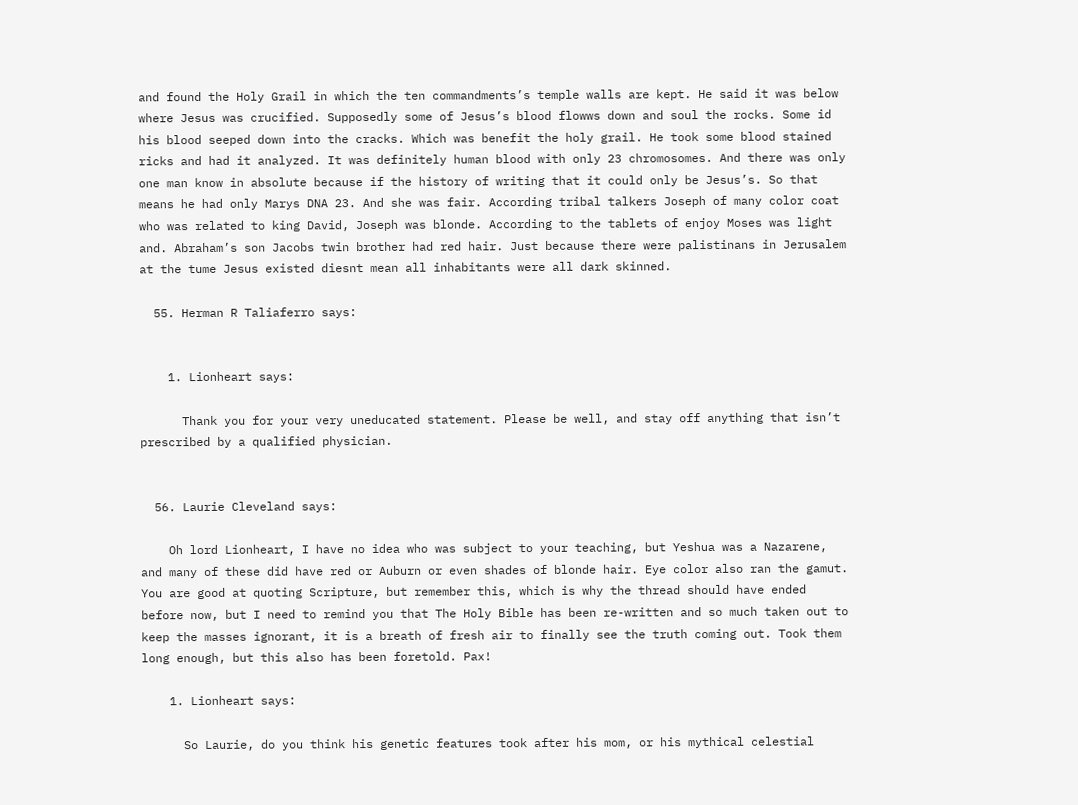and found the Holy Grail in which the ten commandments’s temple walls are kept. He said it was below where Jesus was crucified. Supposedly some of Jesus’s blood flowws down and soul the rocks. Some id his blood seeped down into the cracks. Which was benefit the holy grail. He took some blood stained ricks and had it analyzed. It was definitely human blood with only 23 chromosomes. And there was only one man know in absolute because if the history of writing that it could only be Jesus’s. So that means he had only Marys DNA 23. And she was fair. According tribal talkers Joseph of many color coat who was related to king David, Joseph was blonde. According to the tablets of enjoy Moses was light and. Abraham’s son Jacobs twin brother had red hair. Just because there were palistinans in Jerusalem at the tume Jesus existed diesnt mean all inhabitants were all dark skinned.

  55. Herman R Taliaferro says:


    1. Lionheart says:

      Thank you for your very uneducated statement. Please be well, and stay off anything that isn’t prescribed by a qualified physician.


  56. Laurie Cleveland says:

    Oh lord Lionheart, I have no idea who was subject to your teaching, but Yeshua was a Nazarene, and many of these did have red or Auburn or even shades of blonde hair. Eye color also ran the gamut. You are good at quoting Scripture, but remember this, which is why the thread should have ended before now, but I need to remind you that The Holy Bible has been re-written and so much taken out to keep the masses ignorant, it is a breath of fresh air to finally see the truth coming out. Took them long enough, but this also has been foretold. Pax!

    1. Lionheart says:

      So Laurie, do you think his genetic features took after his mom, or his mythical celestial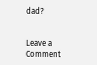dad?


Leave a Comment